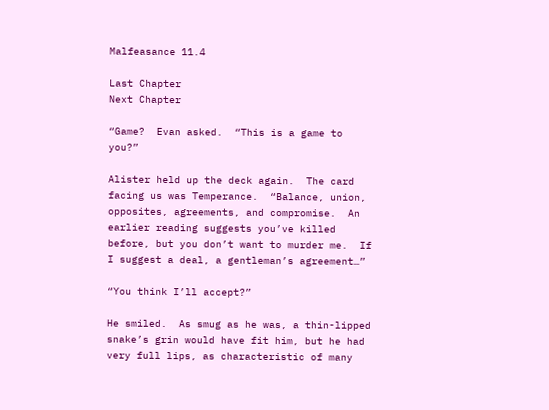Malfeasance 11.4

Last Chapter                                                                        Next Chapter

“Game?  Evan asked.  “This is a game to you?”

Alister held up the deck again.  The card facing us was Temperance.  “Balance, union, opposites, agreements, and compromise.  An earlier reading suggests you’ve killed before, but you don’t want to murder me.  If I suggest a deal, a gentleman’s agreement…”

“You think I’ll accept?”

He smiled.  As smug as he was, a thin-lipped snake’s grin would have fit him, but he had very full lips, as characteristic of many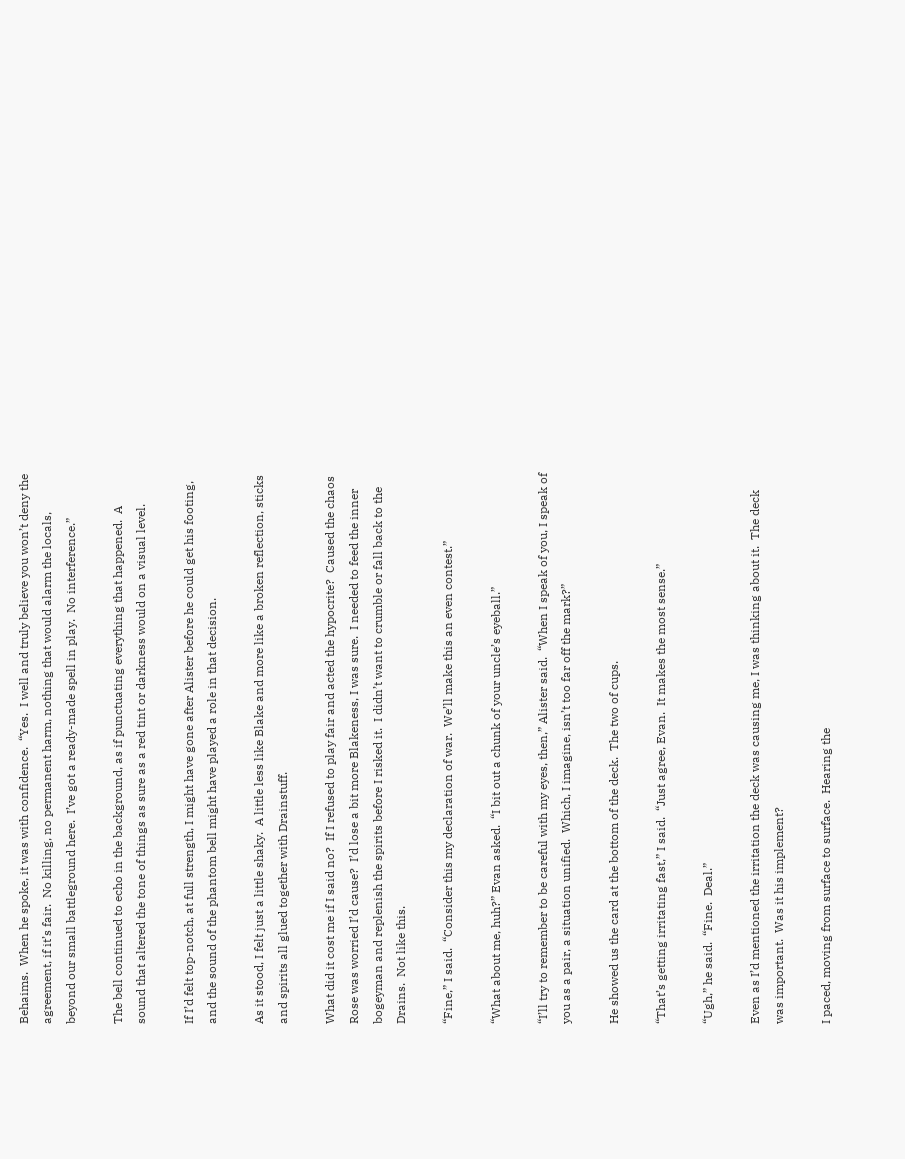Behaims.  When he spoke, it was with confidence.  “Yes.  I well and truly believe you won’t deny the agreement, if it’s fair.  No killing, no permanent harm, nothing that would alarm the locals, beyond our small battleground here.  I’ve got a ready-made spell in play.  No interference.”

The bell continued to echo in the background, as if punctuating everything that happened.  A sound that altered the tone of things as sure as a red tint or darkness would on a visual level.

If I’d felt top-notch, at full strength, I might have gone after Alister before he could get his footing, and the sound of the phantom bell might have played a role in that decision.

As it stood, I felt just a little shaky.  A little less like Blake and more like a broken reflection, sticks and spirits all glued together with Drainstuff.

What did it cost me if I said no?  If I refused to play fair and acted the hypocrite?  Caused the chaos Rose was worried I’d cause?  I’d lose a bit more Blakeness, I was sure.  I needed to feed the inner bogeyman and replenish the spirits before I risked it.  I didn’t want to crumble or fall back to the Drains.  Not like this.

“Fine,” I said.  “Consider this my declaration of war.  We’ll make this an even contest.”

“What about me, huh?” Evan asked.  “I bit out a chunk of your uncle’s eyeball.”

“I’ll try to remember to be careful with my eyes, then,” Alister said.  “When I speak of you, I speak of you as a pair, a situation unified.  Which, I imagine, isn’t too far off the mark?”

He showed us the card at the bottom of the deck.  The two of cups.

“That’s getting irritating fast,” I said.  “Just agree, Evan.  It makes the most sense.”

“Ugh,” he said.  “Fine.  Deal.”

Even as I’d mentioned the irritation the deck was causing me, I was thinking about it.  The deck was important.  Was it his implement?

I paced, moving from surface to surface.  Hearing the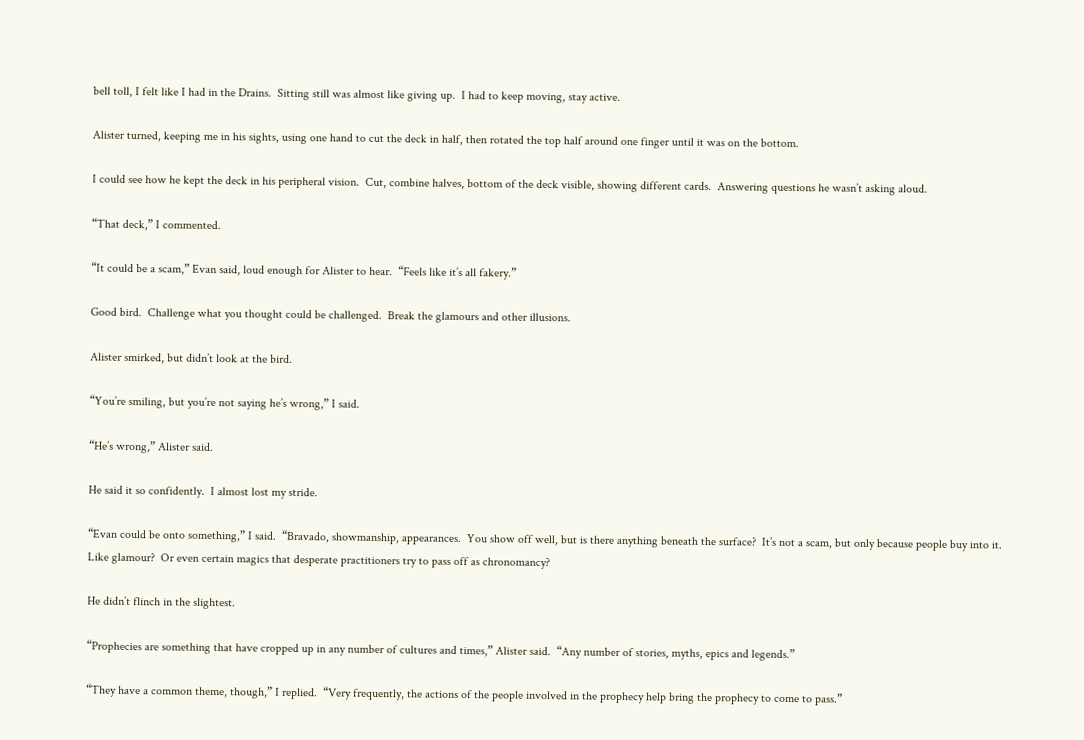bell toll, I felt like I had in the Drains.  Sitting still was almost like giving up.  I had to keep moving, stay active.

Alister turned, keeping me in his sights, using one hand to cut the deck in half, then rotated the top half around one finger until it was on the bottom.

I could see how he kept the deck in his peripheral vision.  Cut, combine halves, bottom of the deck visible, showing different cards.  Answering questions he wasn’t asking aloud.

“That deck,” I commented.

“It could be a scam,” Evan said, loud enough for Alister to hear.  “Feels like it’s all fakery.”

Good bird.  Challenge what you thought could be challenged.  Break the glamours and other illusions.

Alister smirked, but didn’t look at the bird.

“You’re smiling, but you’re not saying he’s wrong,” I said.

“He’s wrong,” Alister said.

He said it so confidently.  I almost lost my stride.

“Evan could be onto something,” I said.  “Bravado, showmanship, appearances.  You show off well, but is there anything beneath the surface?  It’s not a scam, but only because people buy into it.  Like glamour?  Or even certain magics that desperate practitioners try to pass off as chronomancy?

He didn’t flinch in the slightest.

“Prophecies are something that have cropped up in any number of cultures and times,” Alister said.  “Any number of stories, myths, epics and legends.”

“They have a common theme, though,” I replied.  “Very frequently, the actions of the people involved in the prophecy help bring the prophecy to come to pass.”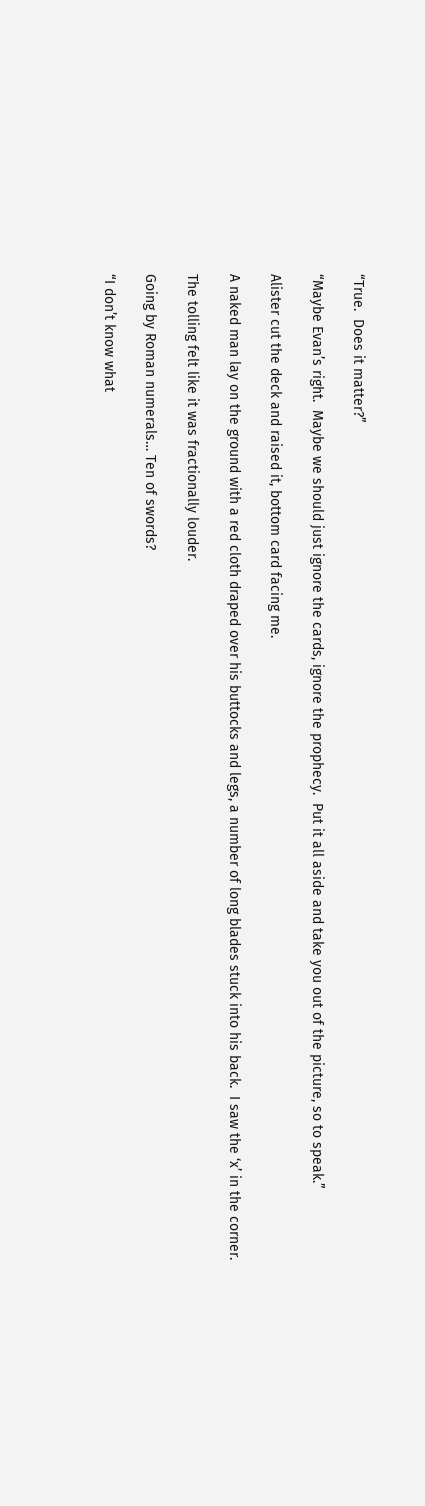“True.  Does it matter?”

“Maybe Evan’s right.  Maybe we should just ignore the cards, ignore the prophecy.  Put it all aside and take you out of the picture, so to speak.”

Alister cut the deck and raised it, bottom card facing me.

A naked man lay on the ground with a red cloth draped over his buttocks and legs, a number of long blades stuck into his back.  I saw the ‘x’ in the corner.

The tolling felt like it was fractionally louder.

Going by Roman numerals… Ten of swords?

“I don’t know what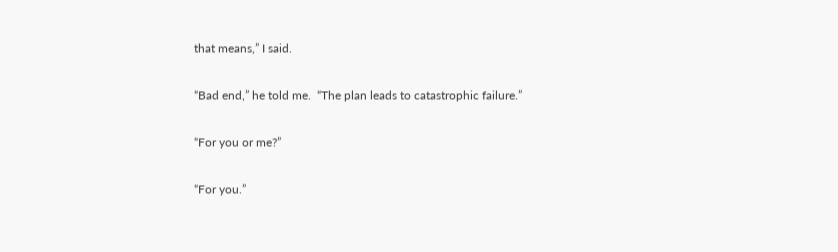that means,” I said.

“Bad end,” he told me.  “The plan leads to catastrophic failure.”

“For you or me?”

“For you.”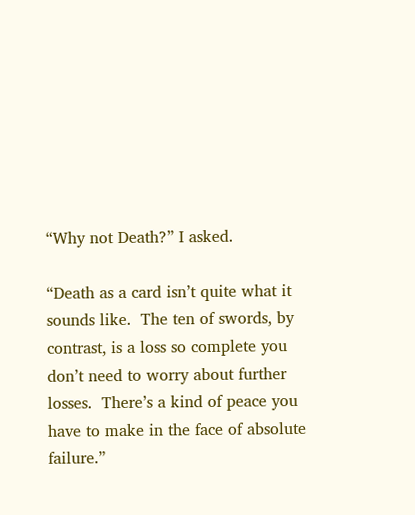“Why not Death?” I asked.

“Death as a card isn’t quite what it sounds like.  The ten of swords, by contrast, is a loss so complete you don’t need to worry about further losses.  There’s a kind of peace you have to make in the face of absolute failure.”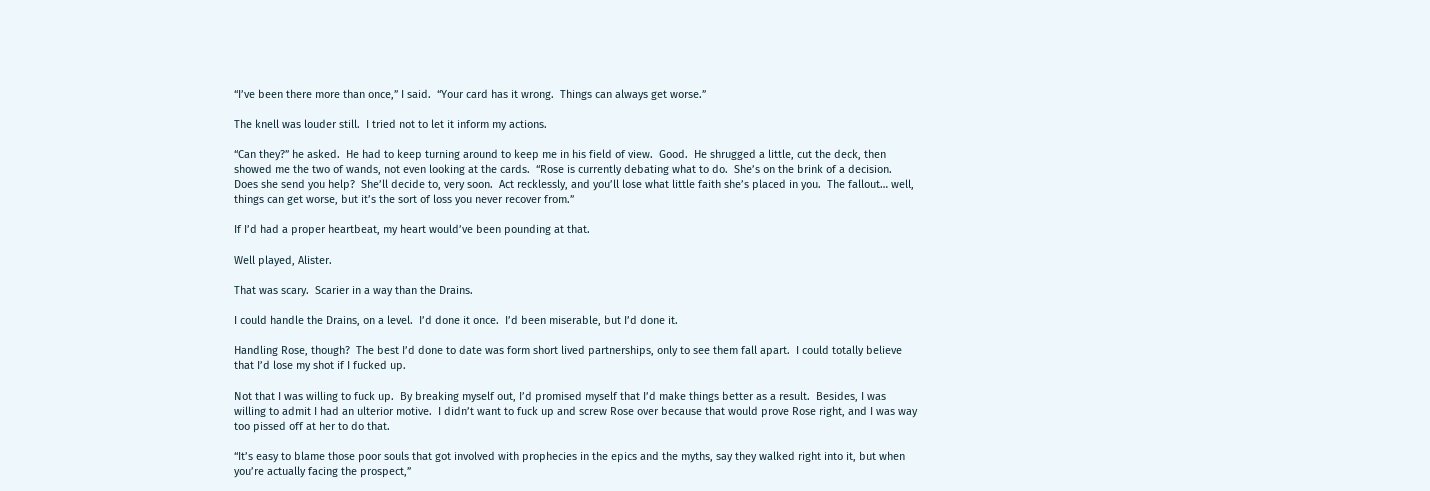“I’ve been there more than once,” I said.  “Your card has it wrong.  Things can always get worse.”

The knell was louder still.  I tried not to let it inform my actions.

“Can they?” he asked.  He had to keep turning around to keep me in his field of view.  Good.  He shrugged a little, cut the deck, then showed me the two of wands, not even looking at the cards.  “Rose is currently debating what to do.  She’s on the brink of a decision.  Does she send you help?  She’ll decide to, very soon.  Act recklessly, and you’ll lose what little faith she’s placed in you.  The fallout… well, things can get worse, but it’s the sort of loss you never recover from.”

If I’d had a proper heartbeat, my heart would’ve been pounding at that.

Well played, Alister.

That was scary.  Scarier in a way than the Drains.

I could handle the Drains, on a level.  I’d done it once.  I’d been miserable, but I’d done it.

Handling Rose, though?  The best I’d done to date was form short lived partnerships, only to see them fall apart.  I could totally believe that I’d lose my shot if I fucked up.

Not that I was willing to fuck up.  By breaking myself out, I’d promised myself that I’d make things better as a result.  Besides, I was willing to admit I had an ulterior motive.  I didn’t want to fuck up and screw Rose over because that would prove Rose right, and I was way too pissed off at her to do that.

“It’s easy to blame those poor souls that got involved with prophecies in the epics and the myths, say they walked right into it, but when you’re actually facing the prospect,”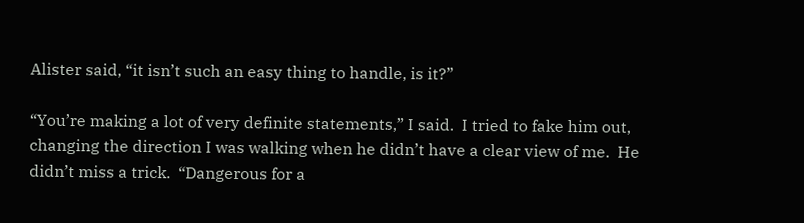Alister said, “it isn’t such an easy thing to handle, is it?”

“You’re making a lot of very definite statements,” I said.  I tried to fake him out, changing the direction I was walking when he didn’t have a clear view of me.  He didn’t miss a trick.  “Dangerous for a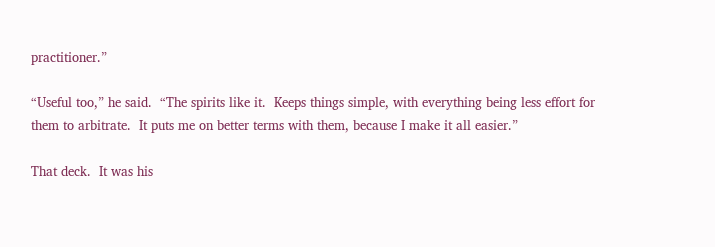practitioner.”

“Useful too,” he said.  “The spirits like it.  Keeps things simple, with everything being less effort for them to arbitrate.  It puts me on better terms with them, because I make it all easier.”

That deck.  It was his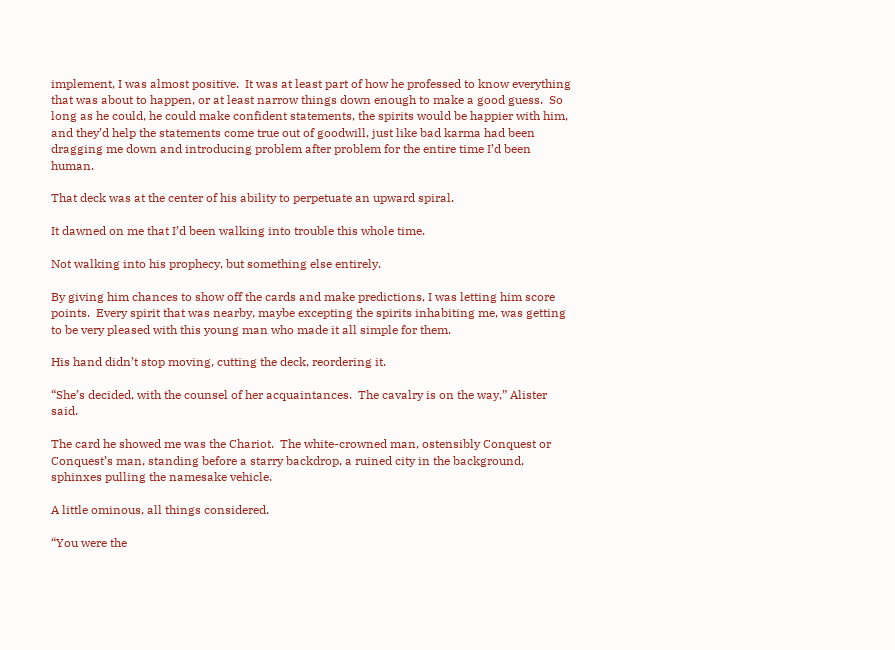implement, I was almost positive.  It was at least part of how he professed to know everything that was about to happen, or at least narrow things down enough to make a good guess.  So long as he could, he could make confident statements, the spirits would be happier with him, and they’d help the statements come true out of goodwill, just like bad karma had been dragging me down and introducing problem after problem for the entire time I’d been human.

That deck was at the center of his ability to perpetuate an upward spiral.

It dawned on me that I’d been walking into trouble this whole time.

Not walking into his prophecy, but something else entirely.

By giving him chances to show off the cards and make predictions, I was letting him score points.  Every spirit that was nearby, maybe excepting the spirits inhabiting me, was getting to be very pleased with this young man who made it all simple for them.

His hand didn’t stop moving, cutting the deck, reordering it.

“She’s decided, with the counsel of her acquaintances.  The cavalry is on the way,” Alister said.

The card he showed me was the Chariot.  The white-crowned man, ostensibly Conquest or Conquest’s man, standing before a starry backdrop, a ruined city in the background, sphinxes pulling the namesake vehicle.

A little ominous, all things considered.

“You were the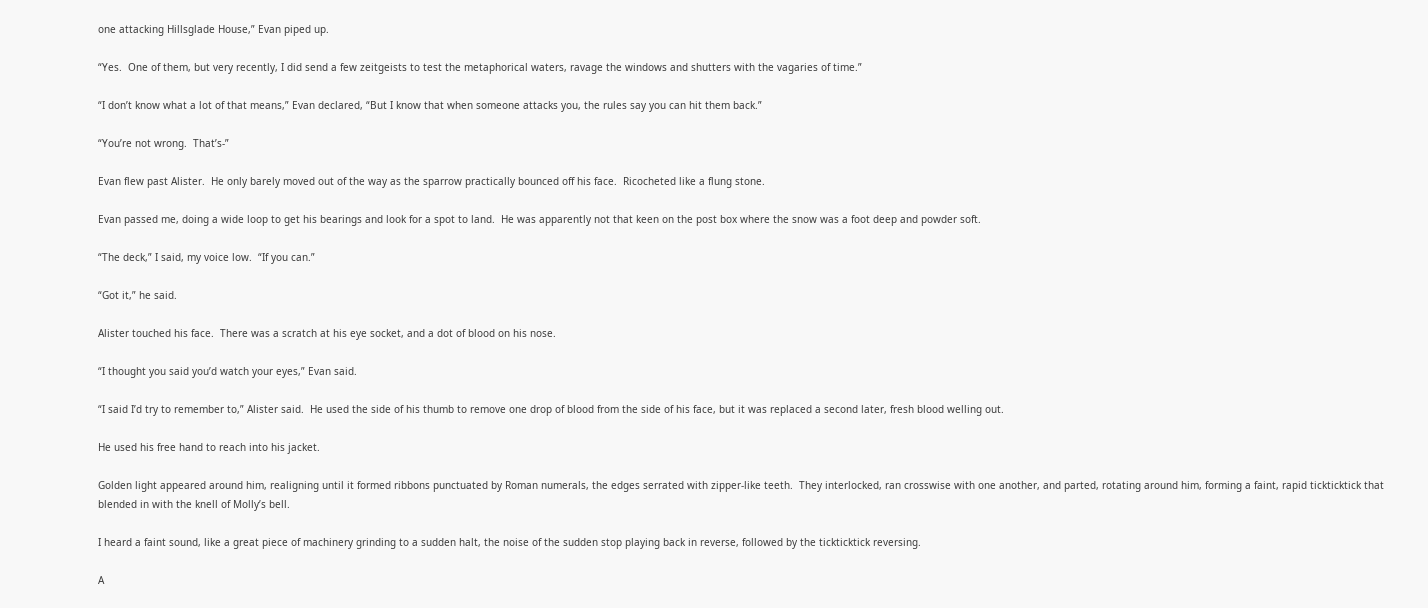one attacking Hillsglade House,” Evan piped up.

“Yes.  One of them, but very recently, I did send a few zeitgeists to test the metaphorical waters, ravage the windows and shutters with the vagaries of time.”

“I don’t know what a lot of that means,” Evan declared, “But I know that when someone attacks you, the rules say you can hit them back.”

“You’re not wrong.  That’s-”

Evan flew past Alister.  He only barely moved out of the way as the sparrow practically bounced off his face.  Ricocheted like a flung stone.

Evan passed me, doing a wide loop to get his bearings and look for a spot to land.  He was apparently not that keen on the post box where the snow was a foot deep and powder soft.

“The deck,” I said, my voice low.  “If you can.”

“Got it,” he said.

Alister touched his face.  There was a scratch at his eye socket, and a dot of blood on his nose.

“I thought you said you’d watch your eyes,” Evan said.

“I said I’d try to remember to,” Alister said.  He used the side of his thumb to remove one drop of blood from the side of his face, but it was replaced a second later, fresh blood welling out.

He used his free hand to reach into his jacket.

Golden light appeared around him, realigning until it formed ribbons punctuated by Roman numerals, the edges serrated with zipper-like teeth.  They interlocked, ran crosswise with one another, and parted, rotating around him, forming a faint, rapid tickticktick that blended in with the knell of Molly’s bell.

I heard a faint sound, like a great piece of machinery grinding to a sudden halt, the noise of the sudden stop playing back in reverse, followed by the tickticktick reversing.

A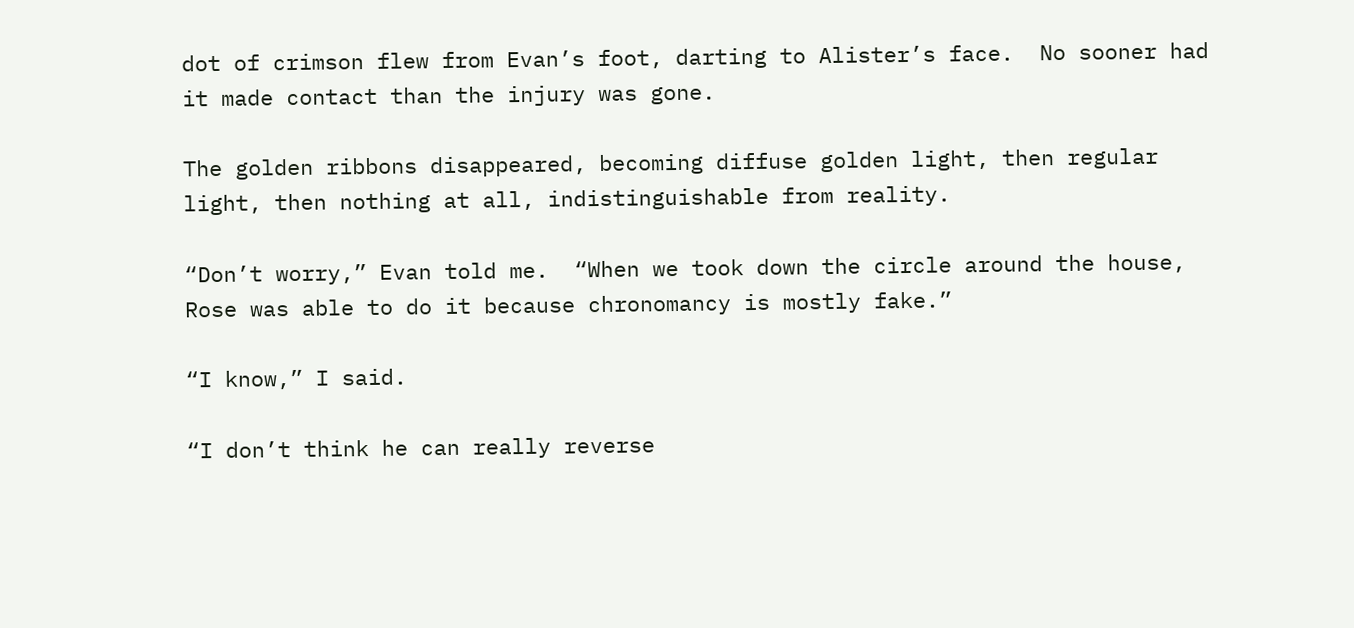dot of crimson flew from Evan’s foot, darting to Alister’s face.  No sooner had it made contact than the injury was gone.

The golden ribbons disappeared, becoming diffuse golden light, then regular light, then nothing at all, indistinguishable from reality.

“Don’t worry,” Evan told me.  “When we took down the circle around the house, Rose was able to do it because chronomancy is mostly fake.”

“I know,” I said.

“I don’t think he can really reverse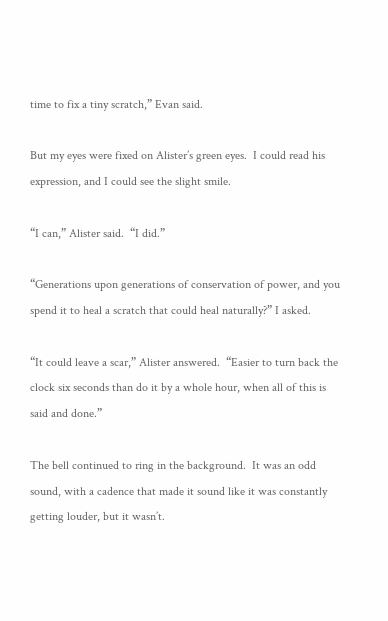time to fix a tiny scratch,” Evan said.

But my eyes were fixed on Alister’s green eyes.  I could read his expression, and I could see the slight smile.

“I can,” Alister said.  “I did.”

“Generations upon generations of conservation of power, and you spend it to heal a scratch that could heal naturally?” I asked.

“It could leave a scar,” Alister answered.  “Easier to turn back the clock six seconds than do it by a whole hour, when all of this is said and done.”

The bell continued to ring in the background.  It was an odd sound, with a cadence that made it sound like it was constantly getting louder, but it wasn’t.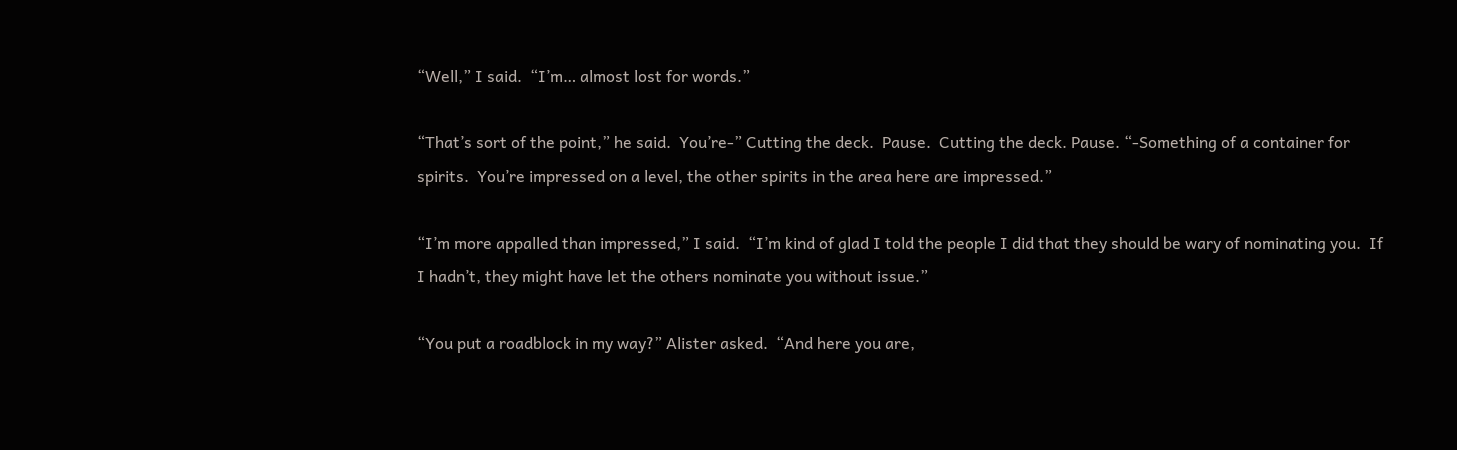“Well,” I said.  “I’m… almost lost for words.”

“That’s sort of the point,” he said.  You’re-” Cutting the deck.  Pause.  Cutting the deck. Pause. “-Something of a container for spirits.  You’re impressed on a level, the other spirits in the area here are impressed.”

“I’m more appalled than impressed,” I said.  “I’m kind of glad I told the people I did that they should be wary of nominating you.  If I hadn’t, they might have let the others nominate you without issue.”

“You put a roadblock in my way?” Alister asked.  “And here you are,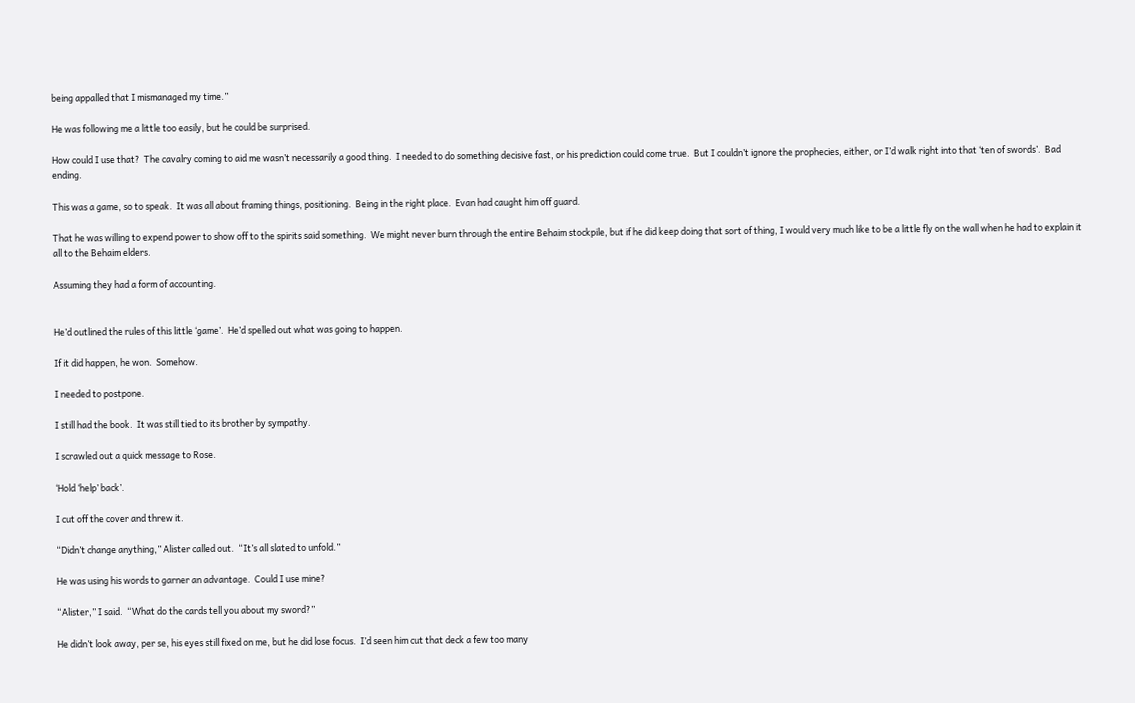being appalled that I mismanaged my time.”

He was following me a little too easily, but he could be surprised.

How could I use that?  The cavalry coming to aid me wasn’t necessarily a good thing.  I needed to do something decisive fast, or his prediction could come true.  But I couldn’t ignore the prophecies, either, or I’d walk right into that ‘ten of swords’.  Bad ending.

This was a game, so to speak.  It was all about framing things, positioning.  Being in the right place.  Evan had caught him off guard.

That he was willing to expend power to show off to the spirits said something.  We might never burn through the entire Behaim stockpile, but if he did keep doing that sort of thing, I would very much like to be a little fly on the wall when he had to explain it all to the Behaim elders.

Assuming they had a form of accounting.


He’d outlined the rules of this little ‘game’.  He’d spelled out what was going to happen.

If it did happen, he won.  Somehow.

I needed to postpone.

I still had the book.  It was still tied to its brother by sympathy.

I scrawled out a quick message to Rose.

‘Hold ‘help’ back’.

I cut off the cover and threw it.

“Didn’t change anything,” Alister called out.  “It’s all slated to unfold.”

He was using his words to garner an advantage.  Could I use mine?

“Alister,” I said.  “What do the cards tell you about my sword?”

He didn’t look away, per se, his eyes still fixed on me, but he did lose focus.  I’d seen him cut that deck a few too many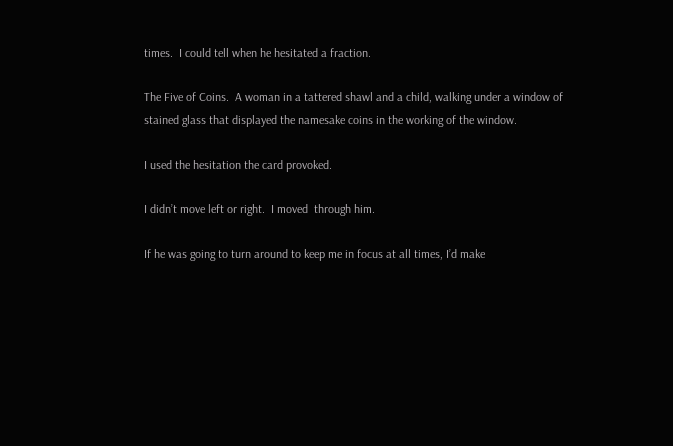times.  I could tell when he hesitated a fraction.

The Five of Coins.  A woman in a tattered shawl and a child, walking under a window of stained glass that displayed the namesake coins in the working of the window.

I used the hesitation the card provoked.

I didn’t move left or right.  I moved  through him.

If he was going to turn around to keep me in focus at all times, I’d make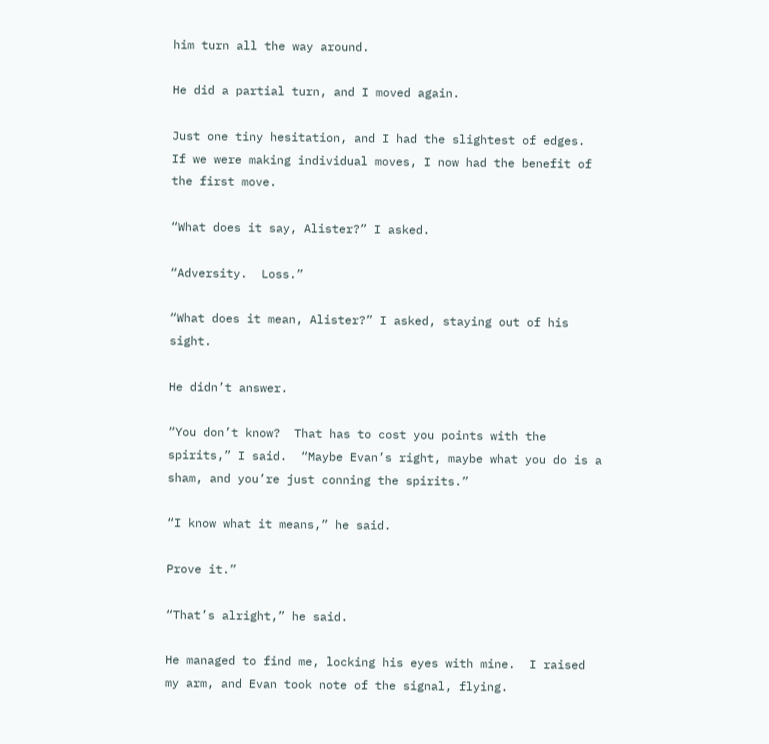him turn all the way around.

He did a partial turn, and I moved again.

Just one tiny hesitation, and I had the slightest of edges.  If we were making individual moves, I now had the benefit of the first move.

“What does it say, Alister?” I asked.

“Adversity.  Loss.”

“What does it mean, Alister?” I asked, staying out of his sight.

He didn’t answer.

“You don’t know?  That has to cost you points with the spirits,” I said.  “Maybe Evan’s right, maybe what you do is a sham, and you’re just conning the spirits.”

“I know what it means,” he said.

Prove it.”

“That’s alright,” he said.

He managed to find me, locking his eyes with mine.  I raised my arm, and Evan took note of the signal, flying.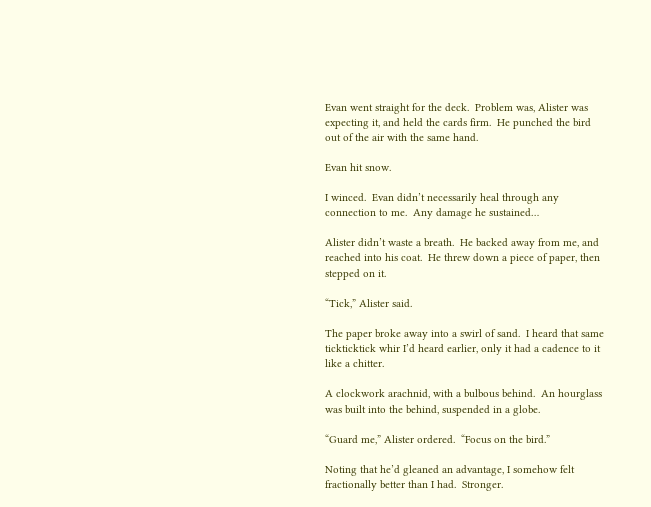Evan went straight for the deck.  Problem was, Alister was expecting it, and held the cards firm.  He punched the bird out of the air with the same hand.

Evan hit snow.

I winced.  Evan didn’t necessarily heal through any connection to me.  Any damage he sustained…

Alister didn’t waste a breath.  He backed away from me, and reached into his coat.  He threw down a piece of paper, then stepped on it.

“Tick,” Alister said.

The paper broke away into a swirl of sand.  I heard that same tickticktick whir I’d heard earlier, only it had a cadence to it like a chitter.

A clockwork arachnid, with a bulbous behind.  An hourglass was built into the behind, suspended in a globe.

“Guard me,” Alister ordered.  “Focus on the bird.”

Noting that he’d gleaned an advantage, I somehow felt fractionally better than I had.  Stronger.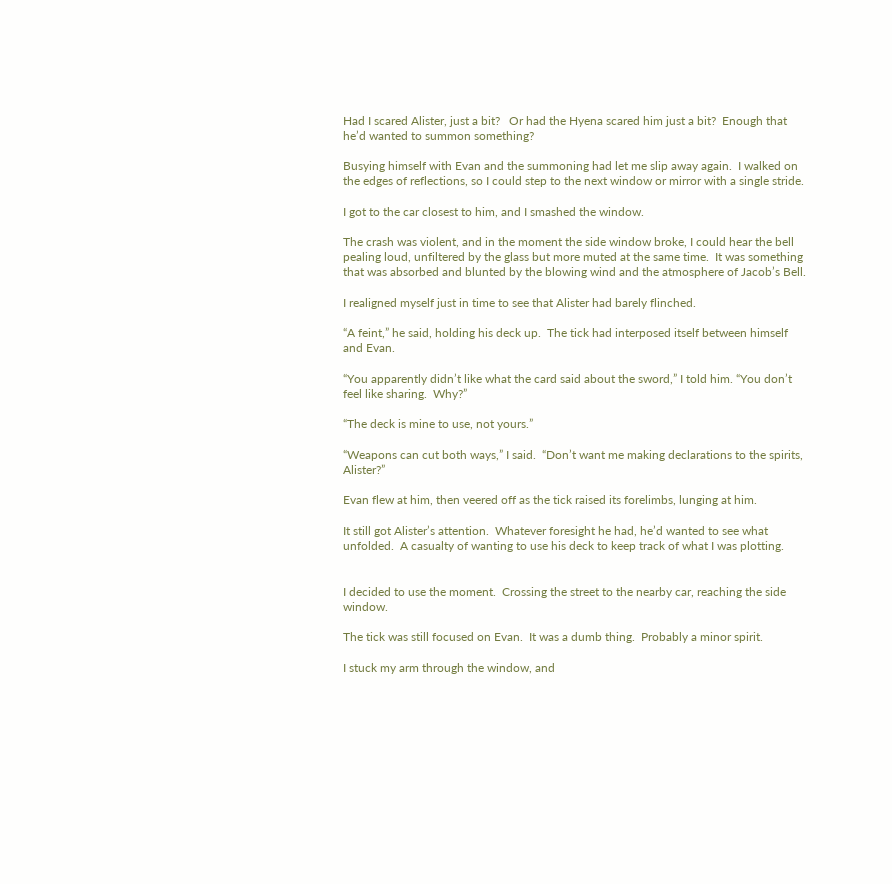Had I scared Alister, just a bit?   Or had the Hyena scared him just a bit?  Enough that he’d wanted to summon something?

Busying himself with Evan and the summoning had let me slip away again.  I walked on the edges of reflections, so I could step to the next window or mirror with a single stride.

I got to the car closest to him, and I smashed the window.

The crash was violent, and in the moment the side window broke, I could hear the bell pealing loud, unfiltered by the glass but more muted at the same time.  It was something that was absorbed and blunted by the blowing wind and the atmosphere of Jacob’s Bell.

I realigned myself just in time to see that Alister had barely flinched.

“A feint,” he said, holding his deck up.  The tick had interposed itself between himself and Evan.

“You apparently didn’t like what the card said about the sword,” I told him. “You don’t feel like sharing.  Why?”

“The deck is mine to use, not yours.”

“Weapons can cut both ways,” I said.  “Don’t want me making declarations to the spirits, Alister?”

Evan flew at him, then veered off as the tick raised its forelimbs, lunging at him.

It still got Alister’s attention.  Whatever foresight he had, he’d wanted to see what unfolded.  A casualty of wanting to use his deck to keep track of what I was plotting.


I decided to use the moment.  Crossing the street to the nearby car, reaching the side window.

The tick was still focused on Evan.  It was a dumb thing.  Probably a minor spirit.

I stuck my arm through the window, and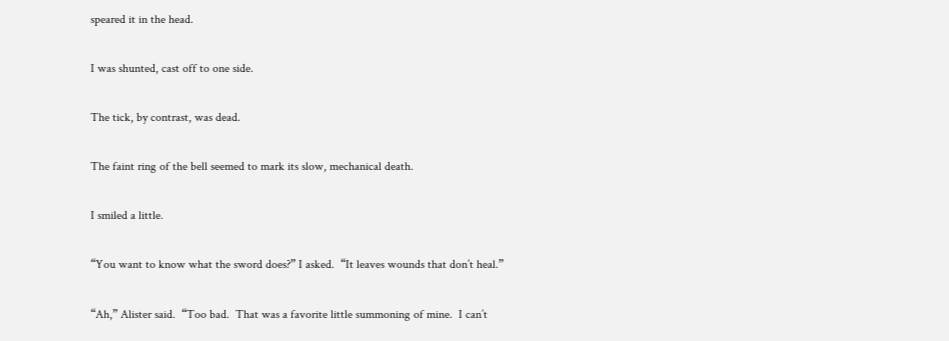speared it in the head.

I was shunted, cast off to one side.

The tick, by contrast, was dead.

The faint ring of the bell seemed to mark its slow, mechanical death.

I smiled a little.

“You want to know what the sword does?” I asked.  “It leaves wounds that don’t heal.”

“Ah,” Alister said.  “Too bad.  That was a favorite little summoning of mine.  I can’t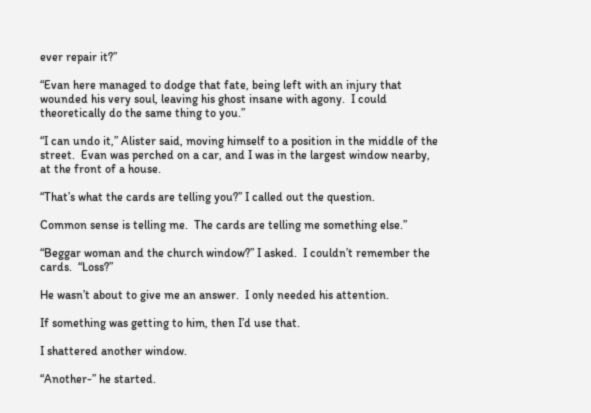ever repair it?”

“Evan here managed to dodge that fate, being left with an injury that wounded his very soul, leaving his ghost insane with agony.  I could theoretically do the same thing to you.”

“I can undo it,” Alister said, moving himself to a position in the middle of the street.  Evan was perched on a car, and I was in the largest window nearby, at the front of a house.

“That’s what the cards are telling you?” I called out the question.

Common sense is telling me.  The cards are telling me something else.”

“Beggar woman and the church window?” I asked.  I couldn’t remember the cards.  “Loss?”

He wasn’t about to give me an answer.  I only needed his attention.

If something was getting to him, then I’d use that.

I shattered another window.

“Another-” he started.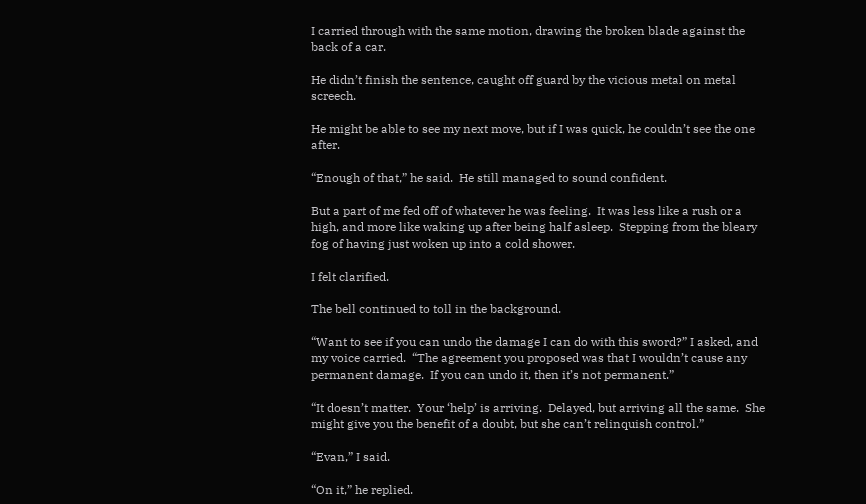I carried through with the same motion, drawing the broken blade against the back of a car.

He didn’t finish the sentence, caught off guard by the vicious metal on metal screech.

He might be able to see my next move, but if I was quick, he couldn’t see the one after.

“Enough of that,” he said.  He still managed to sound confident.

But a part of me fed off of whatever he was feeling.  It was less like a rush or a high, and more like waking up after being half asleep.  Stepping from the bleary fog of having just woken up into a cold shower.

I felt clarified.

The bell continued to toll in the background.

“Want to see if you can undo the damage I can do with this sword?” I asked, and my voice carried.  “The agreement you proposed was that I wouldn’t cause any permanent damage.  If you can undo it, then it’s not permanent.”

“It doesn’t matter.  Your ‘help’ is arriving.  Delayed, but arriving all the same.  She might give you the benefit of a doubt, but she can’t relinquish control.”

“Evan,” I said.

“On it,” he replied.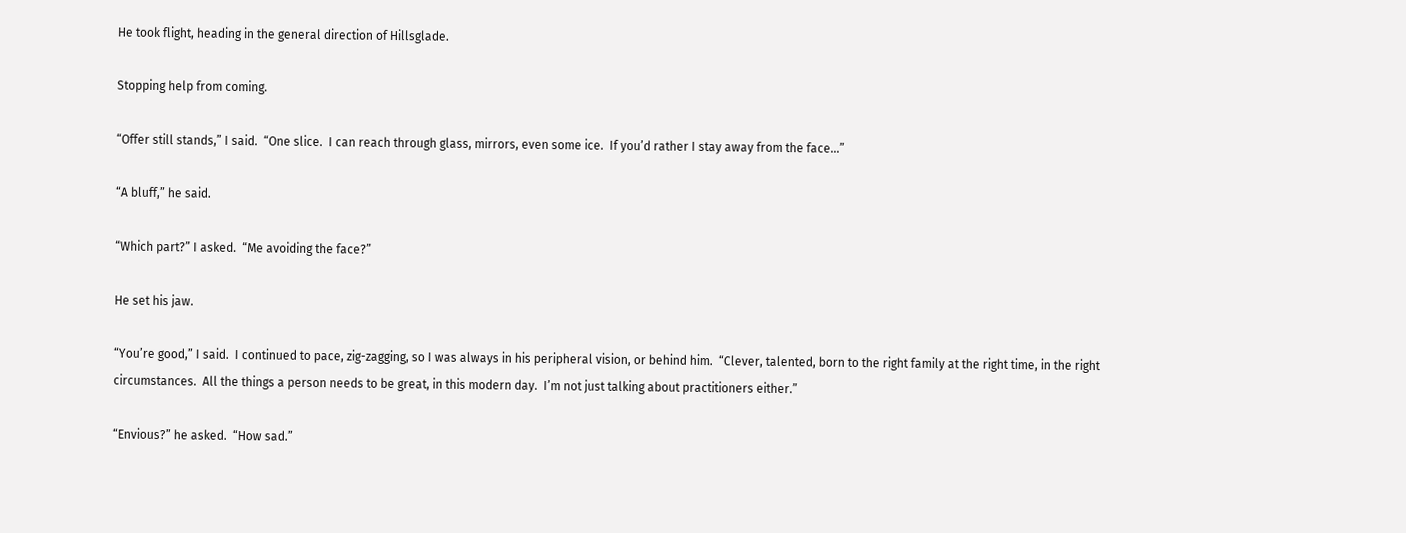He took flight, heading in the general direction of Hillsglade.

Stopping help from coming.

“Offer still stands,” I said.  “One slice.  I can reach through glass, mirrors, even some ice.  If you’d rather I stay away from the face…”

“A bluff,” he said.

“Which part?” I asked.  “Me avoiding the face?”

He set his jaw.

“You’re good,” I said.  I continued to pace, zig-zagging, so I was always in his peripheral vision, or behind him.  “Clever, talented, born to the right family at the right time, in the right circumstances.  All the things a person needs to be great, in this modern day.  I’m not just talking about practitioners either.”

“Envious?” he asked.  “How sad.”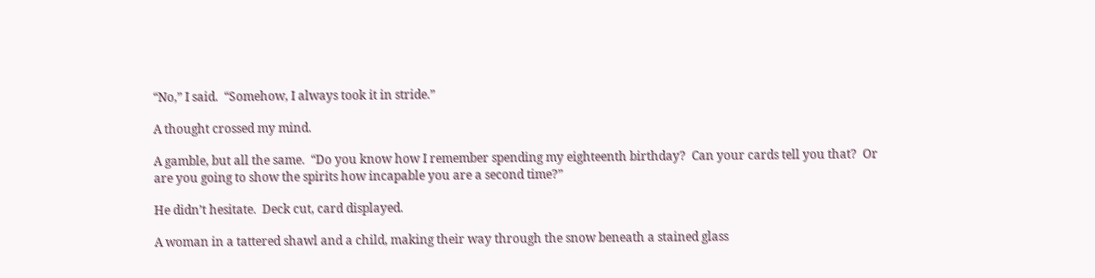“No,” I said.  “Somehow, I always took it in stride.”

A thought crossed my mind.

A gamble, but all the same.  “Do you know how I remember spending my eighteenth birthday?  Can your cards tell you that?  Or are you going to show the spirits how incapable you are a second time?”

He didn’t hesitate.  Deck cut, card displayed.

A woman in a tattered shawl and a child, making their way through the snow beneath a stained glass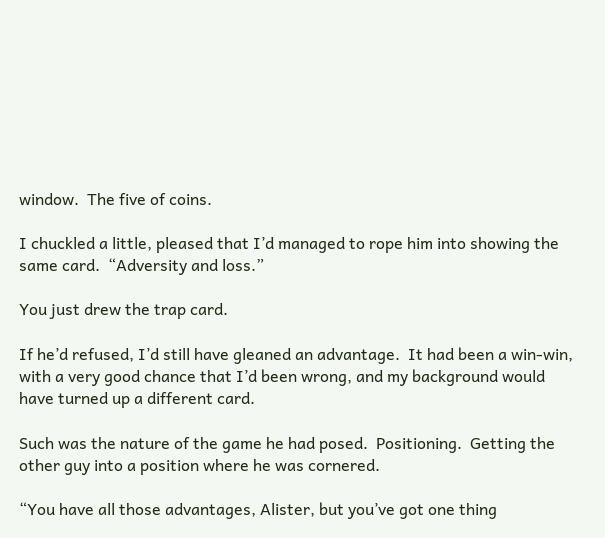window.  The five of coins.

I chuckled a little, pleased that I’d managed to rope him into showing the same card.  “Adversity and loss.”

You just drew the trap card.

If he’d refused, I’d still have gleaned an advantage.  It had been a win-win, with a very good chance that I’d been wrong, and my background would have turned up a different card.

Such was the nature of the game he had posed.  Positioning.  Getting the other guy into a position where he was cornered.

“You have all those advantages, Alister, but you’ve got one thing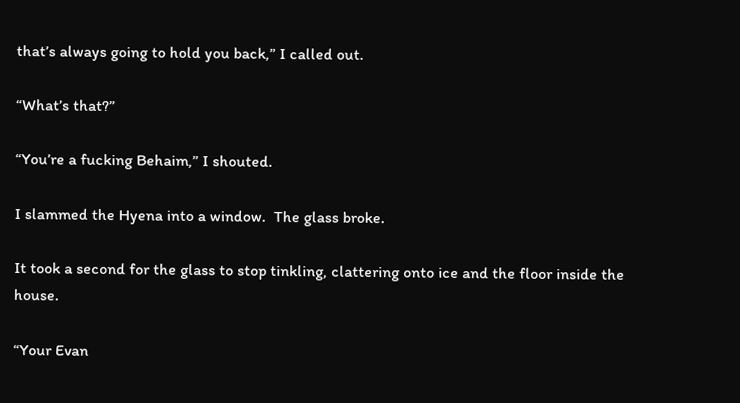that’s always going to hold you back,” I called out.

“What’s that?”

“You’re a fucking Behaim,” I shouted.

I slammed the Hyena into a window.  The glass broke.

It took a second for the glass to stop tinkling, clattering onto ice and the floor inside the house.

“Your Evan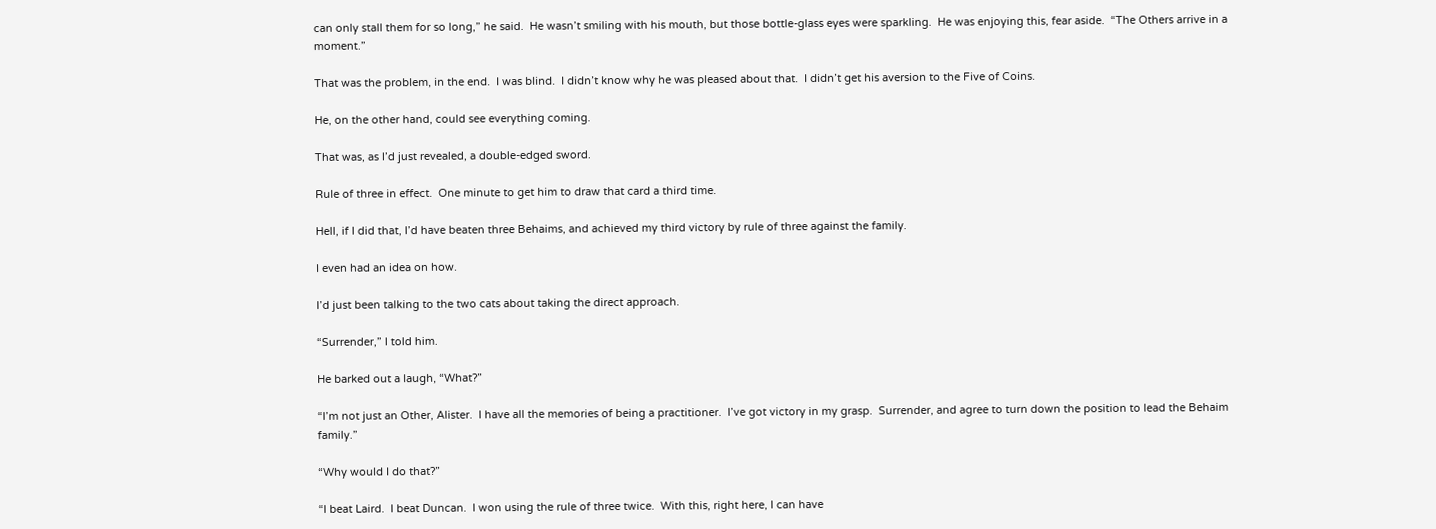can only stall them for so long,” he said.  He wasn’t smiling with his mouth, but those bottle-glass eyes were sparkling.  He was enjoying this, fear aside.  “The Others arrive in a moment.”

That was the problem, in the end.  I was blind.  I didn’t know why he was pleased about that.  I didn’t get his aversion to the Five of Coins.

He, on the other hand, could see everything coming.

That was, as I’d just revealed, a double-edged sword.

Rule of three in effect.  One minute to get him to draw that card a third time.

Hell, if I did that, I’d have beaten three Behaims, and achieved my third victory by rule of three against the family.

I even had an idea on how.

I’d just been talking to the two cats about taking the direct approach.

“Surrender,” I told him.

He barked out a laugh, “What?”

“I’m not just an Other, Alister.  I have all the memories of being a practitioner.  I’ve got victory in my grasp.  Surrender, and agree to turn down the position to lead the Behaim family.”

“Why would I do that?”

“I beat Laird.  I beat Duncan.  I won using the rule of three twice.  With this, right here, I can have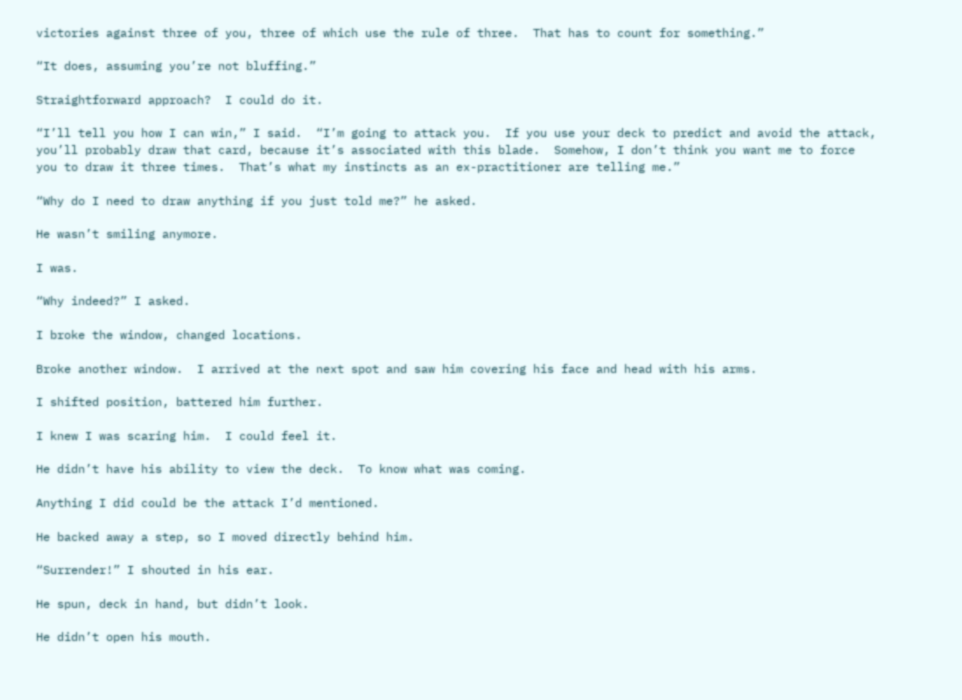victories against three of you, three of which use the rule of three.  That has to count for something.”

“It does, assuming you’re not bluffing.”

Straightforward approach?  I could do it.

“I’ll tell you how I can win,” I said.  “I’m going to attack you.  If you use your deck to predict and avoid the attack, you’ll probably draw that card, because it’s associated with this blade.  Somehow, I don’t think you want me to force you to draw it three times.  That’s what my instincts as an ex-practitioner are telling me.”

“Why do I need to draw anything if you just told me?” he asked.

He wasn’t smiling anymore.

I was.

“Why indeed?” I asked.

I broke the window, changed locations.

Broke another window.  I arrived at the next spot and saw him covering his face and head with his arms.

I shifted position, battered him further.

I knew I was scaring him.  I could feel it.

He didn’t have his ability to view the deck.  To know what was coming.

Anything I did could be the attack I’d mentioned.

He backed away a step, so I moved directly behind him.

“Surrender!” I shouted in his ear.

He spun, deck in hand, but didn’t look.

He didn’t open his mouth.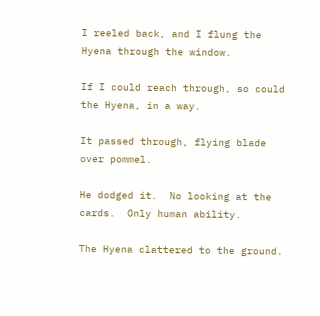I reeled back, and I flung the Hyena through the window.

If I could reach through, so could the Hyena, in a way.

It passed through, flying blade over pommel.

He dodged it.  No looking at the cards.  Only human ability.

The Hyena clattered to the ground.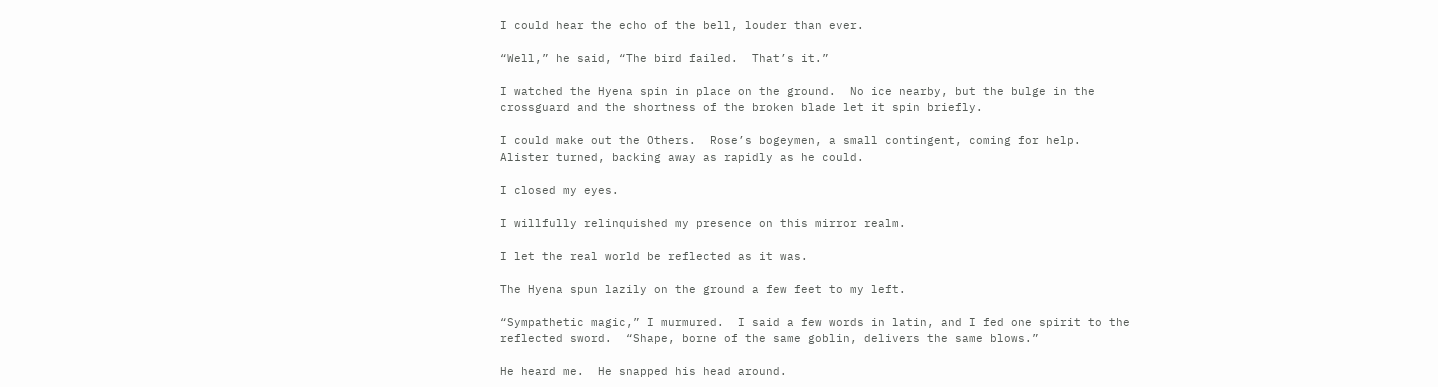I could hear the echo of the bell, louder than ever.

“Well,” he said, “The bird failed.  That’s it.”

I watched the Hyena spin in place on the ground.  No ice nearby, but the bulge in the crossguard and the shortness of the broken blade let it spin briefly.

I could make out the Others.  Rose’s bogeymen, a small contingent, coming for help.  Alister turned, backing away as rapidly as he could.

I closed my eyes.

I willfully relinquished my presence on this mirror realm.

I let the real world be reflected as it was.

The Hyena spun lazily on the ground a few feet to my left.

“Sympathetic magic,” I murmured.  I said a few words in latin, and I fed one spirit to the reflected sword.  “Shape, borne of the same goblin, delivers the same blows.”

He heard me.  He snapped his head around.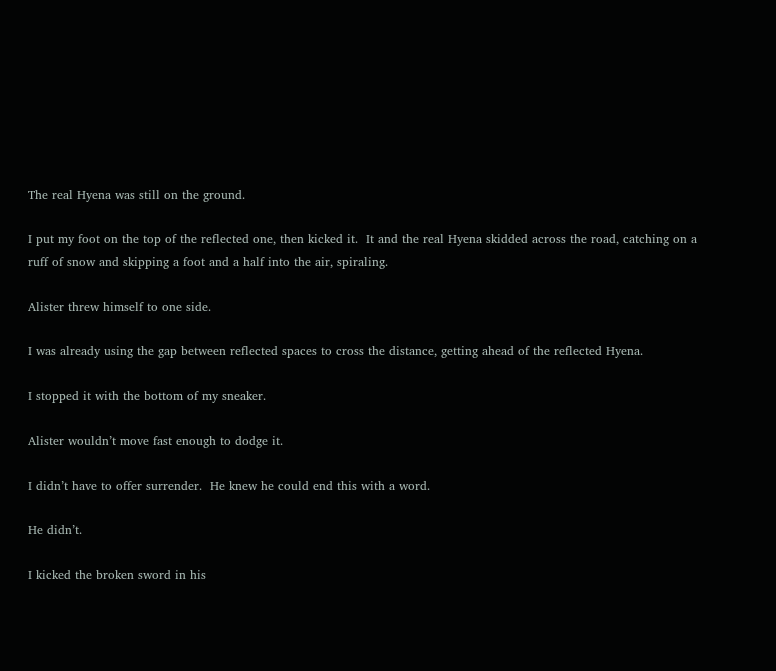The real Hyena was still on the ground.

I put my foot on the top of the reflected one, then kicked it.  It and the real Hyena skidded across the road, catching on a ruff of snow and skipping a foot and a half into the air, spiraling.

Alister threw himself to one side.

I was already using the gap between reflected spaces to cross the distance, getting ahead of the reflected Hyena.

I stopped it with the bottom of my sneaker.

Alister wouldn’t move fast enough to dodge it.

I didn’t have to offer surrender.  He knew he could end this with a word.

He didn’t.

I kicked the broken sword in his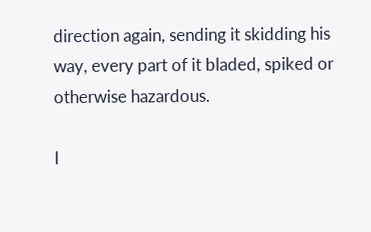direction again, sending it skidding his way, every part of it bladed, spiked or otherwise hazardous.

I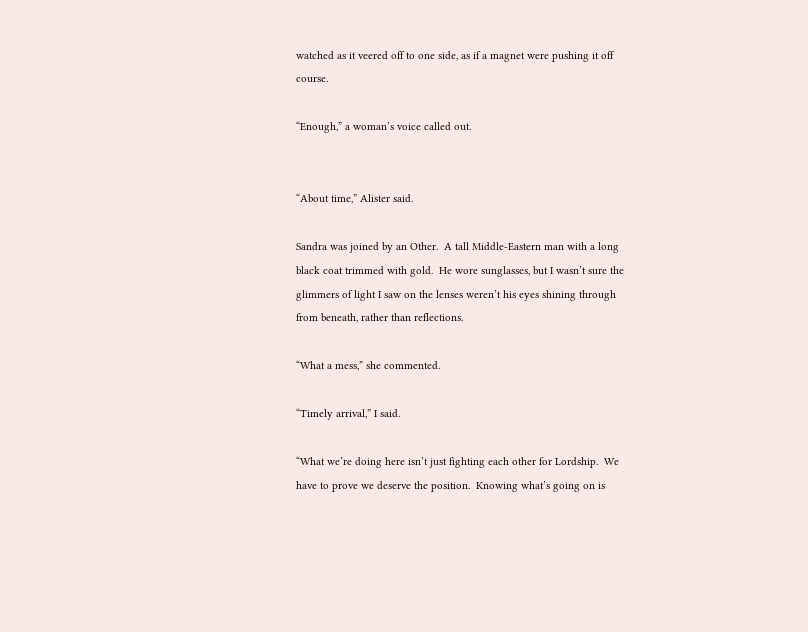watched as it veered off to one side, as if a magnet were pushing it off course.

“Enough,” a woman’s voice called out.


“About time,” Alister said.

Sandra was joined by an Other.  A tall Middle-Eastern man with a long black coat trimmed with gold.  He wore sunglasses, but I wasn’t sure the glimmers of light I saw on the lenses weren’t his eyes shining through from beneath, rather than reflections.

“What a mess,” she commented.

“Timely arrival,” I said.

“What we’re doing here isn’t just fighting each other for Lordship.  We have to prove we deserve the position.  Knowing what’s going on is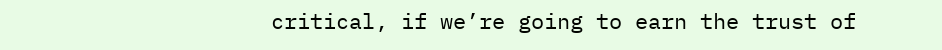critical, if we’re going to earn the trust of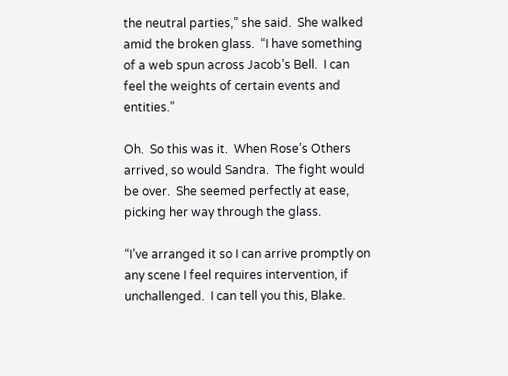the neutral parties,” she said.  She walked amid the broken glass.  “I have something of a web spun across Jacob’s Bell.  I can feel the weights of certain events and entities.”

Oh.  So this was it.  When Rose’s Others arrived, so would Sandra.  The fight would be over.  She seemed perfectly at ease, picking her way through the glass.

“I’ve arranged it so I can arrive promptly on any scene I feel requires intervention, if unchallenged.  I can tell you this, Blake.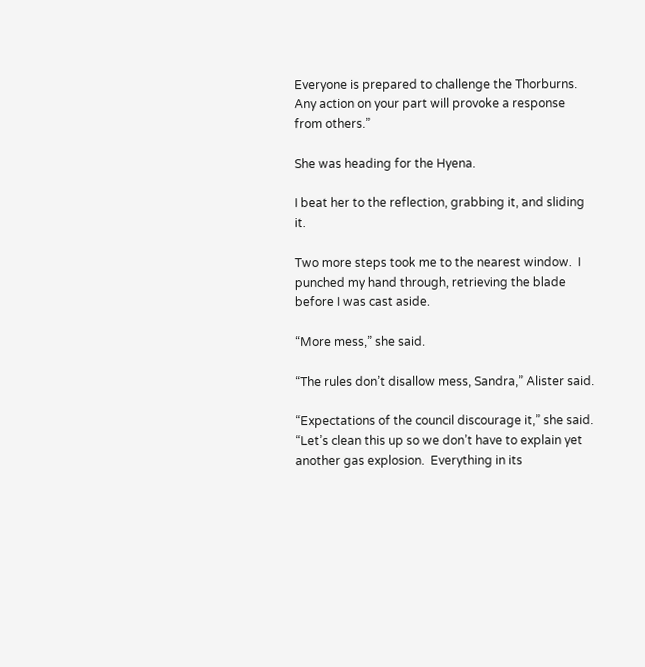Everyone is prepared to challenge the Thorburns.  Any action on your part will provoke a response from others.”

She was heading for the Hyena.

I beat her to the reflection, grabbing it, and sliding it.

Two more steps took me to the nearest window.  I punched my hand through, retrieving the blade before I was cast aside.

“More mess,” she said.

“The rules don’t disallow mess, Sandra,” Alister said.

“Expectations of the council discourage it,” she said.  “Let’s clean this up so we don’t have to explain yet another gas explosion.  Everything in its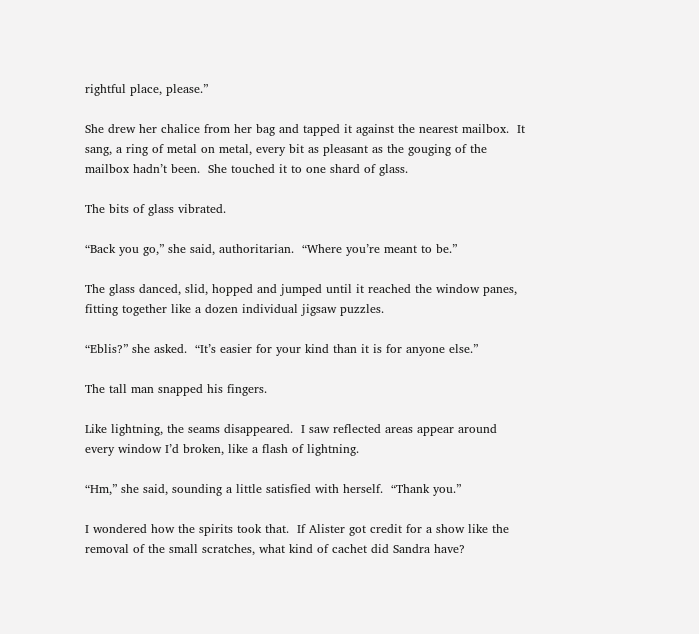rightful place, please.”

She drew her chalice from her bag and tapped it against the nearest mailbox.  It sang, a ring of metal on metal, every bit as pleasant as the gouging of the mailbox hadn’t been.  She touched it to one shard of glass.

The bits of glass vibrated.

“Back you go,” she said, authoritarian.  “Where you’re meant to be.”

The glass danced, slid, hopped and jumped until it reached the window panes, fitting together like a dozen individual jigsaw puzzles.

“Eblis?” she asked.  “It’s easier for your kind than it is for anyone else.”

The tall man snapped his fingers.

Like lightning, the seams disappeared.  I saw reflected areas appear around every window I’d broken, like a flash of lightning.

“Hm,” she said, sounding a little satisfied with herself.  “Thank you.”

I wondered how the spirits took that.  If Alister got credit for a show like the removal of the small scratches, what kind of cachet did Sandra have?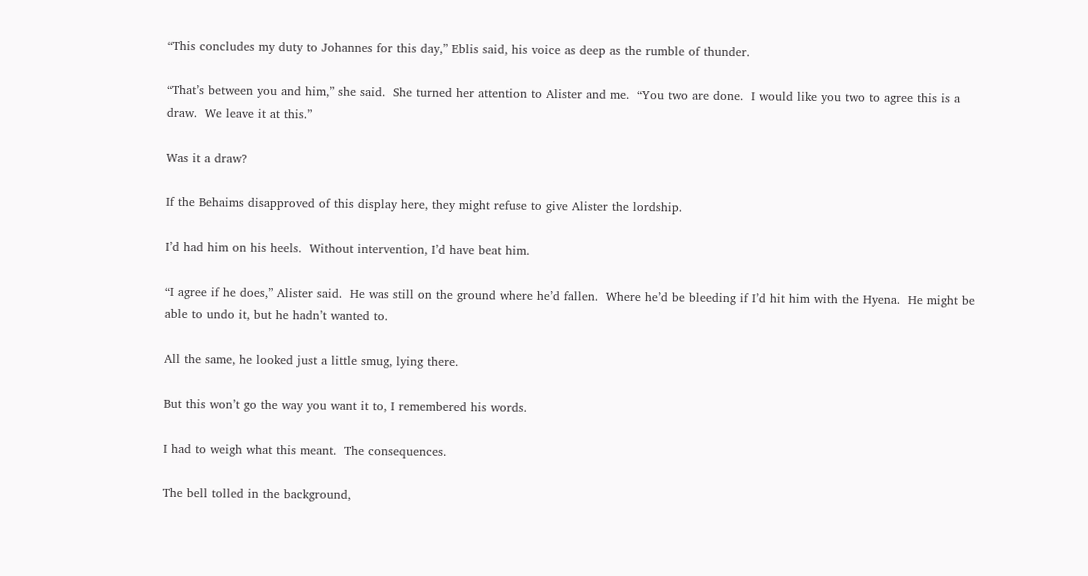“This concludes my duty to Johannes for this day,” Eblis said, his voice as deep as the rumble of thunder.

“That’s between you and him,” she said.  She turned her attention to Alister and me.  “You two are done.  I would like you two to agree this is a draw.  We leave it at this.”

Was it a draw?

If the Behaims disapproved of this display here, they might refuse to give Alister the lordship.

I’d had him on his heels.  Without intervention, I’d have beat him.

“I agree if he does,” Alister said.  He was still on the ground where he’d fallen.  Where he’d be bleeding if I’d hit him with the Hyena.  He might be able to undo it, but he hadn’t wanted to.

All the same, he looked just a little smug, lying there.

But this won’t go the way you want it to, I remembered his words.

I had to weigh what this meant.  The consequences.

The bell tolled in the background,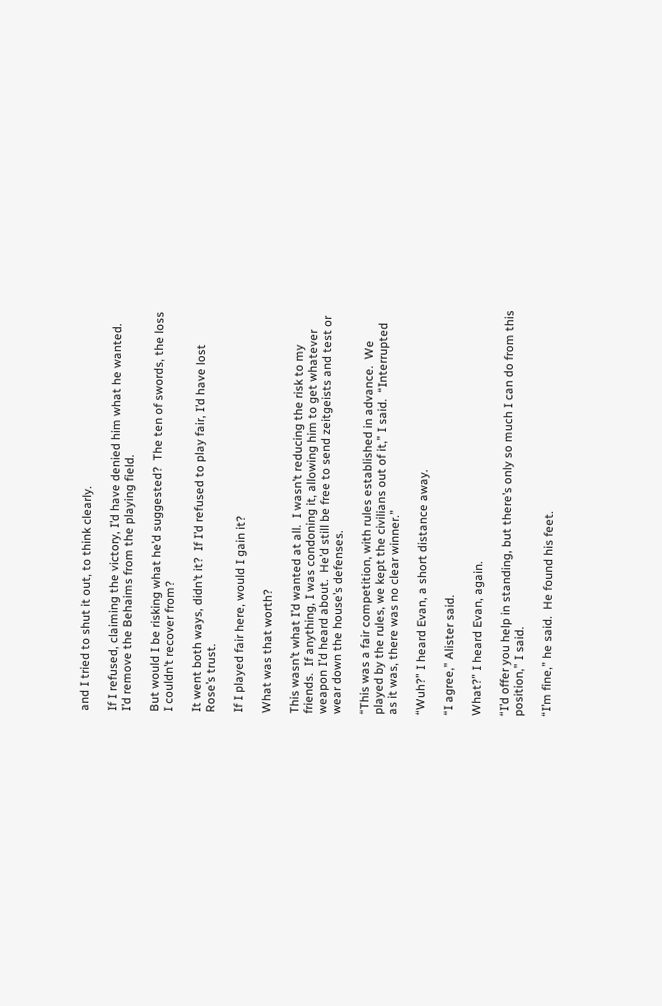and I tried to shut it out, to think clearly.

If I refused, claiming the victory, I’d have denied him what he wanted.  I’d remove the Behaims from the playing field.

But would I be risking what he’d suggested?  The ten of swords, the loss I couldn’t recover from?

It went both ways, didn’t it?  If I’d refused to play fair, I’d have lost Rose’s trust.

If I played fair here, would I gain it?

What was that worth?

This wasn’t what I’d wanted at all.  I wasn’t reducing the risk to my friends.  If anything, I was condoning it, allowing him to get whatever weapon I’d heard about.  He’d still be free to send zeitgeists and test or wear down the house’s defenses.

“This was a fair competition, with rules established in advance.  We played by the rules, we kept the civilians out of it,” I said.  “Interrupted as it was, there was no clear winner.”

“Wuh?” I heard Evan, a short distance away.

“I agree,” Alister said.

What?” I heard Evan, again.

“I’d offer you help in standing, but there’s only so much I can do from this position,” I said.

“I’m fine,” he said.  He found his feet.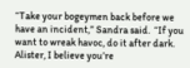“Take your bogeymen back before we have an incident,” Sandra said.  “If you want to wreak havoc, do it after dark.  Alister, I believe you’re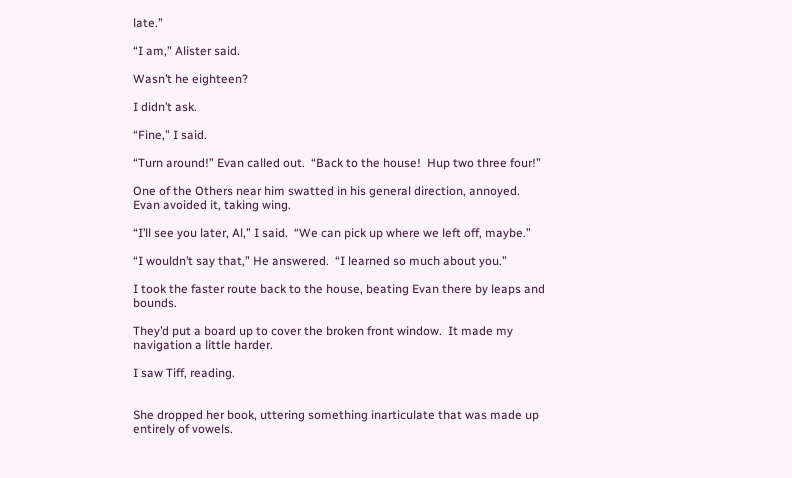late.”

“I am,” Alister said.

Wasn’t he eighteen?

I didn’t ask.

“Fine,” I said.

“Turn around!” Evan called out.  “Back to the house!  Hup two three four!”

One of the Others near him swatted in his general direction, annoyed.  Evan avoided it, taking wing.

“I’ll see you later, Al,” I said.  “We can pick up where we left off, maybe.”

“I wouldn’t say that,” He answered.  “I learned so much about you.”

I took the faster route back to the house, beating Evan there by leaps and bounds.

They’d put a board up to cover the broken front window.  It made my navigation a little harder.

I saw Tiff, reading.


She dropped her book, uttering something inarticulate that was made up entirely of vowels.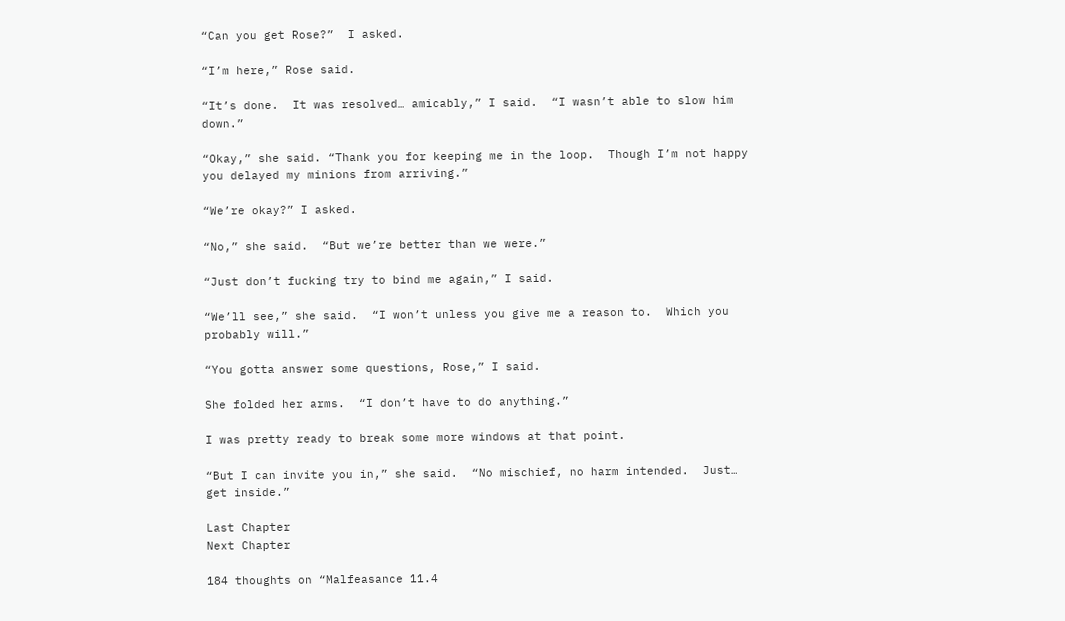“Can you get Rose?”  I asked.

“I’m here,” Rose said.

“It’s done.  It was resolved… amicably,” I said.  “I wasn’t able to slow him down.”

“Okay,” she said. “Thank you for keeping me in the loop.  Though I’m not happy you delayed my minions from arriving.”

“We’re okay?” I asked.

“No,” she said.  “But we’re better than we were.”

“Just don’t fucking try to bind me again,” I said.

“We’ll see,” she said.  “I won’t unless you give me a reason to.  Which you probably will.”

“You gotta answer some questions, Rose,” I said.

She folded her arms.  “I don’t have to do anything.”

I was pretty ready to break some more windows at that point.

“But I can invite you in,” she said.  “No mischief, no harm intended.  Just… get inside.”

Last Chapter                                                                        Next Chapter

184 thoughts on “Malfeasance 11.4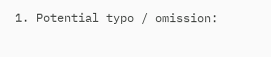1. Potential typo / omission: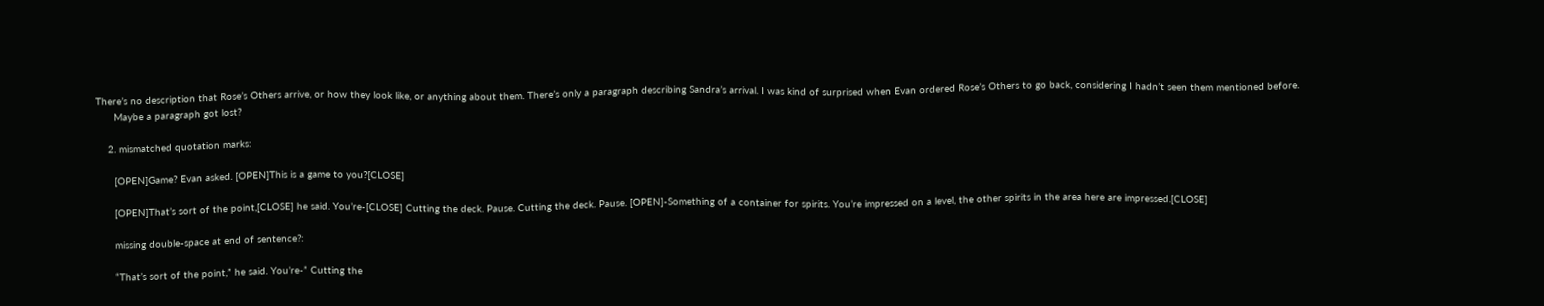There’s no description that Rose’s Others arrive, or how they look like, or anything about them. There’s only a paragraph describing Sandra’s arrival. I was kind of surprised when Evan ordered Rose’s Others to go back, considering I hadn’t seen them mentioned before.
      Maybe a paragraph got lost?

    2. mismatched quotation marks:

      [OPEN]Game? Evan asked. [OPEN]This is a game to you?[CLOSE]

      [OPEN]That’s sort of the point,[CLOSE] he said. You’re-[CLOSE] Cutting the deck. Pause. Cutting the deck. Pause. [OPEN]-Something of a container for spirits. You’re impressed on a level, the other spirits in the area here are impressed.[CLOSE]

      missing double-space at end of sentence?:

      “That’s sort of the point,” he said. You’re-” Cutting the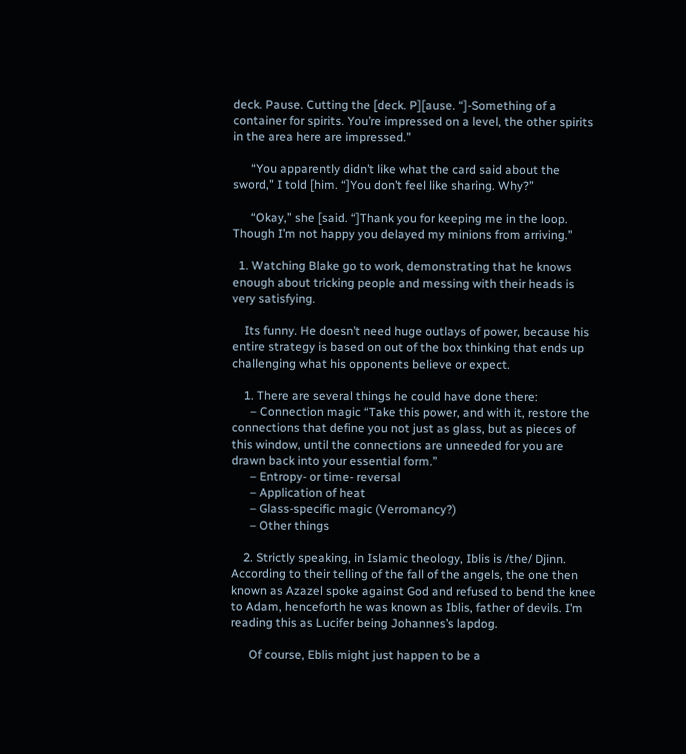deck. Pause. Cutting the [deck. P][ause. “]-Something of a container for spirits. You’re impressed on a level, the other spirits in the area here are impressed.”

      “You apparently didn’t like what the card said about the sword,” I told [him. “]You don’t feel like sharing. Why?”

      “Okay,” she [said. “]Thank you for keeping me in the loop. Though I’m not happy you delayed my minions from arriving.”

  1. Watching Blake go to work, demonstrating that he knows enough about tricking people and messing with their heads is very satisfying.

    Its funny. He doesn’t need huge outlays of power, because his entire strategy is based on out of the box thinking that ends up challenging what his opponents believe or expect.

    1. There are several things he could have done there:
      – Connection magic “Take this power, and with it, restore the connections that define you not just as glass, but as pieces of this window, until the connections are unneeded for you are drawn back into your essential form.”
      – Entropy- or time- reversal
      – Application of heat
      – Glass-specific magic (Verromancy?)
      – Other things

    2. Strictly speaking, in Islamic theology, Iblis is /the/ Djinn. According to their telling of the fall of the angels, the one then known as Azazel spoke against God and refused to bend the knee to Adam, henceforth he was known as Iblis, father of devils. I’m reading this as Lucifer being Johannes’s lapdog.

      Of course, Eblis might just happen to be a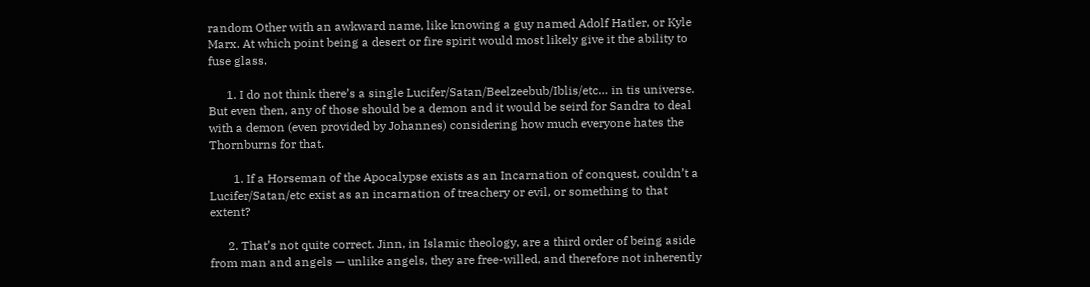random Other with an awkward name, like knowing a guy named Adolf Hatler, or Kyle Marx. At which point being a desert or fire spirit would most likely give it the ability to fuse glass.

      1. I do not think there’s a single Lucifer/Satan/Beelzeebub/Iblis/etc… in tis universe. But even then, any of those should be a demon and it would be seird for Sandra to deal with a demon (even provided by Johannes) considering how much everyone hates the Thornburns for that.

        1. If a Horseman of the Apocalypse exists as an Incarnation of conquest, couldn’t a Lucifer/Satan/etc exist as an incarnation of treachery or evil, or something to that extent?

      2. That’s not quite correct. Jinn, in Islamic theology, are a third order of being aside from man and angels — unlike angels, they are free-willed, and therefore not inherently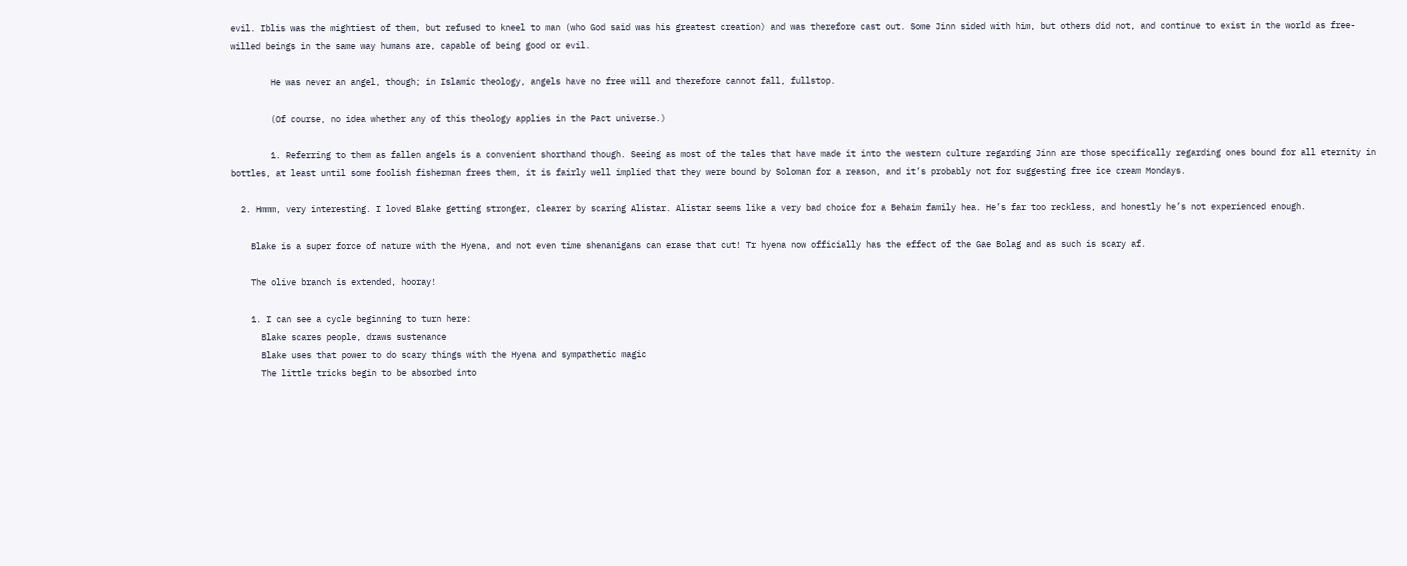evil. Iblis was the mightiest of them, but refused to kneel to man (who God said was his greatest creation) and was therefore cast out. Some Jinn sided with him, but others did not, and continue to exist in the world as free-willed beings in the same way humans are, capable of being good or evil.

        He was never an angel, though; in Islamic theology, angels have no free will and therefore cannot fall, fullstop.

        (Of course, no idea whether any of this theology applies in the Pact universe.)

        1. Referring to them as fallen angels is a convenient shorthand though. Seeing as most of the tales that have made it into the western culture regarding Jinn are those specifically regarding ones bound for all eternity in bottles, at least until some foolish fisherman frees them, it is fairly well implied that they were bound by Soloman for a reason, and it’s probably not for suggesting free ice cream Mondays.

  2. Hmmm, very interesting. I loved Blake getting stronger, clearer by scaring Alistar. Alistar seems like a very bad choice for a Behaim family hea. He’s far too reckless, and honestly he’s not experienced enough.

    Blake is a super force of nature with the Hyena, and not even time shenanigans can erase that cut! Tr hyena now officially has the effect of the Gae Bolag and as such is scary af.

    The olive branch is extended, hooray!

    1. I can see a cycle beginning to turn here:
      Blake scares people, draws sustenance
      Blake uses that power to do scary things with the Hyena and sympathetic magic
      The little tricks begin to be absorbed into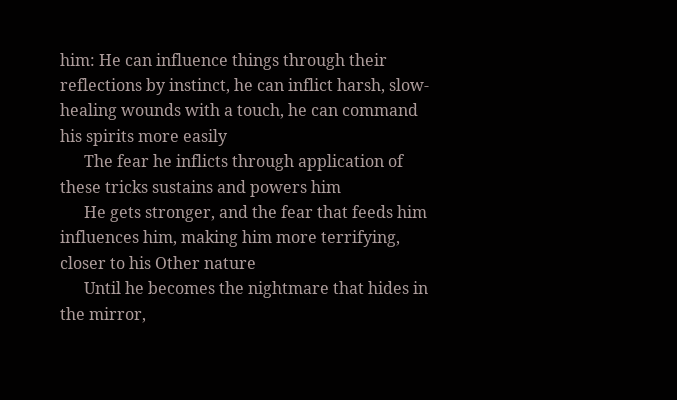him: He can influence things through their reflections by instinct, he can inflict harsh, slow-healing wounds with a touch, he can command his spirits more easily
      The fear he inflicts through application of these tricks sustains and powers him
      He gets stronger, and the fear that feeds him influences him, making him more terrifying, closer to his Other nature
      Until he becomes the nightmare that hides in the mirror,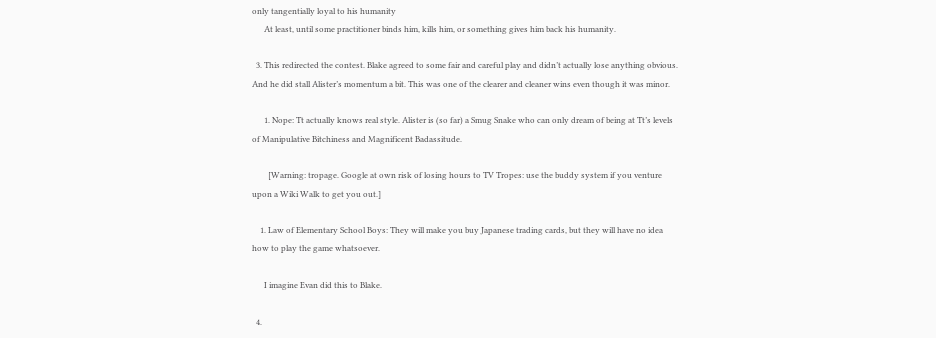only tangentially loyal to his humanity
      At least, until some practitioner binds him, kills him, or something gives him back his humanity.

  3. This redirected the contest. Blake agreed to some fair and careful play and didn’t actually lose anything obvious. And he did stall Alister’s momentum a bit. This was one of the clearer and cleaner wins even though it was minor.

      1. Nope: Tt actually knows real style. Alister is (so far) a Smug Snake who can only dream of being at Tt’s levels of Manipulative Bitchiness and Magnificent Badassitude.

        [Warning: tropage. Google at own risk of losing hours to TV Tropes: use the buddy system if you venture upon a Wiki Walk to get you out.]

    1. Law of Elementary School Boys: They will make you buy Japanese trading cards, but they will have no idea how to play the game whatsoever.

      I imagine Evan did this to Blake.

  4.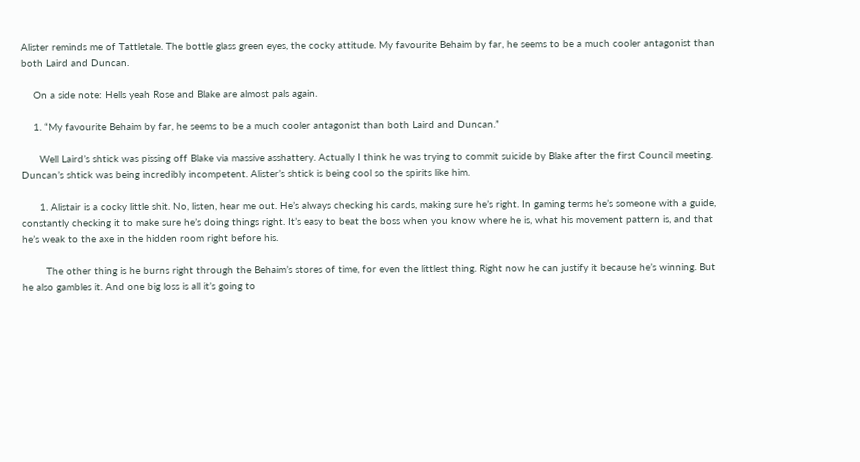Alister reminds me of Tattletale. The bottle glass green eyes, the cocky attitude. My favourite Behaim by far, he seems to be a much cooler antagonist than both Laird and Duncan.

    On a side note: Hells yeah Rose and Blake are almost pals again.

    1. “My favourite Behaim by far, he seems to be a much cooler antagonist than both Laird and Duncan.”

      Well Laird’s shtick was pissing off Blake via massive asshattery. Actually I think he was trying to commit suicide by Blake after the first Council meeting. Duncan’s shtick was being incredibly incompetent. Alister’s shtick is being cool so the spirits like him.

      1. Alistair is a cocky little shit. No, listen, hear me out. He’s always checking his cards, making sure he’s right. In gaming terms he’s someone with a guide, constantly checking it to make sure he’s doing things right. It’s easy to beat the boss when you know where he is, what his movement pattern is, and that he’s weak to the axe in the hidden room right before his.

        The other thing is he burns right through the Behaim’s stores of time, for even the littlest thing. Right now he can justify it because he’s winning. But he also gambles it. And one big loss is all it’s going to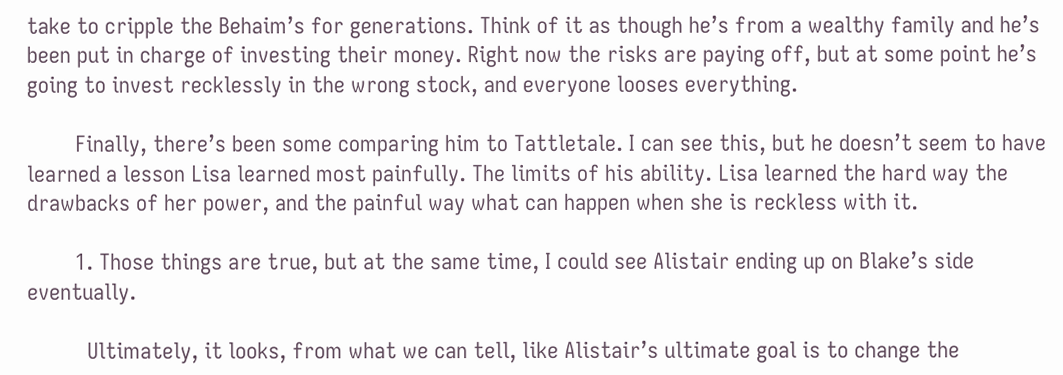take to cripple the Behaim’s for generations. Think of it as though he’s from a wealthy family and he’s been put in charge of investing their money. Right now the risks are paying off, but at some point he’s going to invest recklessly in the wrong stock, and everyone looses everything.

        Finally, there’s been some comparing him to Tattletale. I can see this, but he doesn’t seem to have learned a lesson Lisa learned most painfully. The limits of his ability. Lisa learned the hard way the drawbacks of her power, and the painful way what can happen when she is reckless with it.

        1. Those things are true, but at the same time, I could see Alistair ending up on Blake’s side eventually.

          Ultimately, it looks, from what we can tell, like Alistair’s ultimate goal is to change the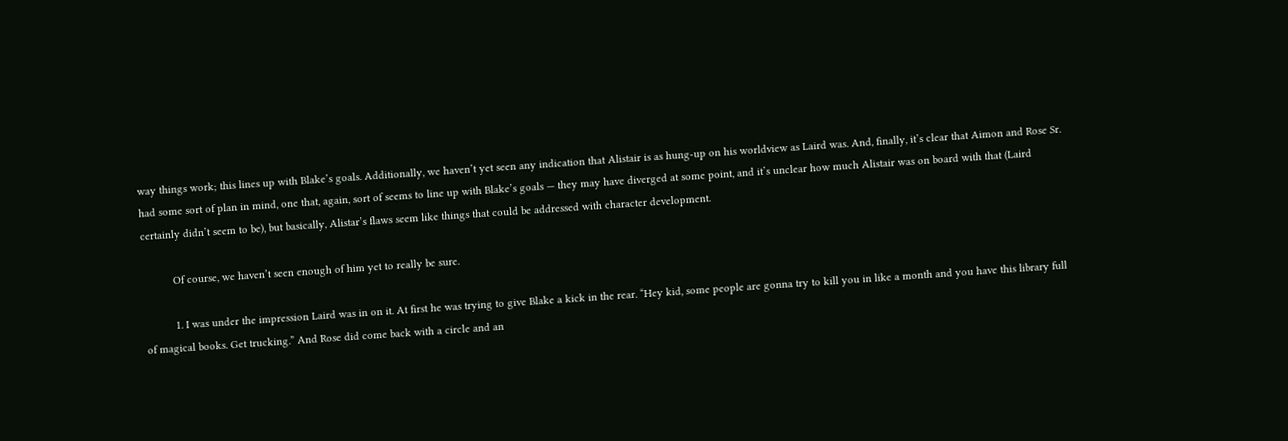way things work; this lines up with Blake’s goals. Additionally, we haven’t yet seen any indication that Alistair is as hung-up on his worldview as Laird was. And, finally, it’s clear that Aimon and Rose Sr. had some sort of plan in mind, one that, again, sort of seems to line up with Blake’s goals — they may have diverged at some point, and it’s unclear how much Alistair was on board with that (Laird certainly didn’t seem to be), but basically, Alistar’s flaws seem like things that could be addressed with character development.

          Of course, we haven’t seen enough of him yet to really be sure.

          1. I was under the impression Laird was in on it. At first he was trying to give Blake a kick in the rear. “Hey kid, some people are gonna try to kill you in like a month and you have this library full of magical books. Get trucking.” And Rose did come back with a circle and an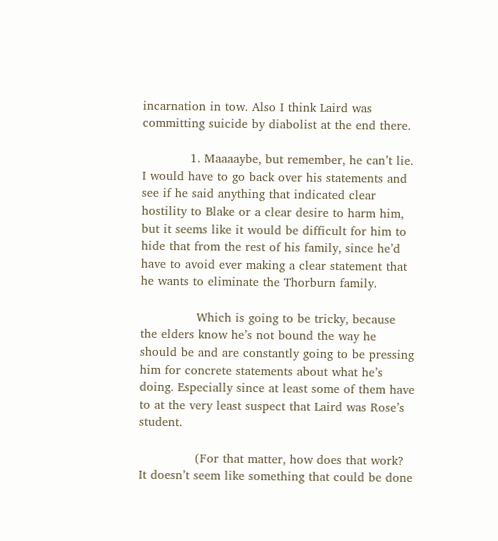incarnation in tow. Also I think Laird was committing suicide by diabolist at the end there.

            1. Maaaaybe, but remember, he can’t lie. I would have to go back over his statements and see if he said anything that indicated clear hostility to Blake or a clear desire to harm him, but it seems like it would be difficult for him to hide that from the rest of his family, since he’d have to avoid ever making a clear statement that he wants to eliminate the Thorburn family.

              Which is going to be tricky, because the elders know he’s not bound the way he should be and are constantly going to be pressing him for concrete statements about what he’s doing. Especially since at least some of them have to at the very least suspect that Laird was Rose’s student.

              (For that matter, how does that work? It doesn’t seem like something that could be done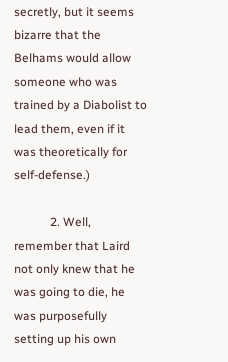secretly, but it seems bizarre that the Belhams would allow someone who was trained by a Diabolist to lead them, even if it was theoretically for self-defense.)

            2. Well, remember that Laird not only knew that he was going to die, he was purposefully setting up his own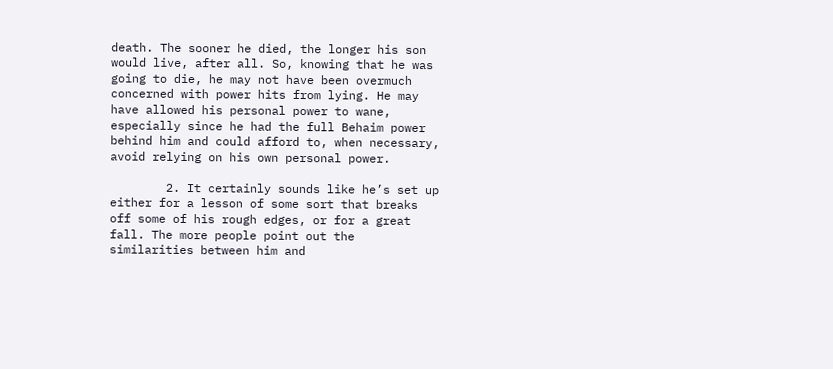death. The sooner he died, the longer his son would live, after all. So, knowing that he was going to die, he may not have been overmuch concerned with power hits from lying. He may have allowed his personal power to wane, especially since he had the full Behaim power behind him and could afford to, when necessary, avoid relying on his own personal power.

        2. It certainly sounds like he’s set up either for a lesson of some sort that breaks off some of his rough edges, or for a great fall. The more people point out the similarities between him and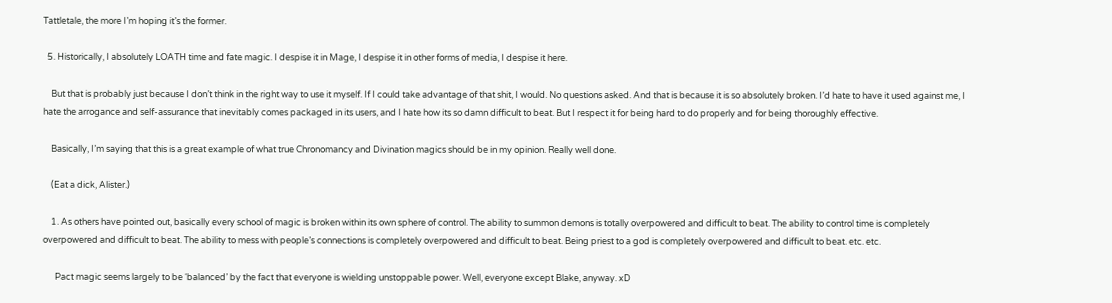Tattletale, the more I’m hoping it’s the former.

  5. Historically, I absolutely LOATH time and fate magic. I despise it in Mage, I despise it in other forms of media, I despise it here.

    But that is probably just because I don’t think in the right way to use it myself. If I could take advantage of that shit, I would. No questions asked. And that is because it is so absolutely broken. I’d hate to have it used against me, I hate the arrogance and self-assurance that inevitably comes packaged in its users, and I hate how its so damn difficult to beat. But I respect it for being hard to do properly and for being thoroughly effective.

    Basically, I’m saying that this is a great example of what true Chronomancy and Divination magics should be in my opinion. Really well done.

    (Eat a dick, Alister.)

    1. As others have pointed out, basically every school of magic is broken within its own sphere of control. The ability to summon demons is totally overpowered and difficult to beat. The ability to control time is completely overpowered and difficult to beat. The ability to mess with people’s connections is completely overpowered and difficult to beat. Being priest to a god is completely overpowered and difficult to beat. etc. etc.

      Pact magic seems largely to be ‘balanced’ by the fact that everyone is wielding unstoppable power. Well, everyone except Blake, anyway. xD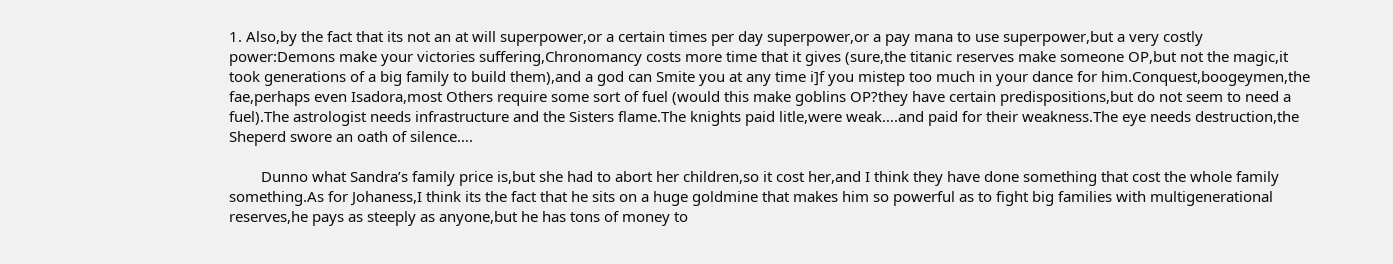1. Also,by the fact that its not an at will superpower,or a certain times per day superpower,or a pay mana to use superpower,but a very costly power:Demons make your victories suffering,Chronomancy costs more time that it gives (sure,the titanic reserves make someone OP,but not the magic,it took generations of a big family to build them),and a god can Smite you at any time i]f you mistep too much in your dance for him.Conquest,boogeymen,the fae,perhaps even Isadora,most Others require some sort of fuel (would this make goblins OP?they have certain predispositions,but do not seem to need a fuel).The astrologist needs infrastructure and the Sisters flame.The knights paid litle,were weak….and paid for their weakness.The eye needs destruction,the Sheperd swore an oath of silence….

        Dunno what Sandra’s family price is,but she had to abort her children,so it cost her,and I think they have done something that cost the whole family something.As for Johaness,I think its the fact that he sits on a huge goldmine that makes him so powerful as to fight big families with multigenerational reserves,he pays as steeply as anyone,but he has tons of money to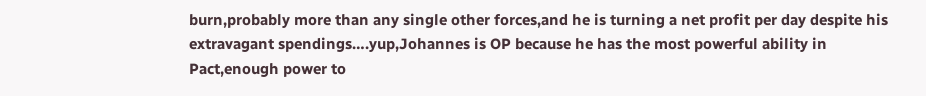burn,probably more than any single other forces,and he is turning a net profit per day despite his extravagant spendings….yup,Johannes is OP because he has the most powerful ability in Pact,enough power to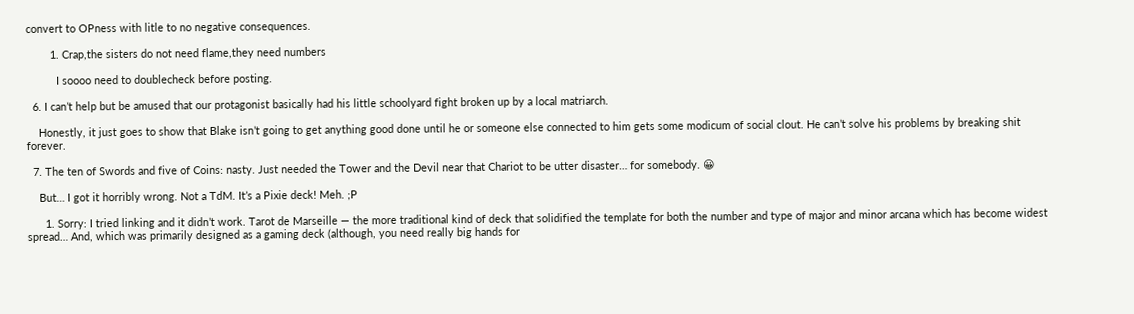convert to OPness with litle to no negative consequences.

        1. Crap,the sisters do not need flame,they need numbers

          I soooo need to doublecheck before posting.

  6. I can’t help but be amused that our protagonist basically had his little schoolyard fight broken up by a local matriarch.

    Honestly, it just goes to show that Blake isn’t going to get anything good done until he or someone else connected to him gets some modicum of social clout. He can’t solve his problems by breaking shit forever.

  7. The ten of Swords and five of Coins: nasty. Just needed the Tower and the Devil near that Chariot to be utter disaster… for somebody. 😀

    But… I got it horribly wrong. Not a TdM. It’s a Pixie deck! Meh. ;P

      1. Sorry: I tried linking and it didn’t work. Tarot de Marseille — the more traditional kind of deck that solidified the template for both the number and type of major and minor arcana which has become widest spread… And, which was primarily designed as a gaming deck (although, you need really big hands for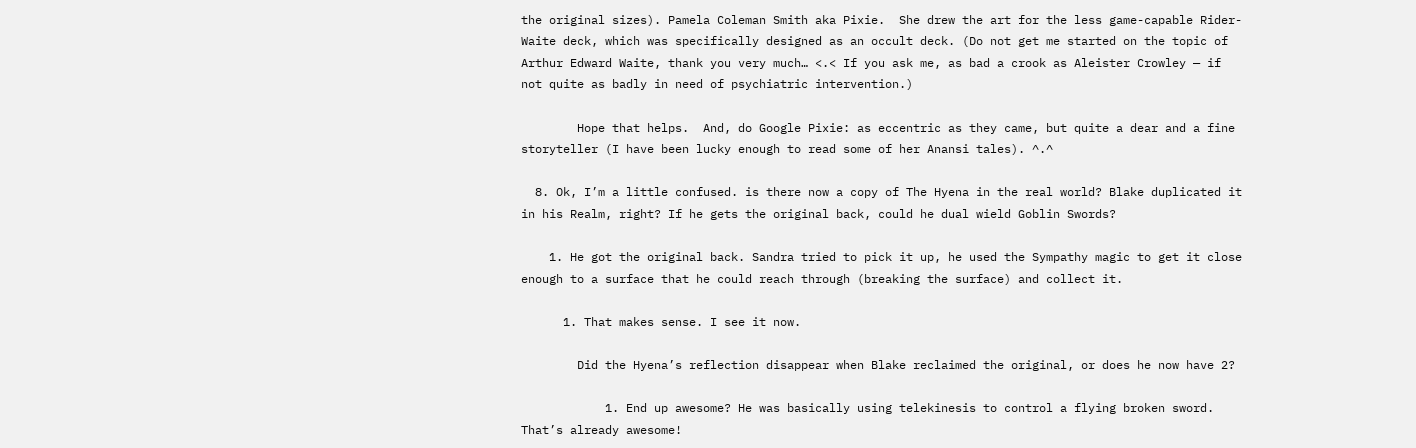the original sizes). Pamela Coleman Smith aka Pixie.  She drew the art for the less game-capable Rider-Waite deck, which was specifically designed as an occult deck. (Do not get me started on the topic of Arthur Edward Waite, thank you very much… <.< If you ask me, as bad a crook as Aleister Crowley — if not quite as badly in need of psychiatric intervention.)

        Hope that helps.  And, do Google Pixie: as eccentric as they came, but quite a dear and a fine storyteller (I have been lucky enough to read some of her Anansi tales). ^.^

  8. Ok, I’m a little confused. is there now a copy of The Hyena in the real world? Blake duplicated it in his Realm, right? If he gets the original back, could he dual wield Goblin Swords?

    1. He got the original back. Sandra tried to pick it up, he used the Sympathy magic to get it close enough to a surface that he could reach through (breaking the surface) and collect it.

      1. That makes sense. I see it now.

        Did the Hyena’s reflection disappear when Blake reclaimed the original, or does he now have 2?

            1. End up awesome? He was basically using telekinesis to control a flying broken sword. That’s already awesome!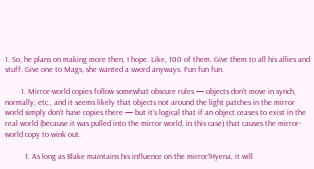1. So, he plans on making more then, I hope. Like, 100 of them. Give them to all his allies and stuff. Give one to Mags, she wanted a sword anyways. Fun fun fun.

        1. Mirror-world copies follow somewhat obscure rules — objects don’t move in synch, normally, etc., and it seems likely that objects not around the light patches in the mirror world simply don’t have copies there — but it’s logical that if an object ceases to exist in the real world (because it was pulled into the mirror world, in this case) that causes the mirror-world copy to wink out.

          1. As long as Blake maintains his influence on the mirror!Hyena, it will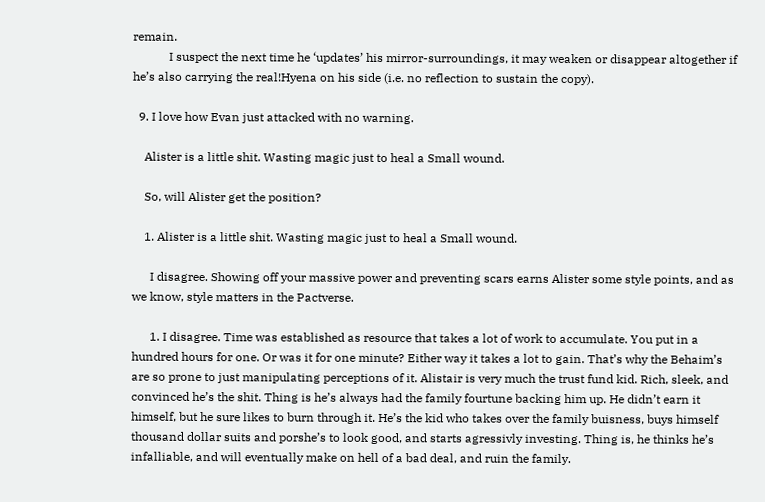remain.
            I suspect the next time he ‘updates’ his mirror-surroundings, it may weaken or disappear altogether if he’s also carrying the real!Hyena on his side (i.e. no reflection to sustain the copy).

  9. I love how Evan just attacked with no warning.

    Alister is a little shit. Wasting magic just to heal a Small wound.

    So, will Alister get the position?

    1. Alister is a little shit. Wasting magic just to heal a Small wound.

      I disagree. Showing off your massive power and preventing scars earns Alister some style points, and as we know, style matters in the Pactverse.

      1. I disagree. Time was established as resource that takes a lot of work to accumulate. You put in a hundred hours for one. Or was it for one minute? Either way it takes a lot to gain. That’s why the Behaim’s are so prone to just manipulating perceptions of it. Alistair is very much the trust fund kid. Rich, sleek, and convinced he’s the shit. Thing is he’s always had the family fourtune backing him up. He didn’t earn it himself, but he sure likes to burn through it. He’s the kid who takes over the family buisness, buys himself thousand dollar suits and porshe’s to look good, and starts agressivly investing. Thing is, he thinks he’s infalliable, and will eventually make on hell of a bad deal, and ruin the family.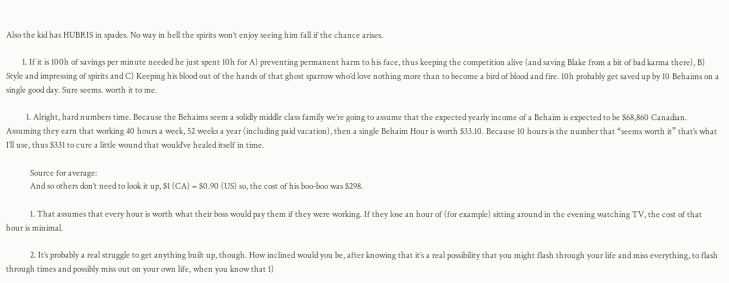Also the kid has HUBRIS in spades. No way in hell the spirits won’t enjoy seeing him fall if the chance arises.

        1. If it is 100h of savings per minute needed he just spent 10h for A) preventing permanent harm to his face, thus keeping the competition alive (and saving Blake from a bit of bad karma there), B) Style and impressing of spirits and C) Keeping his blood out of the hands of that ghost sparrow who’d love nothing more than to become a bird of blood and fire. 10h probably get saved up by 10 Behaims on a single good day. Sure seems. worth it to me.

          1. Alright, hard numbers time. Because the Behaims seem a solidly middle class family we’re going to assume that the expected yearly income of a Behaim is expected to be $68,860 Canadian. Assuming they earn that working 40 hours a week, 52 weeks a year (including paid vacation), then a single Behaim Hour is worth $33.10. Because 10 hours is the number that “seems worth it” that’s what I’ll use, thus $331 to cure a little wound that would’ve healed itself in time.

            Source for average:
            And so others don’t need to look it up, $1 (CA) = $0.90 (US) so, the cost of his boo-boo was $298.

            1. That assumes that every hour is worth what their boss would pay them if they were working. If they lose an hour of (for example) sitting around in the evening watching TV, the cost of that hour is minimal.

            2. It’s probably a real struggle to get anything built up, though. How inclined would you be, after knowing that it’s a real possibility that you might flash through your life and miss everything, to flash through times and possibly miss out on your own life, when you know that 1)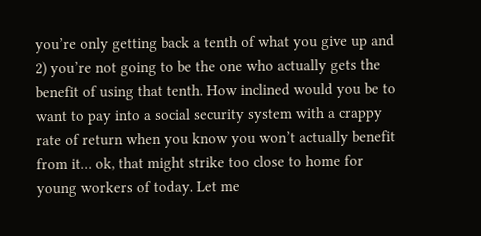you’re only getting back a tenth of what you give up and 2) you’re not going to be the one who actually gets the benefit of using that tenth. How inclined would you be to want to pay into a social security system with a crappy rate of return when you know you won’t actually benefit from it… ok, that might strike too close to home for young workers of today. Let me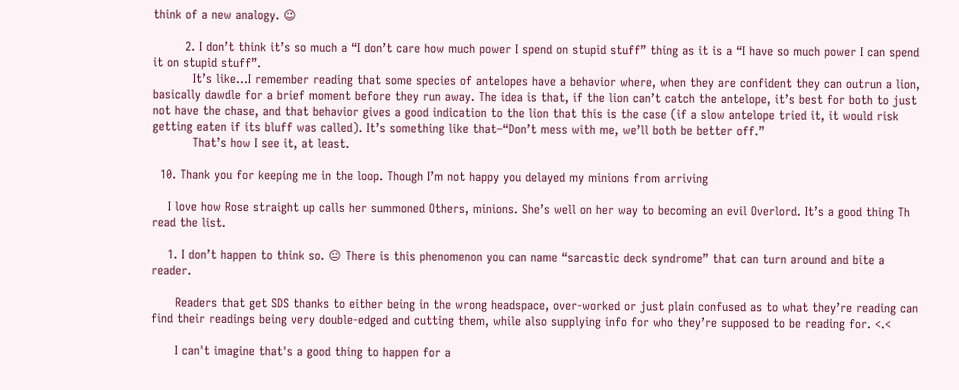think of a new analogy. 😉

        2. I don’t think it’s so much a “I don’t care how much power I spend on stupid stuff” thing as it is a “I have so much power I can spend it on stupid stuff”.
          It’s like…I remember reading that some species of antelopes have a behavior where, when they are confident they can outrun a lion, basically dawdle for a brief moment before they run away. The idea is that, if the lion can’t catch the antelope, it’s best for both to just not have the chase, and that behavior gives a good indication to the lion that this is the case (if a slow antelope tried it, it would risk getting eaten if its bluff was called). It’s something like that–“Don’t mess with me, we’ll both be better off.”
          That’s how I see it, at least.

  10. Thank you for keeping me in the loop. Though I’m not happy you delayed my minions from arriving

    I love how Rose straight up calls her summoned Others, minions. She’s well on her way to becoming an evil Overlord. It’s a good thing Th read the list.

    1. I don’t happen to think so. 😐 There is this phenomenon you can name “sarcastic deck syndrome” that can turn around and bite a reader.

      Readers that get SDS thanks to either being in the wrong headspace, over-worked or just plain confused as to what they’re reading can find their readings being very double-edged and cutting them, while also supplying info for who they’re supposed to be reading for. <.<

      I can't imagine that's a good thing to happen for a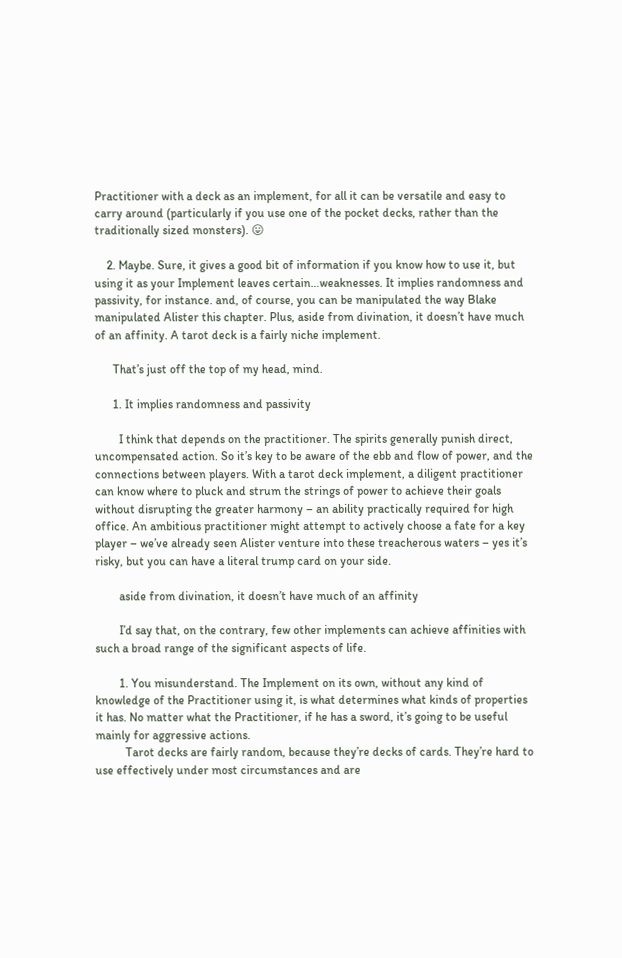Practitioner with a deck as an implement, for all it can be versatile and easy to carry around (particularly if you use one of the pocket decks, rather than the traditionally sized monsters). 😛

    2. Maybe. Sure, it gives a good bit of information if you know how to use it, but using it as your Implement leaves certain…weaknesses. It implies randomness and passivity, for instance. and, of course, you can be manipulated the way Blake manipulated Alister this chapter. Plus, aside from divination, it doesn’t have much of an affinity. A tarot deck is a fairly niche implement.

      That’s just off the top of my head, mind.

      1. It implies randomness and passivity

        I think that depends on the practitioner. The spirits generally punish direct, uncompensated action. So it’s key to be aware of the ebb and flow of power, and the connections between players. With a tarot deck implement, a diligent practitioner can know where to pluck and strum the strings of power to achieve their goals without disrupting the greater harmony – an ability practically required for high office. An ambitious practitioner might attempt to actively choose a fate for a key player – we’ve already seen Alister venture into these treacherous waters – yes it’s risky, but you can have a literal trump card on your side.

        aside from divination, it doesn’t have much of an affinity

        I’d say that, on the contrary, few other implements can achieve affinities with such a broad range of the significant aspects of life.

        1. You misunderstand. The Implement on its own, without any kind of knowledge of the Practitioner using it, is what determines what kinds of properties it has. No matter what the Practitioner, if he has a sword, it’s going to be useful mainly for aggressive actions.
          Tarot decks are fairly random, because they’re decks of cards. They’re hard to use effectively under most circumstances and are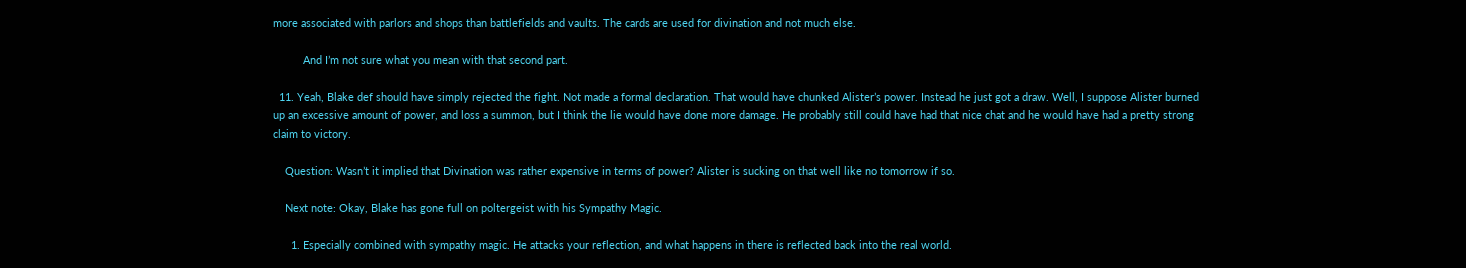more associated with parlors and shops than battlefields and vaults. The cards are used for divination and not much else.

          And I’m not sure what you mean with that second part.

  11. Yeah, Blake def should have simply rejected the fight. Not made a formal declaration. That would have chunked Alister’s power. Instead he just got a draw. Well, I suppose Alister burned up an excessive amount of power, and loss a summon, but I think the lie would have done more damage. He probably still could have had that nice chat and he would have had a pretty strong claim to victory.

    Question: Wasn’t it implied that Divination was rather expensive in terms of power? Alister is sucking on that well like no tomorrow if so.

    Next note: Okay, Blake has gone full on poltergeist with his Sympathy Magic.

      1. Especially combined with sympathy magic. He attacks your reflection, and what happens in there is reflected back into the real world.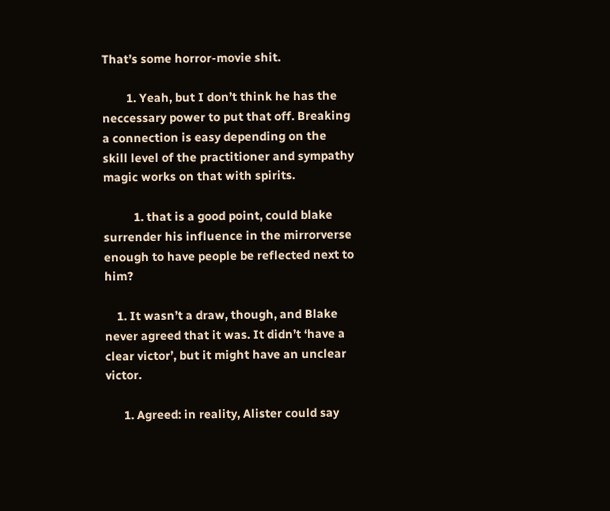That’s some horror-movie shit.

        1. Yeah, but I don’t think he has the neccessary power to put that off. Breaking a connection is easy depending on the skill level of the practitioner and sympathy magic works on that with spirits.

          1. that is a good point, could blake surrender his influence in the mirrorverse enough to have people be reflected next to him?

    1. It wasn’t a draw, though, and Blake never agreed that it was. It didn’t ‘have a clear victor’, but it might have an unclear victor.

      1. Agreed: in reality, Alister could say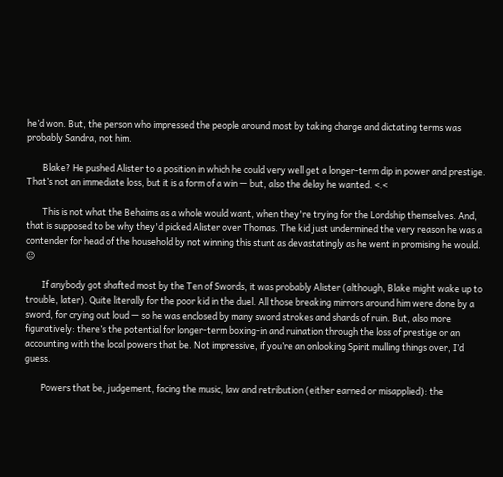he’d won. But, the person who impressed the people around most by taking charge and dictating terms was probably Sandra, not him.

        Blake? He pushed Alister to a position in which he could very well get a longer-term dip in power and prestige. That’s not an immediate loss, but it is a form of a win — but, also the delay he wanted. <.<

        This is not what the Behaims as a whole would want, when they're trying for the Lordship themselves. And, that is supposed to be why they'd picked Alister over Thomas. The kid just undermined the very reason he was a contender for head of the household by not winning this stunt as devastatingly as he went in promising he would. 😐

        If anybody got shafted most by the Ten of Swords, it was probably Alister (although, Blake might wake up to trouble, later). Quite literally for the poor kid in the duel. All those breaking mirrors around him were done by a sword, for crying out loud — so he was enclosed by many sword strokes and shards of ruin. But, also more figuratively: there’s the potential for longer-term boxing-in and ruination through the loss of prestige or an accounting with the local powers that be. Not impressive, if you’re an onlooking Spirit mulling things over, I’d guess.

        Powers that be, judgement, facing the music, law and retribution (either earned or misapplied): the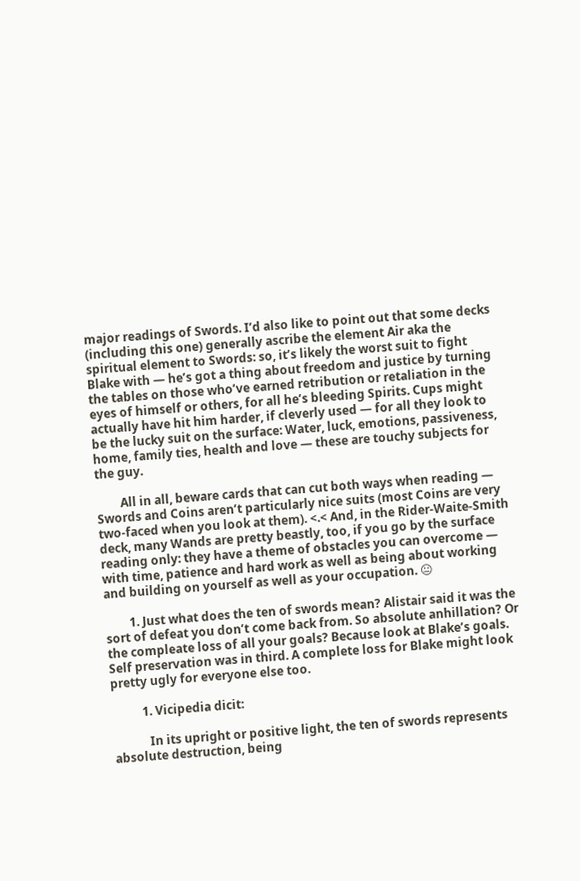major readings of Swords. I’d also like to point out that some decks (including this one) generally ascribe the element Air aka the spiritual element to Swords: so, it’s likely the worst suit to fight Blake with — he’s got a thing about freedom and justice by turning the tables on those who’ve earned retribution or retaliation in the eyes of himself or others, for all he’s bleeding Spirits. Cups might actually have hit him harder, if cleverly used — for all they look to be the lucky suit on the surface: Water, luck, emotions, passiveness, home, family ties, health and love — these are touchy subjects for the guy.

        All in all, beware cards that can cut both ways when reading — Swords and Coins aren’t particularly nice suits (most Coins are very two-faced when you look at them). <.< And, in the Rider-Waite-Smith deck, many Wands are pretty beastly, too, if you go by the surface reading only: they have a theme of obstacles you can overcome — with time, patience and hard work as well as being about working and building on yourself as well as your occupation. 😐

        1. Just what does the ten of swords mean? Alistair said it was the sort of defeat you don’t come back from. So absolute anhillation? Or the compleate loss of all your goals? Because look at Blake’s goals. Self preservation was in third. A complete loss for Blake might look pretty ugly for everyone else too.

          1. Vicipedia dicit:

            In its upright or positive light, the ten of swords represents absolute destruction, being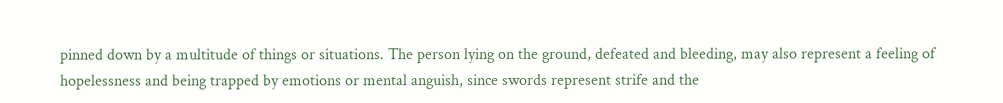pinned down by a multitude of things or situations. The person lying on the ground, defeated and bleeding, may also represent a feeling of hopelessness and being trapped by emotions or mental anguish, since swords represent strife and the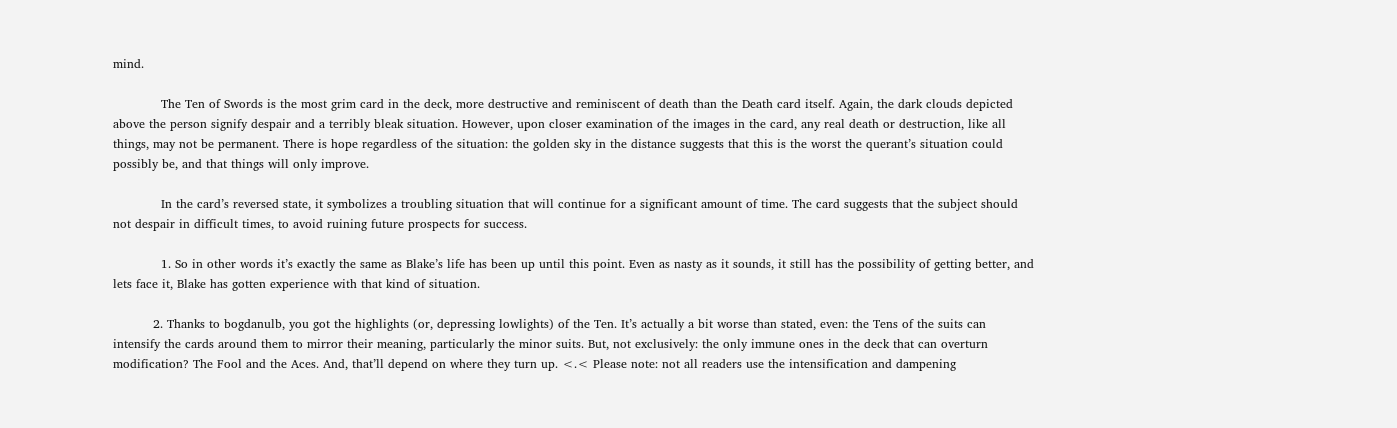mind.

            The Ten of Swords is the most grim card in the deck, more destructive and reminiscent of death than the Death card itself. Again, the dark clouds depicted above the person signify despair and a terribly bleak situation. However, upon closer examination of the images in the card, any real death or destruction, like all things, may not be permanent. There is hope regardless of the situation: the golden sky in the distance suggests that this is the worst the querant’s situation could possibly be, and that things will only improve.

            In the card’s reversed state, it symbolizes a troubling situation that will continue for a significant amount of time. The card suggests that the subject should not despair in difficult times, to avoid ruining future prospects for success.

            1. So in other words it’s exactly the same as Blake’s life has been up until this point. Even as nasty as it sounds, it still has the possibility of getting better, and lets face it, Blake has gotten experience with that kind of situation.

          2. Thanks to bogdanulb, you got the highlights (or, depressing lowlights) of the Ten. It’s actually a bit worse than stated, even: the Tens of the suits can intensify the cards around them to mirror their meaning, particularly the minor suits. But, not exclusively: the only immune ones in the deck that can overturn modification? The Fool and the Aces. And, that’ll depend on where they turn up. <.< Please note: not all readers use the intensification and dampening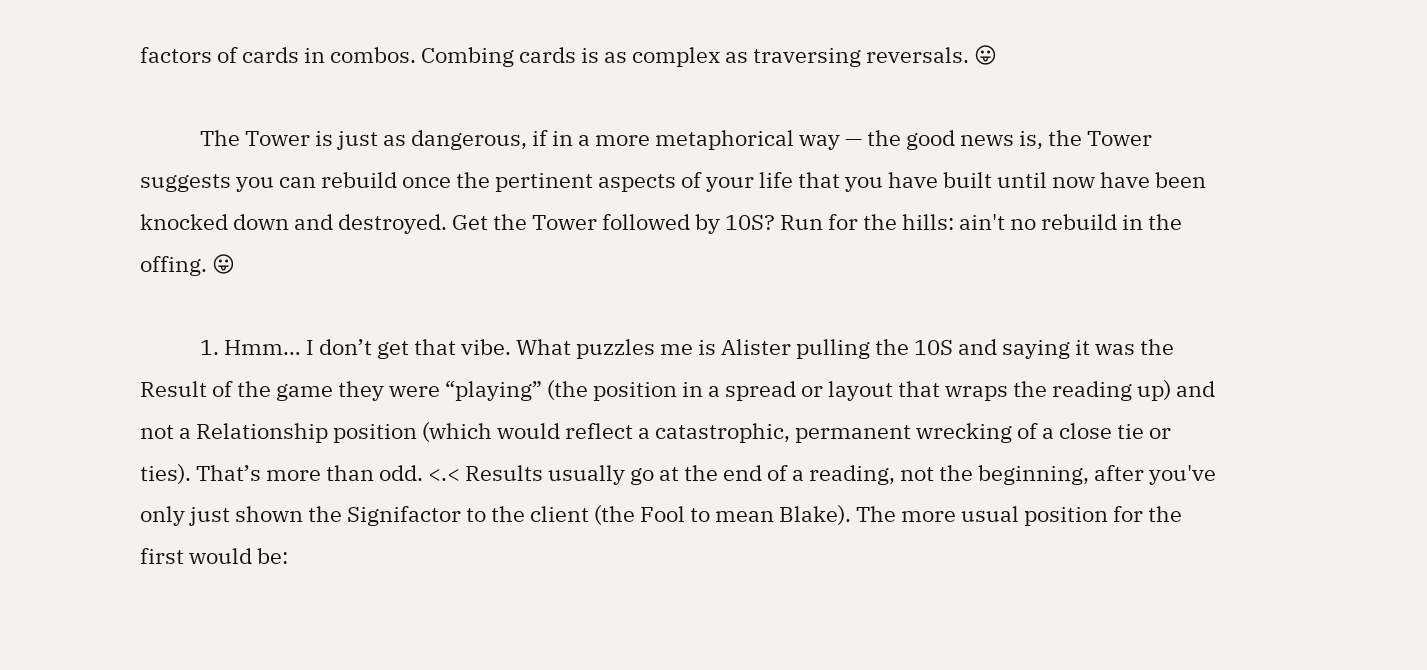factors of cards in combos. Combing cards is as complex as traversing reversals. 😛

            The Tower is just as dangerous, if in a more metaphorical way — the good news is, the Tower suggests you can rebuild once the pertinent aspects of your life that you have built until now have been knocked down and destroyed. Get the Tower followed by 10S? Run for the hills: ain't no rebuild in the offing. 😛

            1. Hmm… I don’t get that vibe. What puzzles me is Alister pulling the 10S and saying it was the Result of the game they were “playing” (the position in a spread or layout that wraps the reading up) and not a Relationship position (which would reflect a catastrophic, permanent wrecking of a close tie or ties). That’s more than odd. <.< Results usually go at the end of a reading, not the beginning, after you've only just shown the Signifactor to the client (the Fool to mean Blake). The more usual position for the first would be: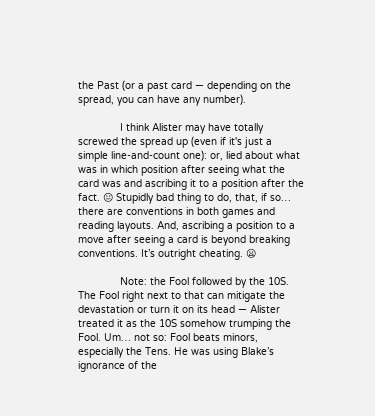the Past (or a past card — depending on the spread, you can have any number).

              I think Alister may have totally screwed the spread up (even if it's just a simple line-and-count one): or, lied about what was in which position after seeing what the card was and ascribing it to a position after the fact. 😐 Stupidly bad thing to do, that, if so… there are conventions in both games and reading layouts. And, ascribing a position to a move after seeing a card is beyond breaking conventions. It’s outright cheating. 😦

              Note: the Fool followed by the 10S. The Fool right next to that can mitigate the devastation or turn it on its head — Alister treated it as the 10S somehow trumping the Fool. Um… not so: Fool beats minors, especially the Tens. He was using Blake’s ignorance of the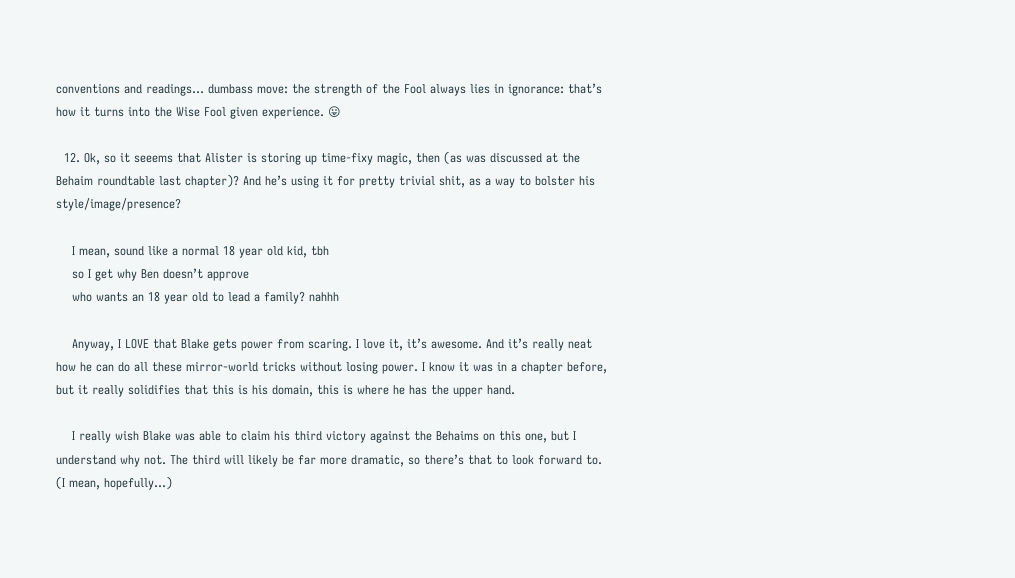conventions and readings… dumbass move: the strength of the Fool always lies in ignorance: that’s how it turns into the Wise Fool given experience. 😛

  12. Ok, so it seeems that Alister is storing up time-fixy magic, then (as was discussed at the Behaim roundtable last chapter)? And he’s using it for pretty trivial shit, as a way to bolster his style/image/presence?

    I mean, sound like a normal 18 year old kid, tbh
    so I get why Ben doesn’t approve
    who wants an 18 year old to lead a family? nahhh

    Anyway, I LOVE that Blake gets power from scaring. I love it, it’s awesome. And it’s really neat how he can do all these mirror-world tricks without losing power. I know it was in a chapter before, but it really solidifies that this is his domain, this is where he has the upper hand.

    I really wish Blake was able to claim his third victory against the Behaims on this one, but I understand why not. The third will likely be far more dramatic, so there’s that to look forward to. (I mean, hopefully…)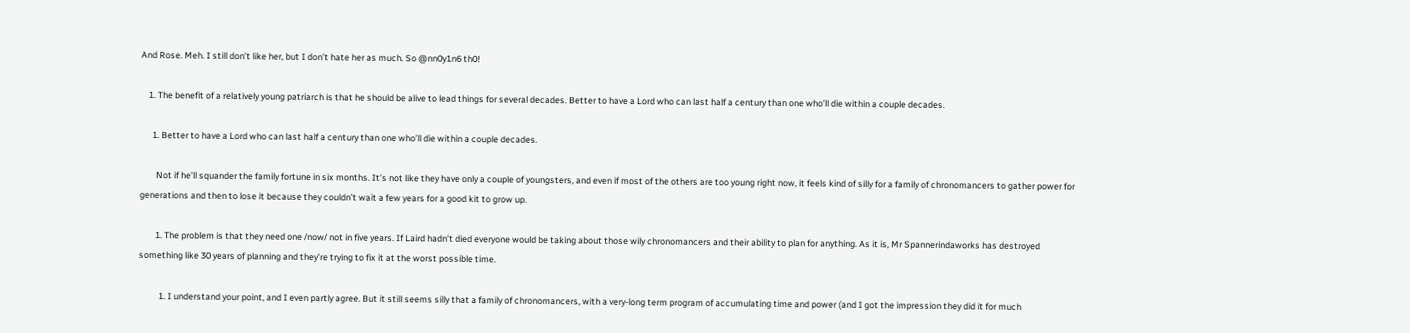And Rose. Meh. I still don’t like her, but I don’t hate her as much. So @nn0y1n6 th0!

    1. The benefit of a relatively young patriarch is that he should be alive to lead things for several decades. Better to have a Lord who can last half a century than one who’ll die within a couple decades.

      1. Better to have a Lord who can last half a century than one who’ll die within a couple decades.

        Not if he’ll squander the family fortune in six months. It’s not like they have only a couple of youngsters, and even if most of the others are too young right now, it feels kind of silly for a family of chronomancers to gather power for generations and then to lose it because they couldn’t wait a few years for a good kit to grow up.

        1. The problem is that they need one /now/ not in five years. If Laird hadn’t died everyone would be taking about those wily chronomancers and their ability to plan for anything. As it is, Mr Spannerindaworks has destroyed something like 30 years of planning and they’re trying to fix it at the worst possible time.

          1. I understand your point, and I even partly agree. But it still seems silly that a family of chronomancers, with a very-long term program of accumulating time and power (and I got the impression they did it for much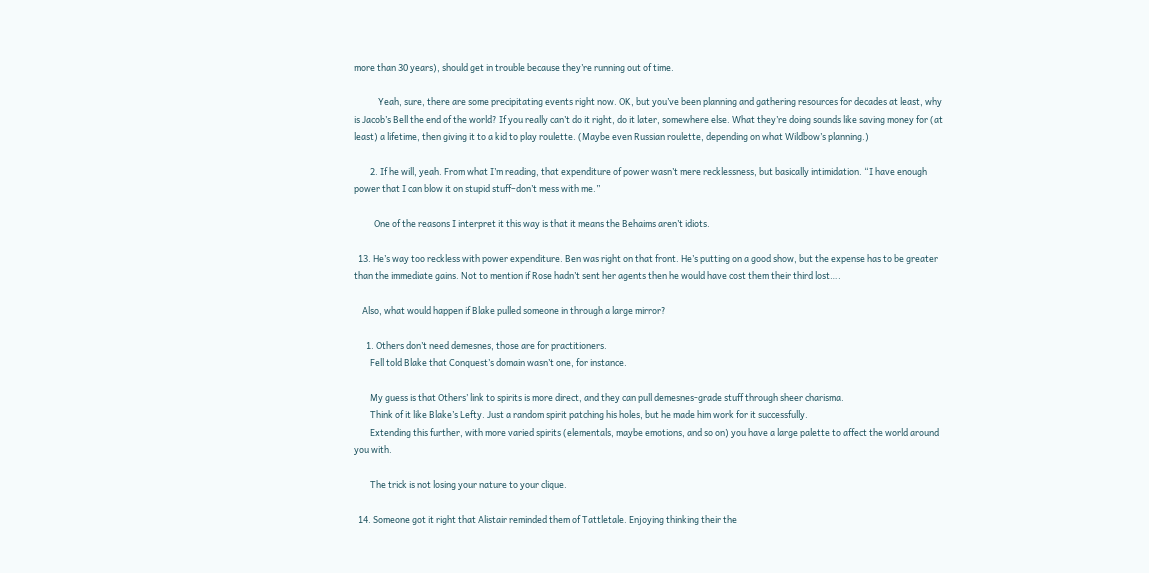more than 30 years), should get in trouble because they’re running out of time.

            Yeah, sure, there are some precipitating events right now. OK, but you’ve been planning and gathering resources for decades at least, why is Jacob’s Bell the end of the world? If you really can’t do it right, do it later, somewhere else. What they’re doing sounds like saving money for (at least) a lifetime, then giving it to a kid to play roulette. (Maybe even Russian roulette, depending on what Wildbow’s planning.)

        2. If he will, yeah. From what I’m reading, that expenditure of power wasn’t mere recklessness, but basically intimidation. “I have enough power that I can blow it on stupid stuff–don’t mess with me.”

          One of the reasons I interpret it this way is that it means the Behaims aren’t idiots.

  13. He’s way too reckless with power expenditure. Ben was right on that front. He’s putting on a good show, but the expense has to be greater than the immediate gains. Not to mention if Rose hadn’t sent her agents then he would have cost them their third lost….

    Also, what would happen if Blake pulled someone in through a large mirror?

      1. Others don’t need demesnes, those are for practitioners.
        Fell told Blake that Conquest’s domain wasn’t one, for instance.

        My guess is that Others’ link to spirits is more direct, and they can pull demesnes-grade stuff through sheer charisma.
        Think of it like Blake’s Lefty. Just a random spirit patching his holes, but he made him work for it successfully.
        Extending this further, with more varied spirits (elementals, maybe emotions, and so on) you have a large palette to affect the world around you with.

        The trick is not losing your nature to your clique.

  14. Someone got it right that Alistair reminded them of Tattletale. Enjoying thinking their the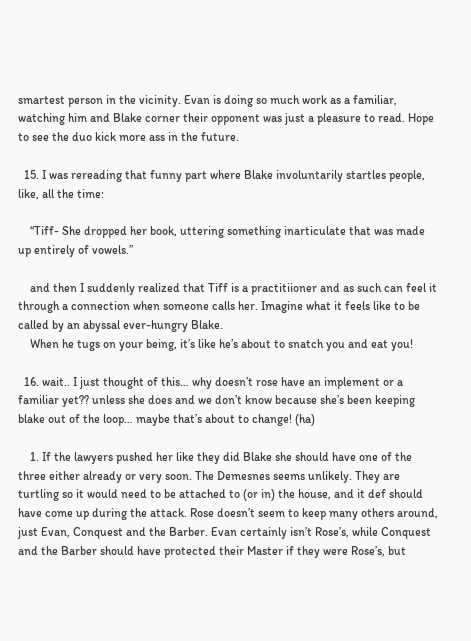smartest person in the vicinity. Evan is doing so much work as a familiar, watching him and Blake corner their opponent was just a pleasure to read. Hope to see the duo kick more ass in the future.

  15. I was rereading that funny part where Blake involuntarily startles people, like, all the time:

    “Tiff- She dropped her book, uttering something inarticulate that was made up entirely of vowels.”

    and then I suddenly realized that Tiff is a practitiioner and as such can feel it through a connection when someone calls her. Imagine what it feels like to be called by an abyssal ever-hungry Blake.
    When he tugs on your being, it’s like he’s about to snatch you and eat you!

  16. wait.. I just thought of this… why doesn’t rose have an implement or a familiar yet?? unless she does and we don’t know because she’s been keeping blake out of the loop… maybe that’s about to change! (ha)

    1. If the lawyers pushed her like they did Blake she should have one of the three either already or very soon. The Demesnes seems unlikely. They are turtling so it would need to be attached to (or in) the house, and it def should have come up during the attack. Rose doesn’t seem to keep many others around, just Evan, Conquest and the Barber. Evan certainly isn’t Rose’s, while Conquest and the Barber should have protected their Master if they were Rose’s, but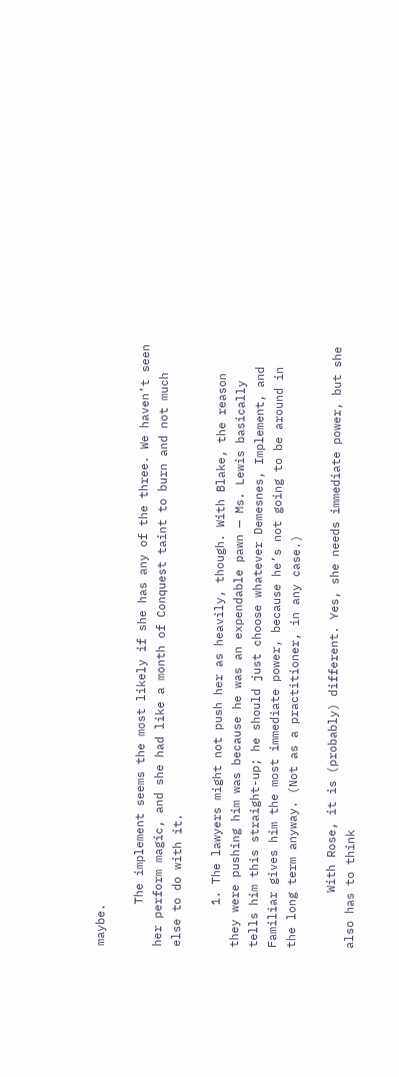maybe.

      The implement seems the most likely if she has any of the three. We haven’t seen her perform magic, and she had like a month of Conquest taint to burn and not much else to do with it.

      1. The lawyers might not push her as heavily, though. With Blake, the reason they were pushing him was because he was an expendable pawn — Ms. Lewis basically tells him this straight-up; he should just choose whatever Demesnes, Implement, and Familiar gives him the most immediate power, because he’s not going to be around in the long term anyway. (Not as a practitioner, in any case.)

        With Rose, it is (probably) different. Yes, she needs immediate power, but she also has to think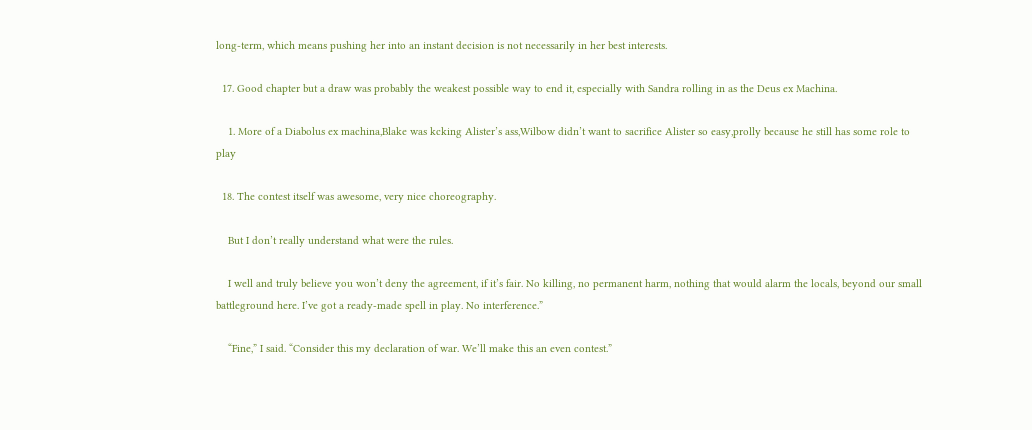long-term, which means pushing her into an instant decision is not necessarily in her best interests.

  17. Good chapter but a draw was probably the weakest possible way to end it, especially with Sandra rolling in as the Deus ex Machina.

    1. More of a Diabolus ex machina,Blake was kcking Alister’s ass,Wilbow didn’t want to sacrifice Alister so easy,prolly because he still has some role to play

  18. The contest itself was awesome, very nice choreography.

    But I don’t really understand what were the rules.

    I well and truly believe you won’t deny the agreement, if it’s fair. No killing, no permanent harm, nothing that would alarm the locals, beyond our small battleground here. I’ve got a ready-made spell in play. No interference.”

    “Fine,” I said. “Consider this my declaration of war. We’ll make this an even contest.”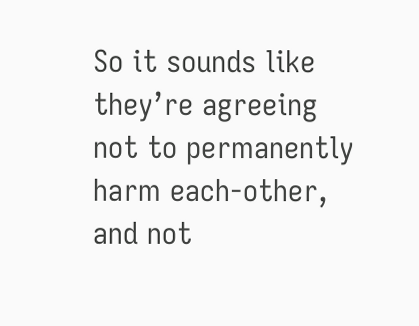So it sounds like they’re agreeing not to permanently harm each-other, and not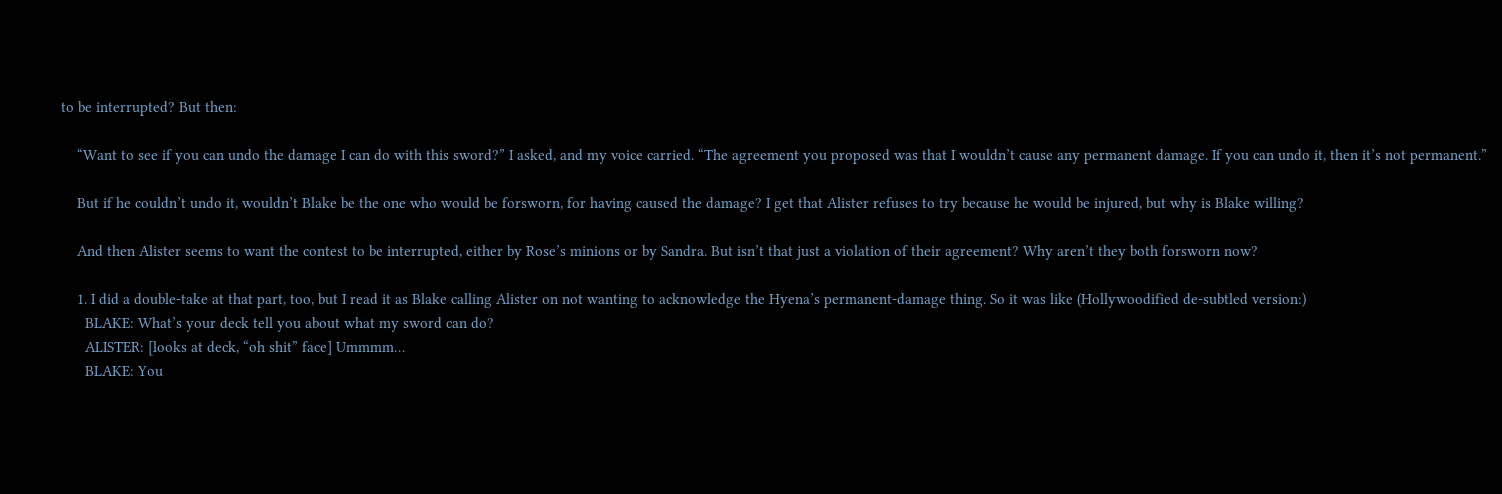to be interrupted? But then:

    “Want to see if you can undo the damage I can do with this sword?” I asked, and my voice carried. “The agreement you proposed was that I wouldn’t cause any permanent damage. If you can undo it, then it’s not permanent.”

    But if he couldn’t undo it, wouldn’t Blake be the one who would be forsworn, for having caused the damage? I get that Alister refuses to try because he would be injured, but why is Blake willing?

    And then Alister seems to want the contest to be interrupted, either by Rose’s minions or by Sandra. But isn’t that just a violation of their agreement? Why aren’t they both forsworn now?

    1. I did a double-take at that part, too, but I read it as Blake calling Alister on not wanting to acknowledge the Hyena’s permanent-damage thing. So it was like (Hollywoodified de-subtled version:)
      BLAKE: What’s your deck tell you about what my sword can do?
      ALISTER: [looks at deck, “oh shit” face] Ummmm…
      BLAKE: You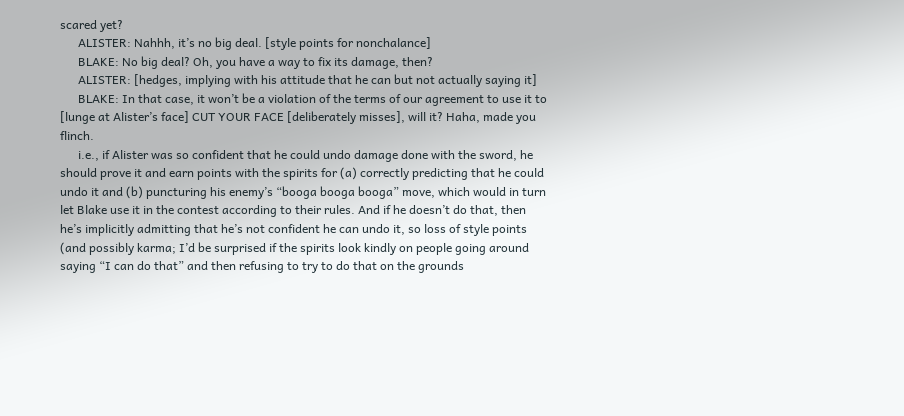scared yet?
      ALISTER: Nahhh, it’s no big deal. [style points for nonchalance]
      BLAKE: No big deal? Oh, you have a way to fix its damage, then?
      ALISTER: [hedges, implying with his attitude that he can but not actually saying it]
      BLAKE: In that case, it won’t be a violation of the terms of our agreement to use it to [lunge at Alister’s face] CUT YOUR FACE [deliberately misses], will it? Haha, made you flinch.
      i.e., if Alister was so confident that he could undo damage done with the sword, he should prove it and earn points with the spirits for (a) correctly predicting that he could undo it and (b) puncturing his enemy’s “booga booga booga” move, which would in turn let Blake use it in the contest according to their rules. And if he doesn’t do that, then he’s implicitly admitting that he’s not confident he can undo it, so loss of style points (and possibly karma; I’d be surprised if the spirits look kindly on people going around saying “I can do that” and then refusing to try to do that on the grounds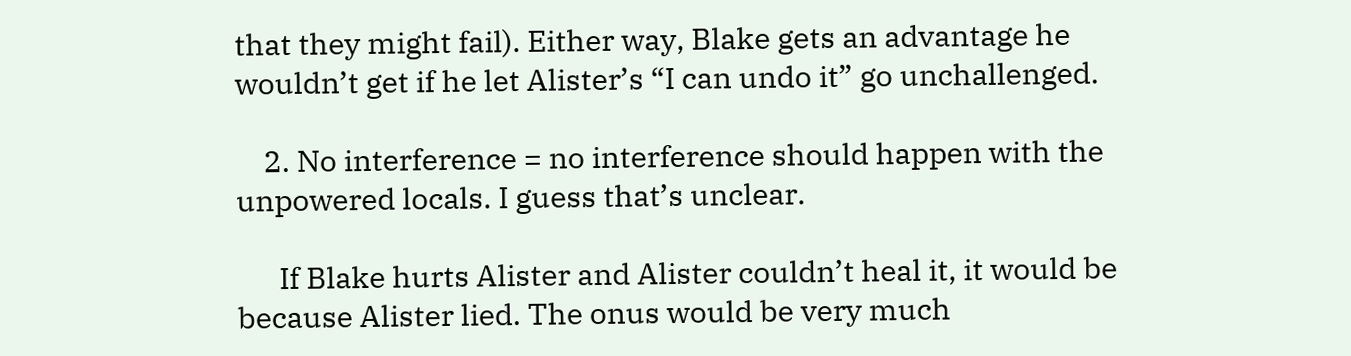that they might fail). Either way, Blake gets an advantage he wouldn’t get if he let Alister’s “I can undo it” go unchallenged.

    2. No interference = no interference should happen with the unpowered locals. I guess that’s unclear.

      If Blake hurts Alister and Alister couldn’t heal it, it would be because Alister lied. The onus would be very much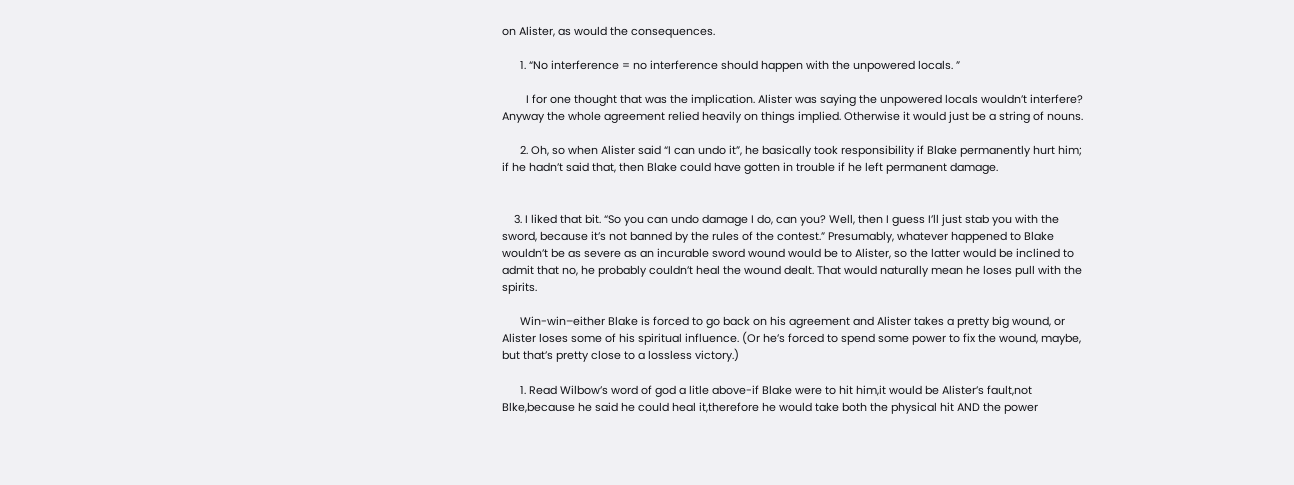on Alister, as would the consequences.

      1. “No interference = no interference should happen with the unpowered locals. ”

        I for one thought that was the implication. Alister was saying the unpowered locals wouldn’t interfere? Anyway the whole agreement relied heavily on things implied. Otherwise it would just be a string of nouns.

      2. Oh, so when Alister said “I can undo it”, he basically took responsibility if Blake permanently hurt him; if he hadn’t said that, then Blake could have gotten in trouble if he left permanent damage.


    3. I liked that bit. “So you can undo damage I do, can you? Well, then I guess I’ll just stab you with the sword, because it’s not banned by the rules of the contest.” Presumably, whatever happened to Blake wouldn’t be as severe as an incurable sword wound would be to Alister, so the latter would be inclined to admit that no, he probably couldn’t heal the wound dealt. That would naturally mean he loses pull with the spirits.

      Win-win–either Blake is forced to go back on his agreement and Alister takes a pretty big wound, or Alister loses some of his spiritual influence. (Or he’s forced to spend some power to fix the wound, maybe, but that’s pretty close to a lossless victory.)

      1. Read Wilbow’s word of god a litle above-if Blake were to hit him,it would be Alister’s fault,not Blke,because he said he could heal it,therefore he would take both the physical hit AND the power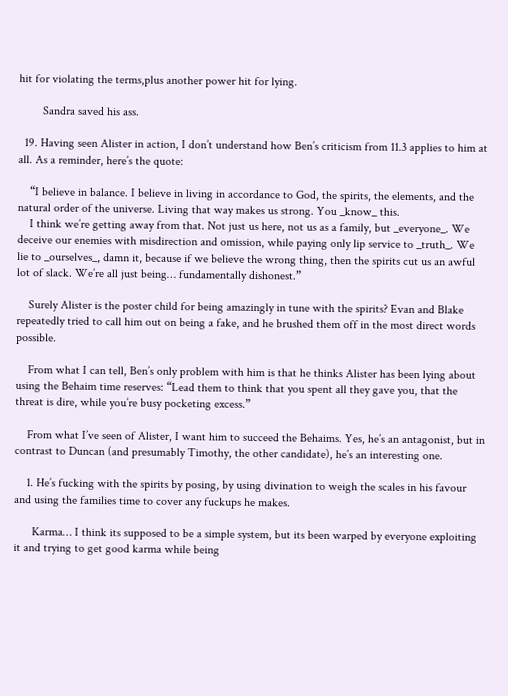hit for violating the terms,plus another power hit for lying.

        Sandra saved his ass.

  19. Having seen Alister in action, I don’t understand how Ben’s criticism from 11.3 applies to him at all. As a reminder, here’s the quote:

    “I believe in balance. I believe in living in accordance to God, the spirits, the elements, and the natural order of the universe. Living that way makes us strong. You _know_ this.
    I think we’re getting away from that. Not just us here, not us as a family, but _everyone_. We deceive our enemies with misdirection and omission, while paying only lip service to _truth_. We lie to _ourselves_, damn it, because if we believe the wrong thing, then the spirits cut us an awful lot of slack. We’re all just being… fundamentally dishonest.”

    Surely Alister is the poster child for being amazingly in tune with the spirits? Evan and Blake repeatedly tried to call him out on being a fake, and he brushed them off in the most direct words possible.

    From what I can tell, Ben’s only problem with him is that he thinks Alister has been lying about using the Behaim time reserves: “Lead them to think that you spent all they gave you, that the threat is dire, while you’re busy pocketing excess.”

    From what I’ve seen of Alister, I want him to succeed the Behaims. Yes, he’s an antagonist, but in contrast to Duncan (and presumably Timothy, the other candidate), he’s an interesting one.

    1. He’s fucking with the spirits by posing, by using divination to weigh the scales in his favour and using the families time to cover any fuckups he makes.

      Karma… I think its supposed to be a simple system, but its been warped by everyone exploiting it and trying to get good karma while being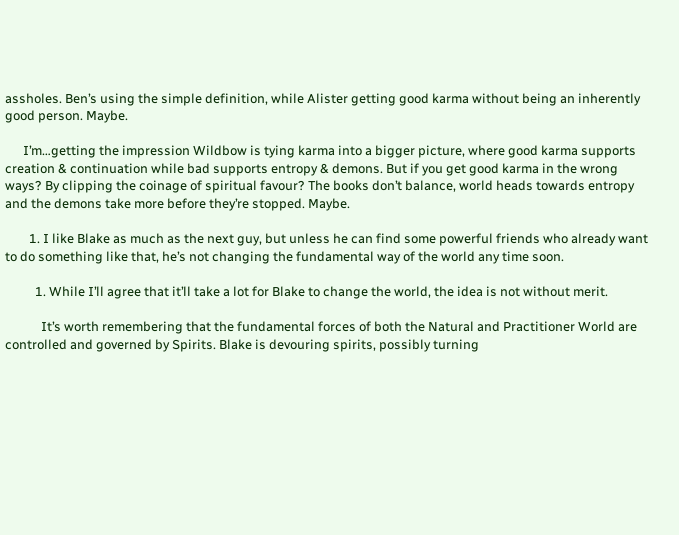assholes. Ben’s using the simple definition, while Alister getting good karma without being an inherently good person. Maybe.

      I’m…getting the impression Wildbow is tying karma into a bigger picture, where good karma supports creation & continuation while bad supports entropy & demons. But if you get good karma in the wrong ways? By clipping the coinage of spiritual favour? The books don’t balance, world heads towards entropy and the demons take more before they’re stopped. Maybe.

        1. I like Blake as much as the next guy, but unless he can find some powerful friends who already want to do something like that, he’s not changing the fundamental way of the world any time soon.

          1. While I’ll agree that it’ll take a lot for Blake to change the world, the idea is not without merit.

            It’s worth remembering that the fundamental forces of both the Natural and Practitioner World are controlled and governed by Spirits. Blake is devouring spirits, possibly turning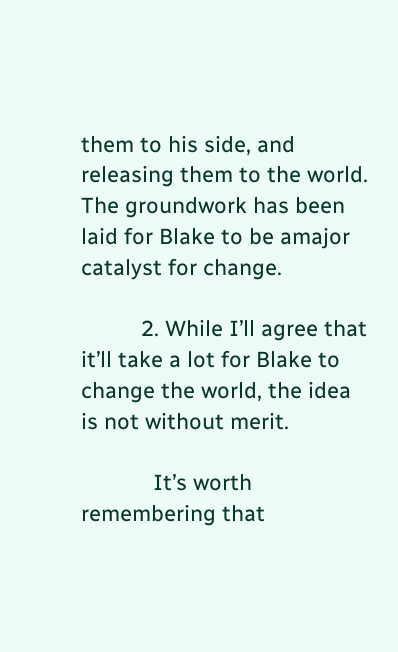them to his side, and releasing them to the world. The groundwork has been laid for Blake to be amajor catalyst for change.

          2. While I’ll agree that it’ll take a lot for Blake to change the world, the idea is not without merit.

            It’s worth remembering that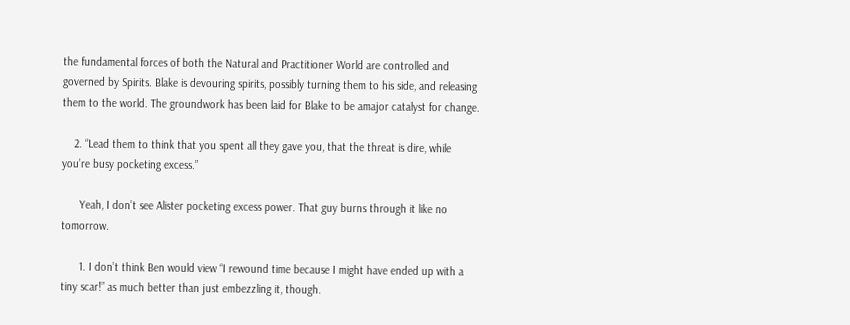the fundamental forces of both the Natural and Practitioner World are controlled and governed by Spirits. Blake is devouring spirits, possibly turning them to his side, and releasing them to the world. The groundwork has been laid for Blake to be amajor catalyst for change.

    2. “Lead them to think that you spent all they gave you, that the threat is dire, while you’re busy pocketing excess.”

      Yeah, I don’t see Alister pocketing excess power. That guy burns through it like no tomorrow.

      1. I don’t think Ben would view “I rewound time because I might have ended up with a tiny scar!” as much better than just embezzling it, though.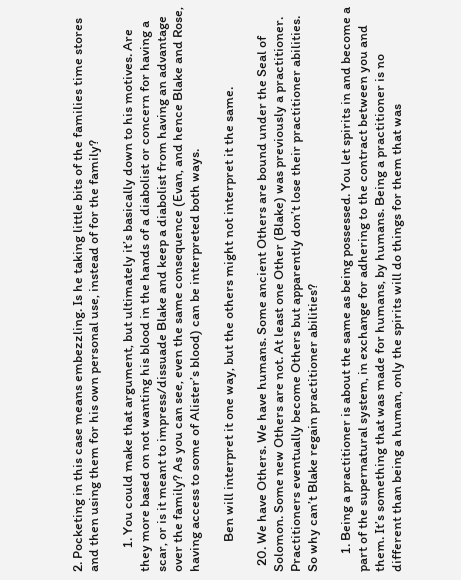2. Pocketing in this case means embezzling. Is he taking little bits of the families time stores and then using them for his own personal use, instead of for the family?

        1. You could make that argument, but ultimately it’s basically down to his motives. Are they more based on not wanting his blood in the hands of a diabolist or concern for having a scar, or is it meant to impress/dissuade Blake and keep a diabolist from having an advantage over the family? As you can see, even the same consequence (Evan, and hence Blake and Rose, having access to some of Alister’s blood) can be interpreted both ways.

          Ben will interpret it one way, but the others might not interpret it the same.

  20. We have Others. We have humans. Some ancient Others are bound under the Seal of Solomon. Some new Others are not. At least one Other (Blake) was previously a practitioner. Practitioners eventually become Others but apparently don’t lose their practitioner abilities. So why can’t Blake regain practitioner abilities?

      1. Being a practitioner is about the same as being possessed. You let spirits in and become a part of the supernatural system, in exchange for adhering to the contract between you and them. It’s something that was made for humans, by humans. Being a practitioner is no different than being a human, only the spirits will do things for them that was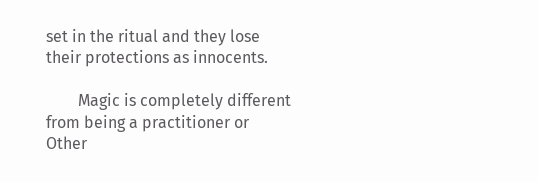set in the ritual and they lose their protections as innocents.

        Magic is completely different from being a practitioner or Other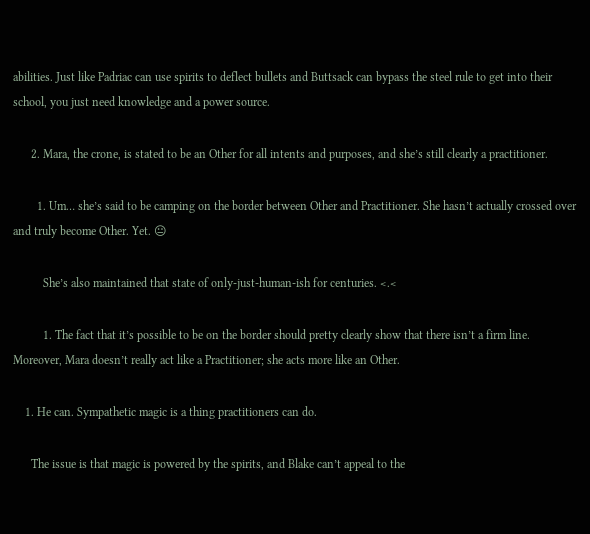abilities. Just like Padriac can use spirits to deflect bullets and Buttsack can bypass the steel rule to get into their school, you just need knowledge and a power source.

      2. Mara, the crone, is stated to be an Other for all intents and purposes, and she’s still clearly a practitioner.

        1. Um… she’s said to be camping on the border between Other and Practitioner. She hasn’t actually crossed over and truly become Other. Yet. 😐

          She’s also maintained that state of only-just-human-ish for centuries. <.<

          1. The fact that it’s possible to be on the border should pretty clearly show that there isn’t a firm line. Moreover, Mara doesn’t really act like a Practitioner; she acts more like an Other.

    1. He can. Sympathetic magic is a thing practitioners can do.

      The issue is that magic is powered by the spirits, and Blake can’t appeal to the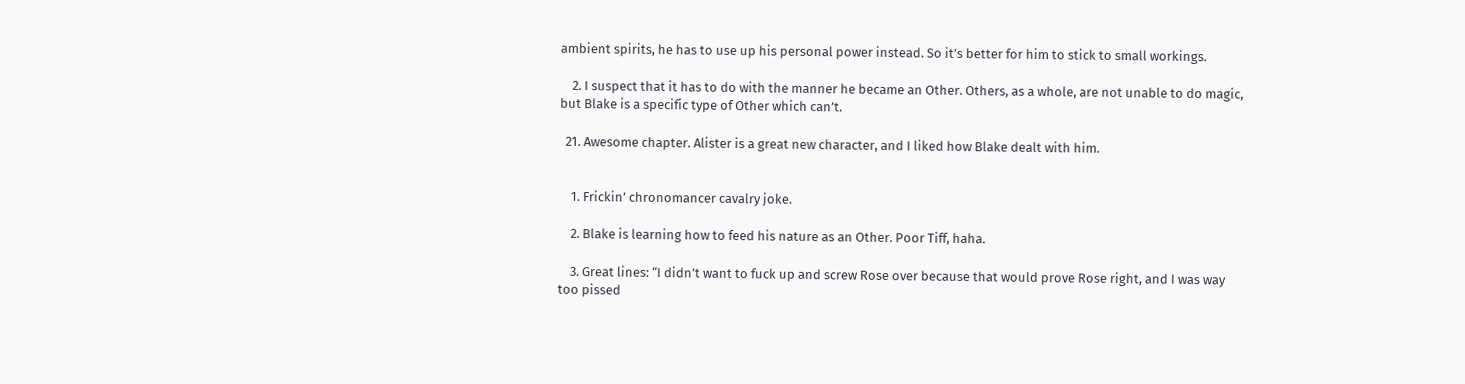ambient spirits, he has to use up his personal power instead. So it’s better for him to stick to small workings.

    2. I suspect that it has to do with the manner he became an Other. Others, as a whole, are not unable to do magic, but Blake is a specific type of Other which can’t.

  21. Awesome chapter. Alister is a great new character, and I liked how Blake dealt with him.


    1. Frickin’ chronomancer cavalry joke.

    2. Blake is learning how to feed his nature as an Other. Poor Tiff, haha.

    3. Great lines: “I didn’t want to fuck up and screw Rose over because that would prove Rose right, and I was way too pissed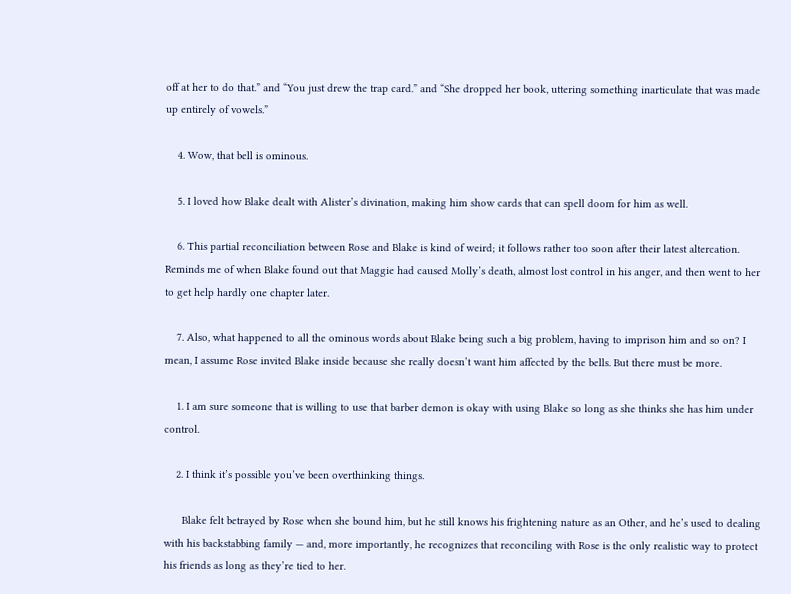off at her to do that.” and “You just drew the trap card.” and “She dropped her book, uttering something inarticulate that was made up entirely of vowels.”

    4. Wow, that bell is ominous.

    5. I loved how Blake dealt with Alister’s divination, making him show cards that can spell doom for him as well.

    6. This partial reconciliation between Rose and Blake is kind of weird; it follows rather too soon after their latest altercation. Reminds me of when Blake found out that Maggie had caused Molly’s death, almost lost control in his anger, and then went to her to get help hardly one chapter later.

    7. Also, what happened to all the ominous words about Blake being such a big problem, having to imprison him and so on? I mean, I assume Rose invited Blake inside because she really doesn’t want him affected by the bells. But there must be more.

    1. I am sure someone that is willing to use that barber demon is okay with using Blake so long as she thinks she has him under control.

    2. I think it’s possible you’ve been overthinking things.

      Blake felt betrayed by Rose when she bound him, but he still knows his frightening nature as an Other, and he’s used to dealing with his backstabbing family — and, more importantly, he recognizes that reconciling with Rose is the only realistic way to protect his friends as long as they’re tied to her.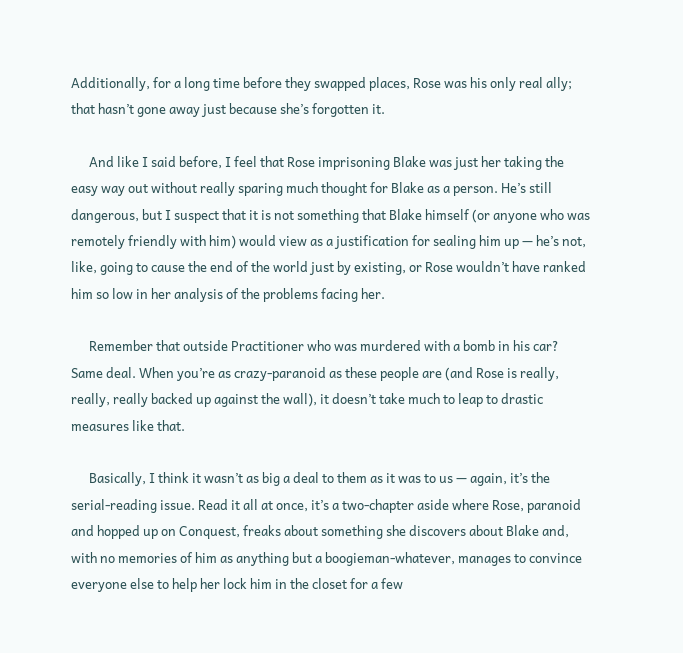Additionally, for a long time before they swapped places, Rose was his only real ally; that hasn’t gone away just because she’s forgotten it.

      And like I said before, I feel that Rose imprisoning Blake was just her taking the easy way out without really sparing much thought for Blake as a person. He’s still dangerous, but I suspect that it is not something that Blake himself (or anyone who was remotely friendly with him) would view as a justification for sealing him up — he’s not, like, going to cause the end of the world just by existing, or Rose wouldn’t have ranked him so low in her analysis of the problems facing her.

      Remember that outside Practitioner who was murdered with a bomb in his car? Same deal. When you’re as crazy-paranoid as these people are (and Rose is really, really, really backed up against the wall), it doesn’t take much to leap to drastic measures like that.

      Basically, I think it wasn’t as big a deal to them as it was to us — again, it’s the serial-reading issue. Read it all at once, it’s a two-chapter aside where Rose, paranoid and hopped up on Conquest, freaks about something she discovers about Blake and, with no memories of him as anything but a boogieman-whatever, manages to convince everyone else to help her lock him in the closet for a few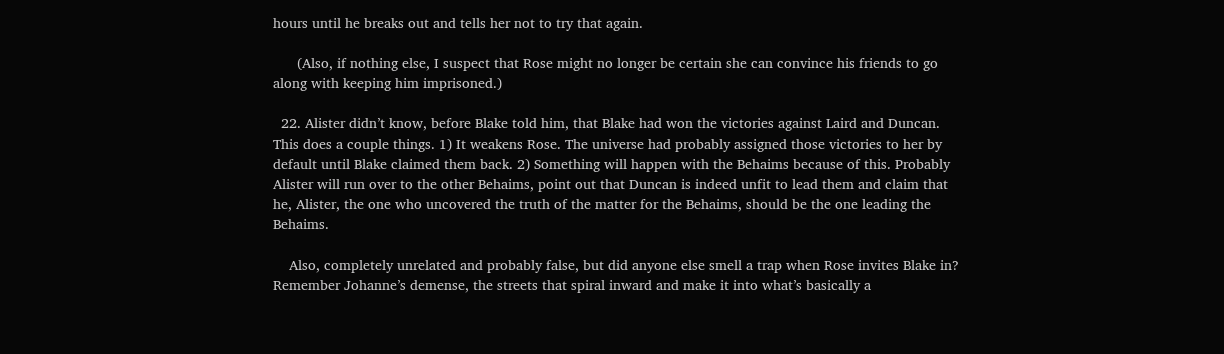hours until he breaks out and tells her not to try that again.

      (Also, if nothing else, I suspect that Rose might no longer be certain she can convince his friends to go along with keeping him imprisoned.)

  22. Alister didn’t know, before Blake told him, that Blake had won the victories against Laird and Duncan. This does a couple things. 1) It weakens Rose. The universe had probably assigned those victories to her by default until Blake claimed them back. 2) Something will happen with the Behaims because of this. Probably Alister will run over to the other Behaims, point out that Duncan is indeed unfit to lead them and claim that he, Alister, the one who uncovered the truth of the matter for the Behaims, should be the one leading the Behaims.

    Also, completely unrelated and probably false, but did anyone else smell a trap when Rose invites Blake in? Remember Johanne’s demense, the streets that spiral inward and make it into what’s basically a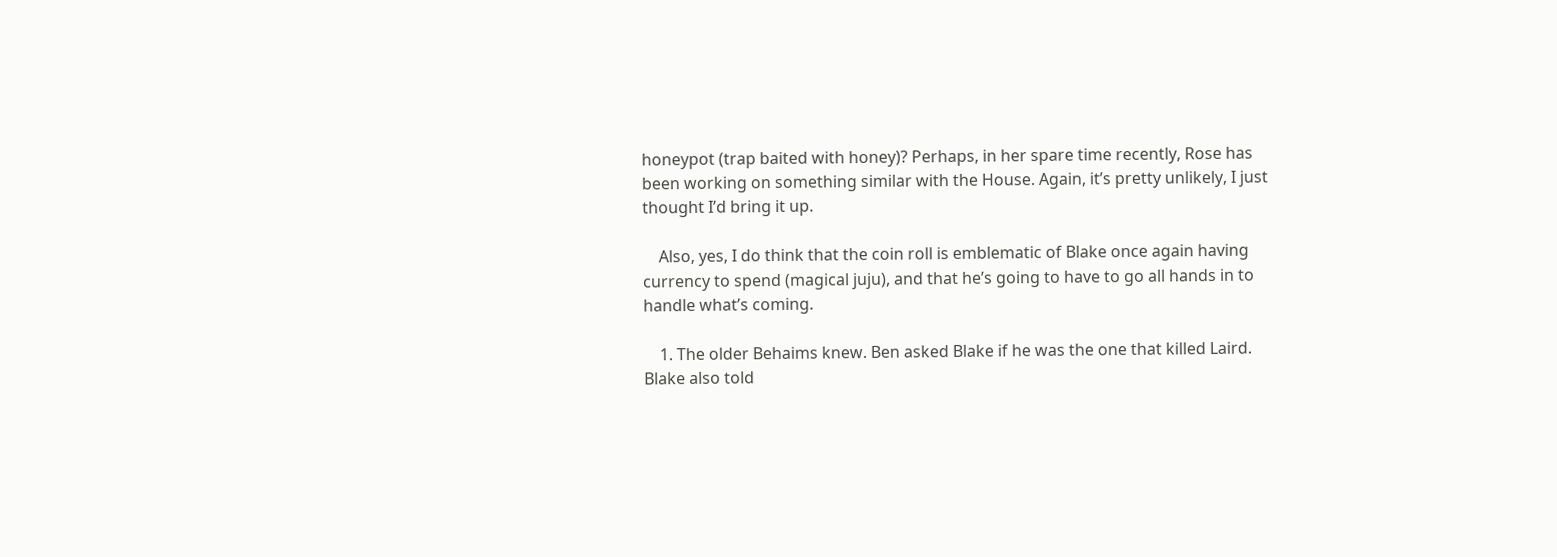honeypot (trap baited with honey)? Perhaps, in her spare time recently, Rose has been working on something similar with the House. Again, it’s pretty unlikely, I just thought I’d bring it up.

    Also, yes, I do think that the coin roll is emblematic of Blake once again having currency to spend (magical juju), and that he’s going to have to go all hands in to handle what’s coming.

    1. The older Behaims knew. Ben asked Blake if he was the one that killed Laird. Blake also told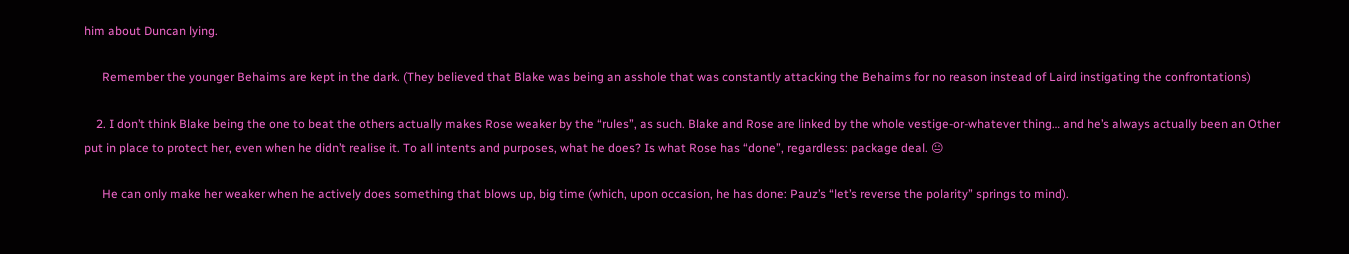him about Duncan lying.

      Remember the younger Behaims are kept in the dark. (They believed that Blake was being an asshole that was constantly attacking the Behaims for no reason instead of Laird instigating the confrontations)

    2. I don’t think Blake being the one to beat the others actually makes Rose weaker by the “rules”, as such. Blake and Rose are linked by the whole vestige-or-whatever thing… and he’s always actually been an Other put in place to protect her, even when he didn’t realise it. To all intents and purposes, what he does? Is what Rose has “done”, regardless: package deal. 😐

      He can only make her weaker when he actively does something that blows up, big time (which, upon occasion, he has done: Pauz’s “let’s reverse the polarity” springs to mind).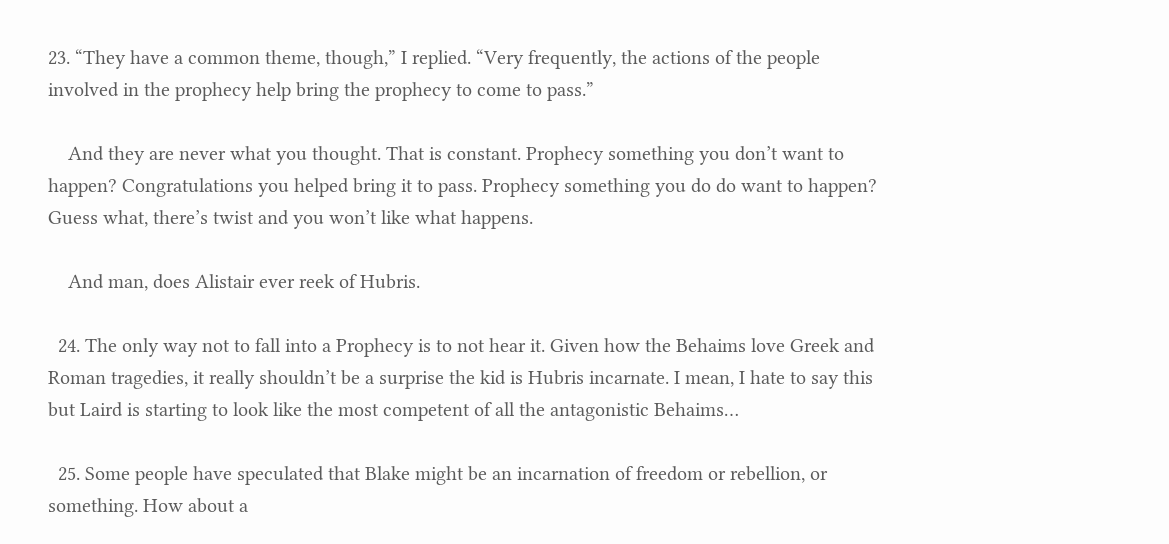23. “They have a common theme, though,” I replied. “Very frequently, the actions of the people involved in the prophecy help bring the prophecy to come to pass.”

    And they are never what you thought. That is constant. Prophecy something you don’t want to happen? Congratulations you helped bring it to pass. Prophecy something you do do want to happen? Guess what, there’s twist and you won’t like what happens.

    And man, does Alistair ever reek of Hubris.

  24. The only way not to fall into a Prophecy is to not hear it. Given how the Behaims love Greek and Roman tragedies, it really shouldn’t be a surprise the kid is Hubris incarnate. I mean, I hate to say this but Laird is starting to look like the most competent of all the antagonistic Behaims…

  25. Some people have speculated that Blake might be an incarnation of freedom or rebellion, or something. How about a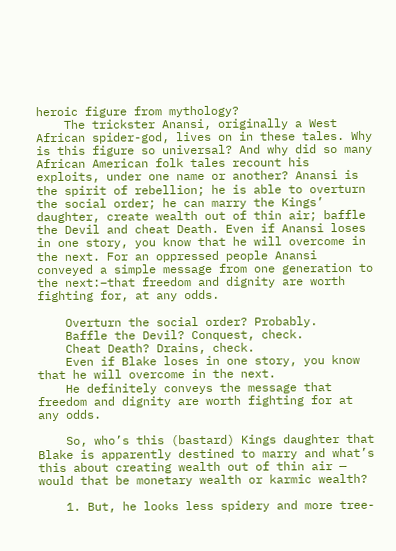heroic figure from mythology?
    The trickster Anansi, originally a West African spider-god, lives on in these tales. Why is this figure so universal? And why did so many African American folk tales recount his exploits, under one name or another? Anansi is the spirit of rebellion; he is able to overturn the social order; he can marry the Kings’ daughter, create wealth out of thin air; baffle the Devil and cheat Death. Even if Anansi loses in one story, you know that he will overcome in the next. For an oppressed people Anansi conveyed a simple message from one generation to the next:–that freedom and dignity are worth fighting for, at any odds.

    Overturn the social order? Probably.
    Baffle the Devil? Conquest, check.
    Cheat Death? Drains, check.
    Even if Blake loses in one story, you know that he will overcome in the next.
    He definitely conveys the message that freedom and dignity are worth fighting for at any odds.

    So, who’s this (bastard) Kings daughter that Blake is apparently destined to marry and what’s this about creating wealth out of thin air — would that be monetary wealth or karmic wealth?

    1. But, he looks less spidery and more tree-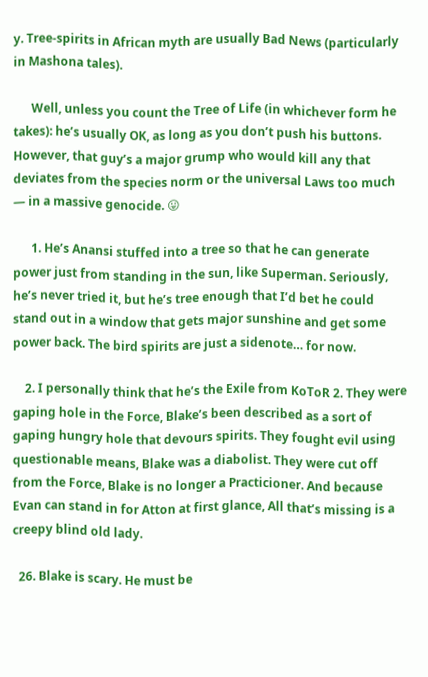y. Tree-spirits in African myth are usually Bad News (particularly in Mashona tales).

      Well, unless you count the Tree of Life (in whichever form he takes): he’s usually OK, as long as you don’t push his buttons. However, that guy’s a major grump who would kill any that deviates from the species norm or the universal Laws too much — in a massive genocide. 😛

      1. He’s Anansi stuffed into a tree so that he can generate power just from standing in the sun, like Superman. Seriously, he’s never tried it, but he’s tree enough that I’d bet he could stand out in a window that gets major sunshine and get some power back. The bird spirits are just a sidenote… for now.

    2. I personally think that he’s the Exile from KoToR 2. They were gaping hole in the Force, Blake’s been described as a sort of gaping hungry hole that devours spirits. They fought evil using questionable means, Blake was a diabolist. They were cut off from the Force, Blake is no longer a Practicioner. And because Evan can stand in for Atton at first glance, All that’s missing is a creepy blind old lady.

  26. Blake is scary. He must be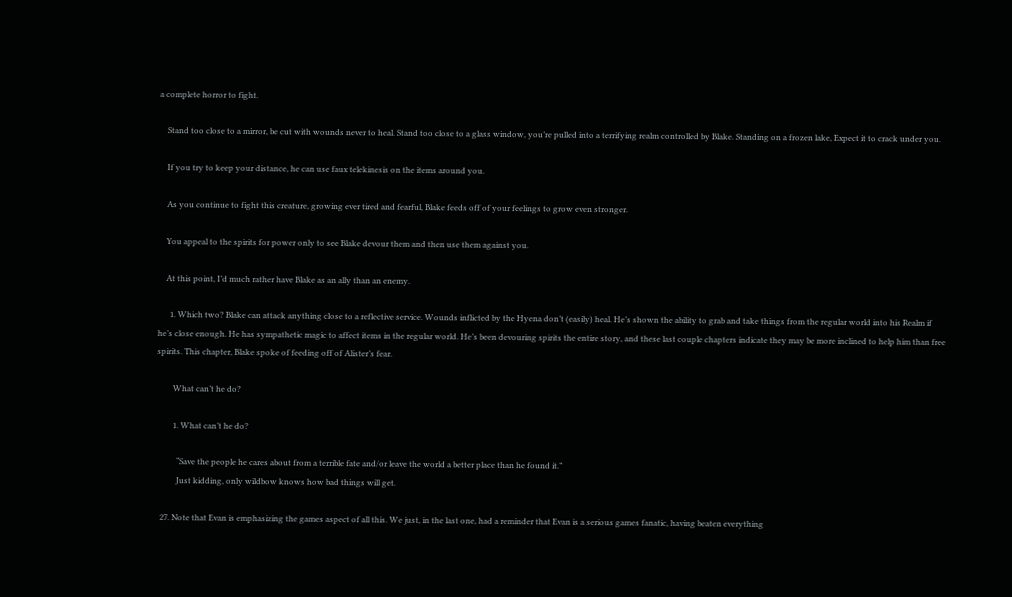a complete horror to fight.

    Stand too close to a mirror, be cut with wounds never to heal. Stand too close to a glass window, you’re pulled into a terrifying realm controlled by Blake. Standing on a frozen lake, Expect it to crack under you.

    If you try to keep your distance, he can use faux telekinesis on the items around you.

    As you continue to fight this creature, growing ever tired and fearful, Blake feeds off of your feelings to grow even stronger.

    You appeal to the spirits for power only to see Blake devour them and then use them against you.

    At this point, I’d much rather have Blake as an ally than an enemy.

      1. Which two? Blake can attack anything close to a reflective service. Wounds inflicted by the Hyena don’t (easily) heal. He’s shown the ability to grab and take things from the regular world into his Realm if he’s close enough. He has sympathetic magic to affect items in the regular world. He’s been devouring spirits the entire story, and these last couple chapters indicate they may be more inclined to help him than free spirits. This chapter, Blake spoke of feeding off of Alister’s fear.

        What can’t he do?

        1. What can’t he do?

          “Save the people he cares about from a terrible fate and/or leave the world a better place than he found it.”
          Just kidding, only wildbow knows how bad things will get.

  27. Note that Evan is emphasizing the games aspect of all this. We just, in the last one, had a reminder that Evan is a serious games fanatic, having beaten everything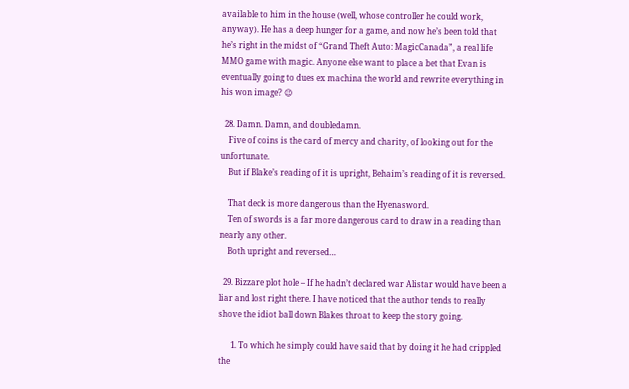available to him in the house (well, whose controller he could work, anyway). He has a deep hunger for a game, and now he’s been told that he’s right in the midst of “Grand Theft Auto: MagicCanada”, a real life MMO game with magic. Anyone else want to place a bet that Evan is eventually going to dues ex machina the world and rewrite everything in his won image? 😉

  28. Damn. Damn, and doubledamn.
    Five of coins is the card of mercy and charity, of looking out for the unfortunate.
    But if Blake’s reading of it is upright, Behaim’s reading of it is reversed.

    That deck is more dangerous than the Hyenasword.
    Ten of swords is a far more dangerous card to draw in a reading than nearly any other.
    Both upright and reversed…

  29. Bizzare plot hole – If he hadn’t declared war Alistar would have been a liar and lost right there. I have noticed that the author tends to really shove the idiot ball down Blakes throat to keep the story going.

      1. To which he simply could have said that by doing it he had crippled the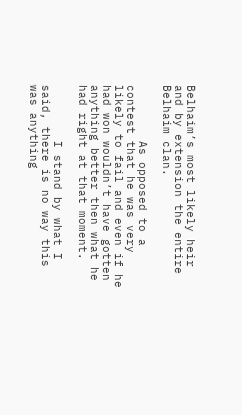Belhaim’s most likely heir and by extension the entire Belhaim clan.

        As opposed to a contest that he was very likely to fail and even if he had won wouldn’t have gotten anything better then what he had right at that moment.

        I stand by what I said, there is no way this was anything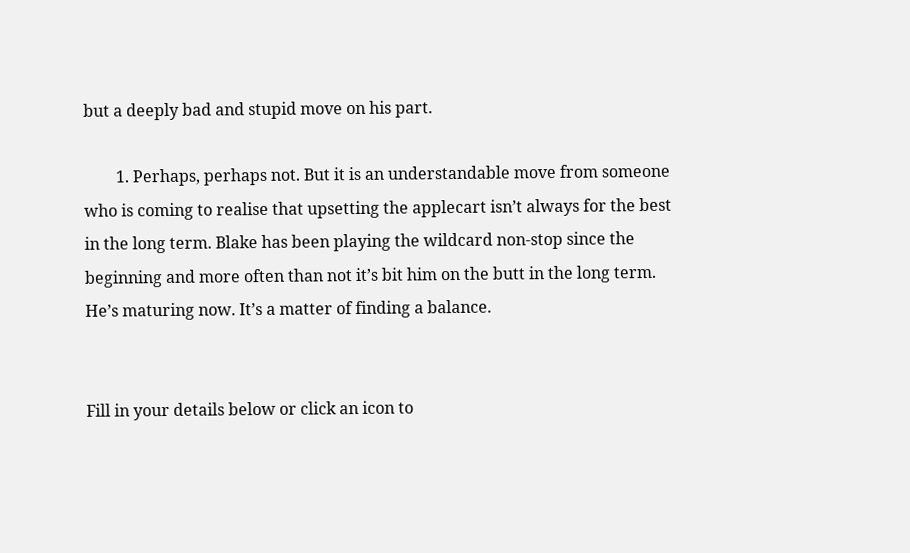but a deeply bad and stupid move on his part.

        1. Perhaps, perhaps not. But it is an understandable move from someone who is coming to realise that upsetting the applecart isn’t always for the best in the long term. Blake has been playing the wildcard non-stop since the beginning and more often than not it’s bit him on the butt in the long term. He’s maturing now. It’s a matter of finding a balance.


Fill in your details below or click an icon to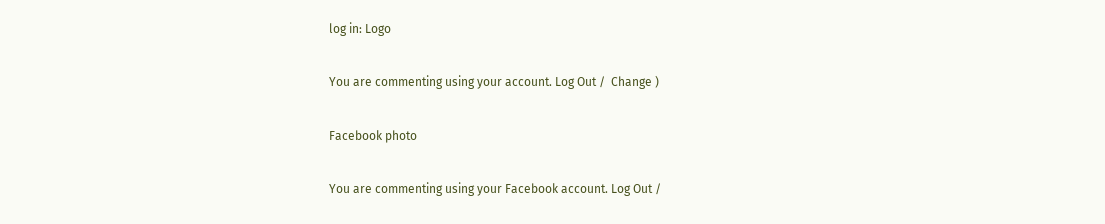log in: Logo

You are commenting using your account. Log Out /  Change )

Facebook photo

You are commenting using your Facebook account. Log Out /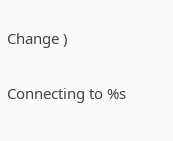Change )

Connecting to %s